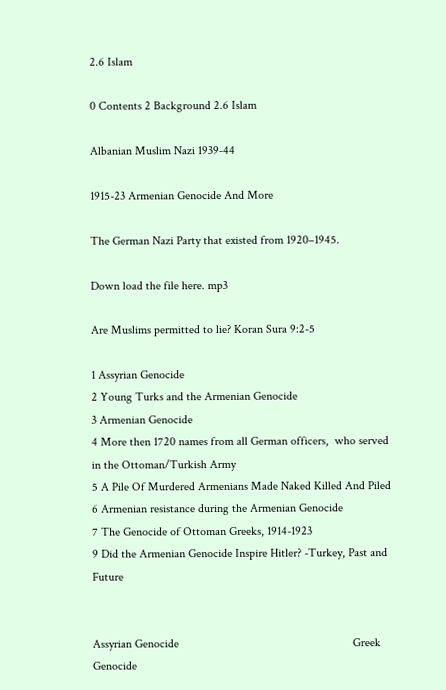2.6 Islam

0 Contents 2 Background 2.6 Islam

Albanian Muslim Nazi 1939-44

1915-23 Armenian Genocide And More

The German Nazi Party that existed from 1920–1945.

Down load the file here. mp3

Are Muslims permitted to lie? Koran Sura 9:2-5

1 Assyrian Genocide
2 Young Turks and the Armenian Genocide
3 Armenian Genocide
4 More then 1720 names from all German officers,  who served in the Ottoman/Turkish Army
5 A Pile Of Murdered Armenians Made Naked Killed And Piled
6 Armenian resistance during the Armenian Genocide
7 The Genocide of Ottoman Greeks, 1914-1923
9 Did the Armenian Genocide Inspire Hitler? -Turkey, Past and Future


Assyrian Genocide                                                          Greek Genocide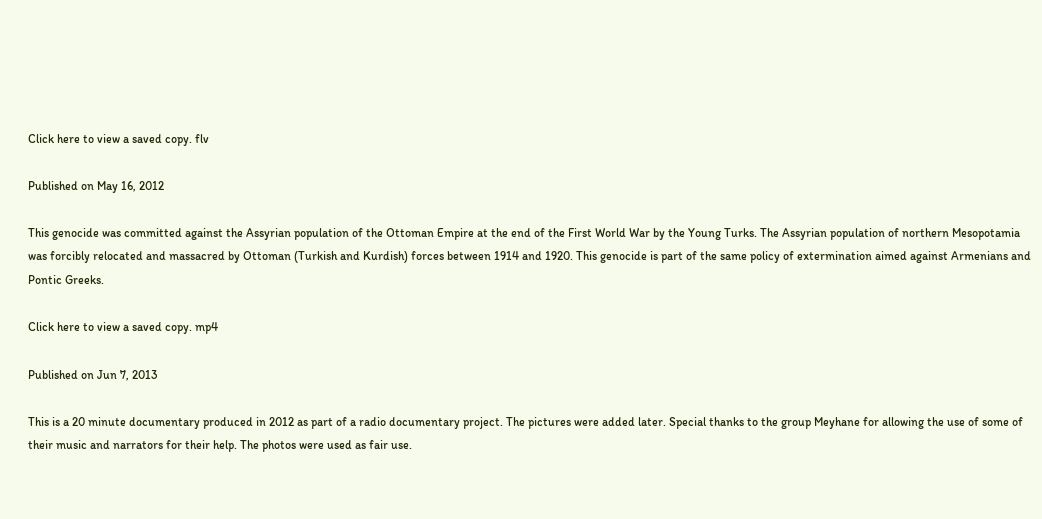Click here to view a saved copy. flv

Published on May 16, 2012

This genocide was committed against the Assyrian population of the Ottoman Empire at the end of the First World War by the Young Turks. The Assyrian population of northern Mesopotamia was forcibly relocated and massacred by Ottoman (Turkish and Kurdish) forces between 1914 and 1920. This genocide is part of the same policy of extermination aimed against Armenians and Pontic Greeks.

Click here to view a saved copy. mp4

Published on Jun 7, 2013

This is a 20 minute documentary produced in 2012 as part of a radio documentary project. The pictures were added later. Special thanks to the group Meyhane for allowing the use of some of their music and narrators for their help. The photos were used as fair use.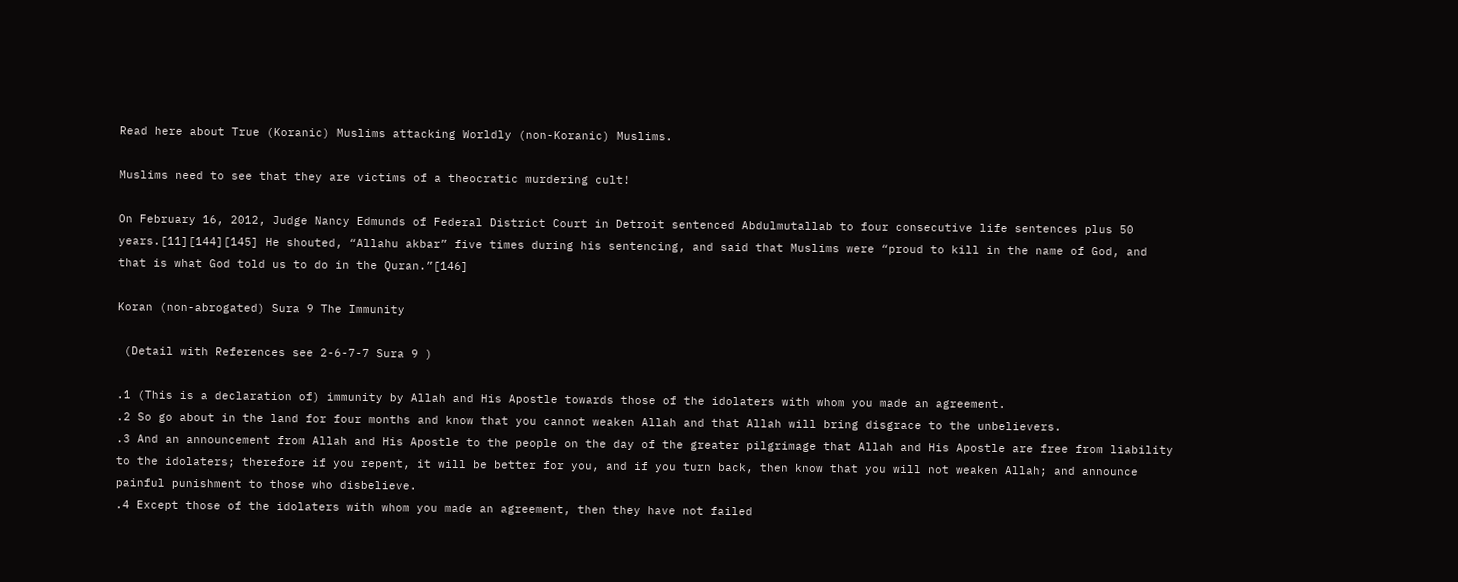Read here about True (Koranic) Muslims attacking Worldly (non-Koranic) Muslims.

Muslims need to see that they are victims of a theocratic murdering cult!

On February 16, 2012, Judge Nancy Edmunds of Federal District Court in Detroit sentenced Abdulmutallab to four consecutive life sentences plus 50 years.[11][144][145] He shouted, “Allahu akbar” five times during his sentencing, and said that Muslims were “proud to kill in the name of God, and that is what God told us to do in the Quran.”[146]

Koran (non-abrogated) Sura 9 The Immunity

 (Detail with References see 2-6-7-7 Sura 9 )

.1 (This is a declaration of) immunity by Allah and His Apostle towards those of the idolaters with whom you made an agreement.
.2 So go about in the land for four months and know that you cannot weaken Allah and that Allah will bring disgrace to the unbelievers.
.3 And an announcement from Allah and His Apostle to the people on the day of the greater pilgrimage that Allah and His Apostle are free from liability to the idolaters; therefore if you repent, it will be better for you, and if you turn back, then know that you will not weaken Allah; and announce painful punishment to those who disbelieve.
.4 Except those of the idolaters with whom you made an agreement, then they have not failed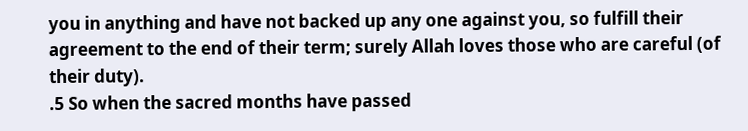you in anything and have not backed up any one against you, so fulfill their agreement to the end of their term; surely Allah loves those who are careful (of their duty).
.5 So when the sacred months have passed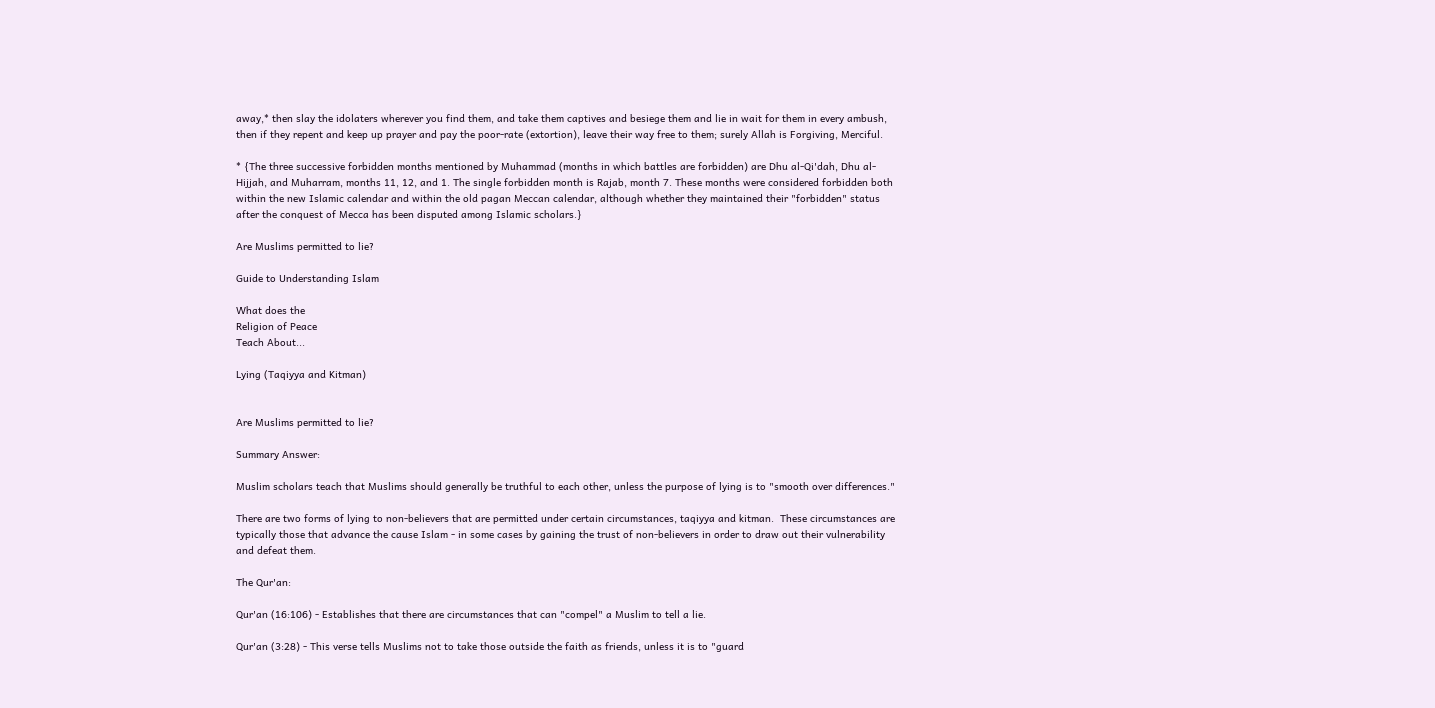away,* then slay the idolaters wherever you find them, and take them captives and besiege them and lie in wait for them in every ambush, then if they repent and keep up prayer and pay the poor-rate (extortion), leave their way free to them; surely Allah is Forgiving, Merciful.

* {The three successive forbidden months mentioned by Muhammad (months in which battles are forbidden) are Dhu al-Qi'dah, Dhu al-Hijjah, and Muharram, months 11, 12, and 1. The single forbidden month is Rajab, month 7. These months were considered forbidden both within the new Islamic calendar and within the old pagan Meccan calendar, although whether they maintained their "forbidden" status after the conquest of Mecca has been disputed among Islamic scholars.}

Are Muslims permitted to lie?

Guide to Understanding Islam

What does the
Religion of Peace
Teach About...

Lying (Taqiyya and Kitman)


Are Muslims permitted to lie?

Summary Answer:

Muslim scholars teach that Muslims should generally be truthful to each other, unless the purpose of lying is to "smooth over differences."

There are two forms of lying to non-believers that are permitted under certain circumstances, taqiyya and kitman.  These circumstances are typically those that advance the cause Islam - in some cases by gaining the trust of non-believers in order to draw out their vulnerability and defeat them.

The Qur'an:

Qur'an (16:106) - Establishes that there are circumstances that can "compel" a Muslim to tell a lie.

Qur'an (3:28) - This verse tells Muslims not to take those outside the faith as friends, unless it is to "guard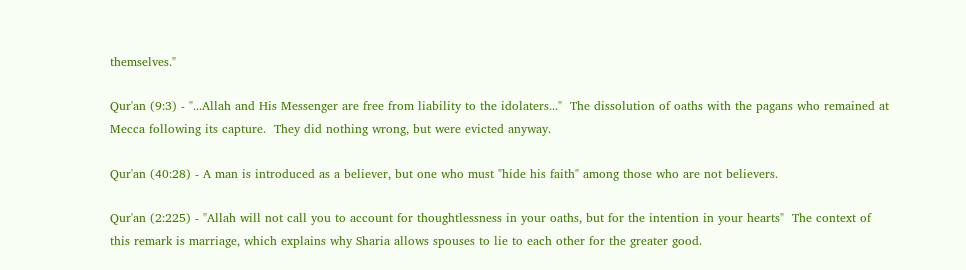themselves."

Qur'an (9:3) - "...Allah and His Messenger are free from liability to the idolaters..."  The dissolution of oaths with the pagans who remained at Mecca following its capture.  They did nothing wrong, but were evicted anyway.

Qur'an (40:28) - A man is introduced as a believer, but one who must "hide his faith" among those who are not believers.

Qur'an (2:225) - "Allah will not call you to account for thoughtlessness in your oaths, but for the intention in your hearts"  The context of this remark is marriage, which explains why Sharia allows spouses to lie to each other for the greater good.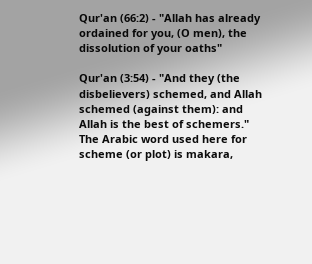Qur'an (66:2) - "Allah has already ordained for you, (O men), the dissolution of your oaths"

Qur'an (3:54) - "And they (the disbelievers) schemed, and Allah schemed (against them): and Allah is the best of schemers."  The Arabic word used here for scheme (or plot) is makara,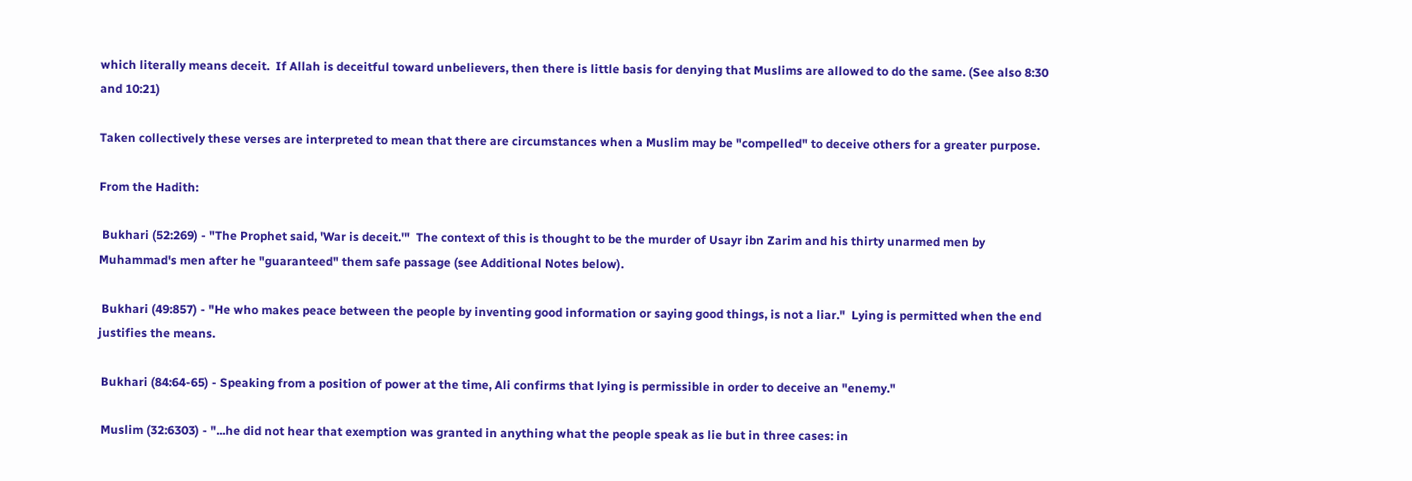which literally means deceit.  If Allah is deceitful toward unbelievers, then there is little basis for denying that Muslims are allowed to do the same. (See also 8:30 and 10:21)

Taken collectively these verses are interpreted to mean that there are circumstances when a Muslim may be "compelled" to deceive others for a greater purpose.

From the Hadith:

 Bukhari (52:269) - "The Prophet said, 'War is deceit.'"  The context of this is thought to be the murder of Usayr ibn Zarim and his thirty unarmed men by Muhammad's men after he "guaranteed" them safe passage (see Additional Notes below).

 Bukhari (49:857) - "He who makes peace between the people by inventing good information or saying good things, is not a liar."  Lying is permitted when the end justifies the means.

 Bukhari (84:64-65) - Speaking from a position of power at the time, Ali confirms that lying is permissible in order to deceive an "enemy."

 Muslim (32:6303) - "...he did not hear that exemption was granted in anything what the people speak as lie but in three cases: in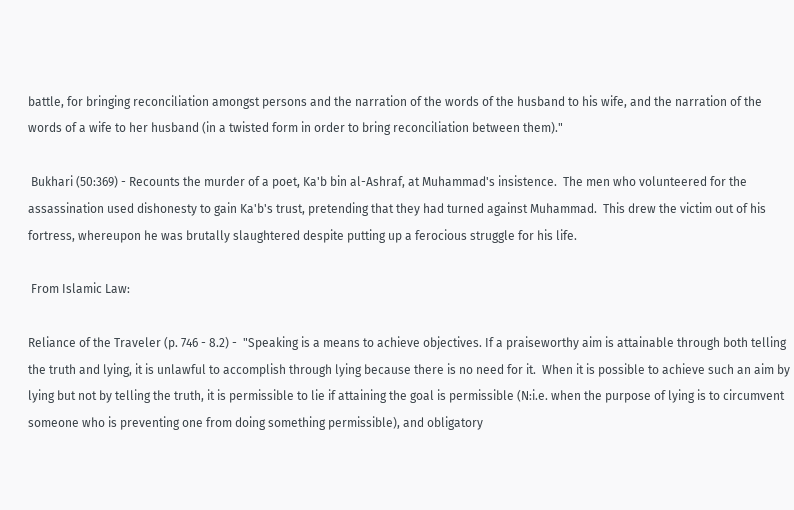battle, for bringing reconciliation amongst persons and the narration of the words of the husband to his wife, and the narration of the words of a wife to her husband (in a twisted form in order to bring reconciliation between them)."

 Bukhari (50:369) - Recounts the murder of a poet, Ka'b bin al-Ashraf, at Muhammad's insistence.  The men who volunteered for the assassination used dishonesty to gain Ka'b's trust, pretending that they had turned against Muhammad.  This drew the victim out of his fortress, whereupon he was brutally slaughtered despite putting up a ferocious struggle for his life.

 From Islamic Law:

Reliance of the Traveler (p. 746 - 8.2) -  "Speaking is a means to achieve objectives. If a praiseworthy aim is attainable through both telling the truth and lying, it is unlawful to accomplish through lying because there is no need for it.  When it is possible to achieve such an aim by lying but not by telling the truth, it is permissible to lie if attaining the goal is permissible (N:i.e. when the purpose of lying is to circumvent someone who is preventing one from doing something permissible), and obligatory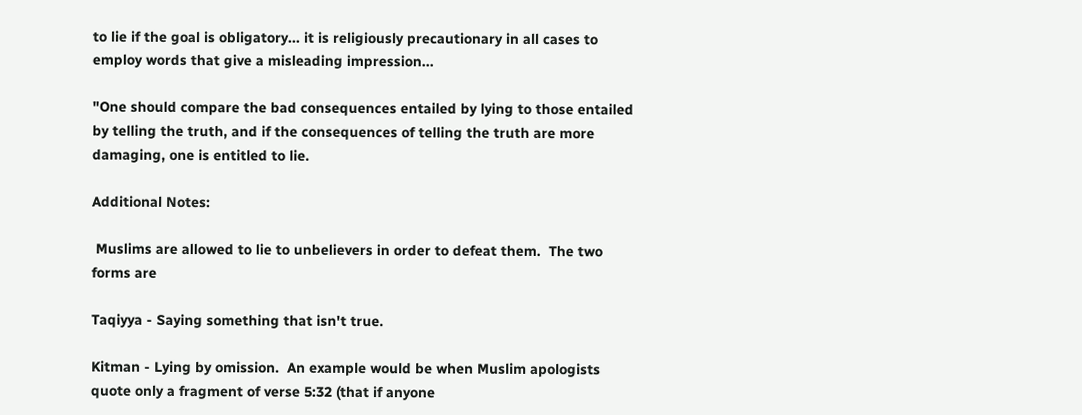to lie if the goal is obligatory... it is religiously precautionary in all cases to employ words that give a misleading impression...

"One should compare the bad consequences entailed by lying to those entailed by telling the truth, and if the consequences of telling the truth are more damaging, one is entitled to lie.

Additional Notes:

 Muslims are allowed to lie to unbelievers in order to defeat them.  The two forms are

Taqiyya - Saying something that isn't true.

Kitman - Lying by omission.  An example would be when Muslim apologists quote only a fragment of verse 5:32 (that if anyone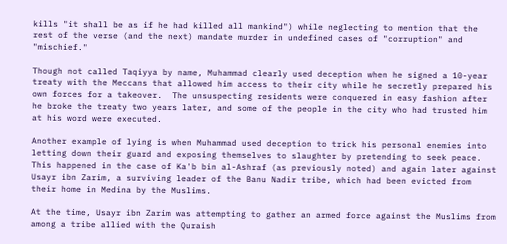kills "it shall be as if he had killed all mankind") while neglecting to mention that the rest of the verse (and the next) mandate murder in undefined cases of "corruption" and "mischief."

Though not called Taqiyya by name, Muhammad clearly used deception when he signed a 10-year treaty with the Meccans that allowed him access to their city while he secretly prepared his own forces for a takeover.  The unsuspecting residents were conquered in easy fashion after he broke the treaty two years later, and some of the people in the city who had trusted him at his word were executed.

Another example of lying is when Muhammad used deception to trick his personal enemies into letting down their guard and exposing themselves to slaughter by pretending to seek peace.  This happened in the case of Ka'b bin al-Ashraf (as previously noted) and again later against Usayr ibn Zarim, a surviving leader of the Banu Nadir tribe, which had been evicted from their home in Medina by the Muslims.

At the time, Usayr ibn Zarim was attempting to gather an armed force against the Muslims from among a tribe allied with the Quraish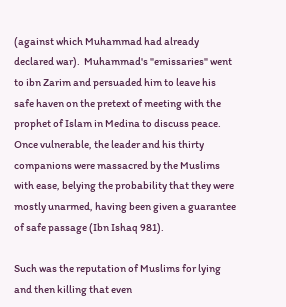(against which Muhammad had already declared war).  Muhammad's "emissaries" went to ibn Zarim and persuaded him to leave his safe haven on the pretext of meeting with the prophet of Islam in Medina to discuss peace.  Once vulnerable, the leader and his thirty companions were massacred by the Muslims with ease, belying the probability that they were mostly unarmed, having been given a guarantee of safe passage (Ibn Ishaq 981).

Such was the reputation of Muslims for lying and then killing that even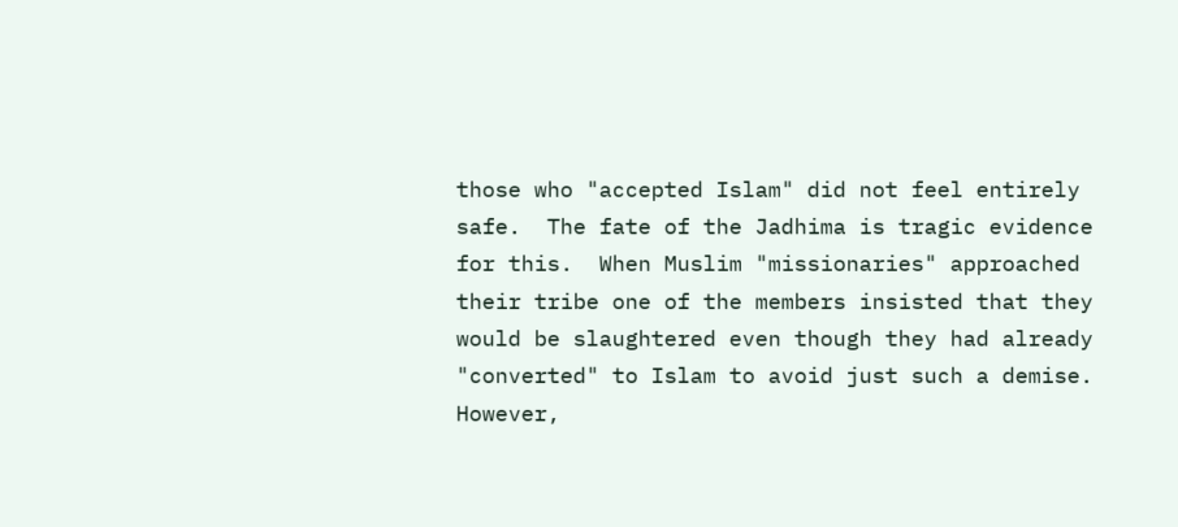those who "accepted Islam" did not feel entirely safe.  The fate of the Jadhima is tragic evidence for this.  When Muslim "missionaries" approached their tribe one of the members insisted that they would be slaughtered even though they had already "converted" to Islam to avoid just such a demise.  However,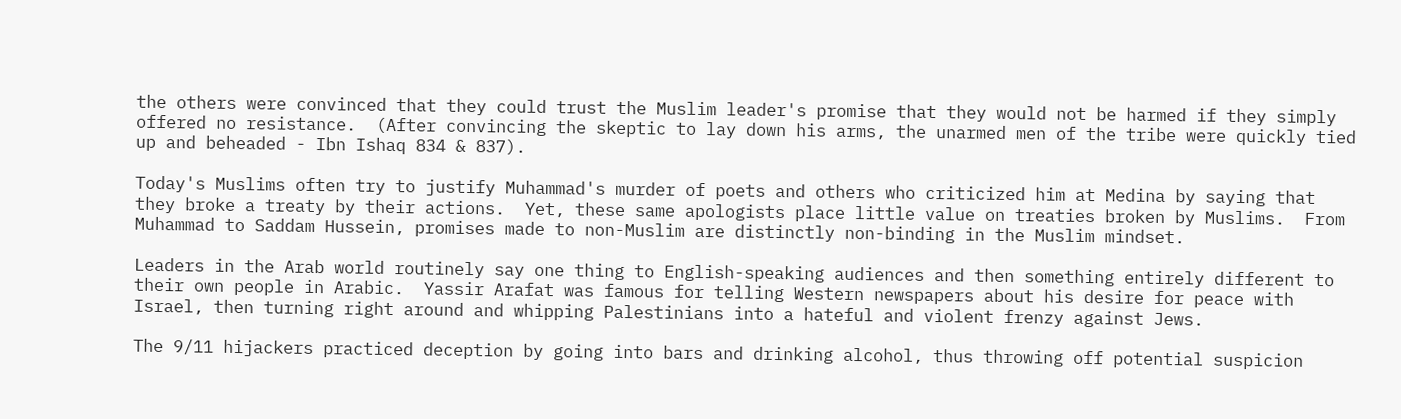the others were convinced that they could trust the Muslim leader's promise that they would not be harmed if they simply offered no resistance.  (After convincing the skeptic to lay down his arms, the unarmed men of the tribe were quickly tied up and beheaded - Ibn Ishaq 834 & 837).

Today's Muslims often try to justify Muhammad's murder of poets and others who criticized him at Medina by saying that they broke a treaty by their actions.  Yet, these same apologists place little value on treaties broken by Muslims.  From Muhammad to Saddam Hussein, promises made to non-Muslim are distinctly non-binding in the Muslim mindset.

Leaders in the Arab world routinely say one thing to English-speaking audiences and then something entirely different to their own people in Arabic.  Yassir Arafat was famous for telling Western newspapers about his desire for peace with Israel, then turning right around and whipping Palestinians into a hateful and violent frenzy against Jews.

The 9/11 hijackers practiced deception by going into bars and drinking alcohol, thus throwing off potential suspicion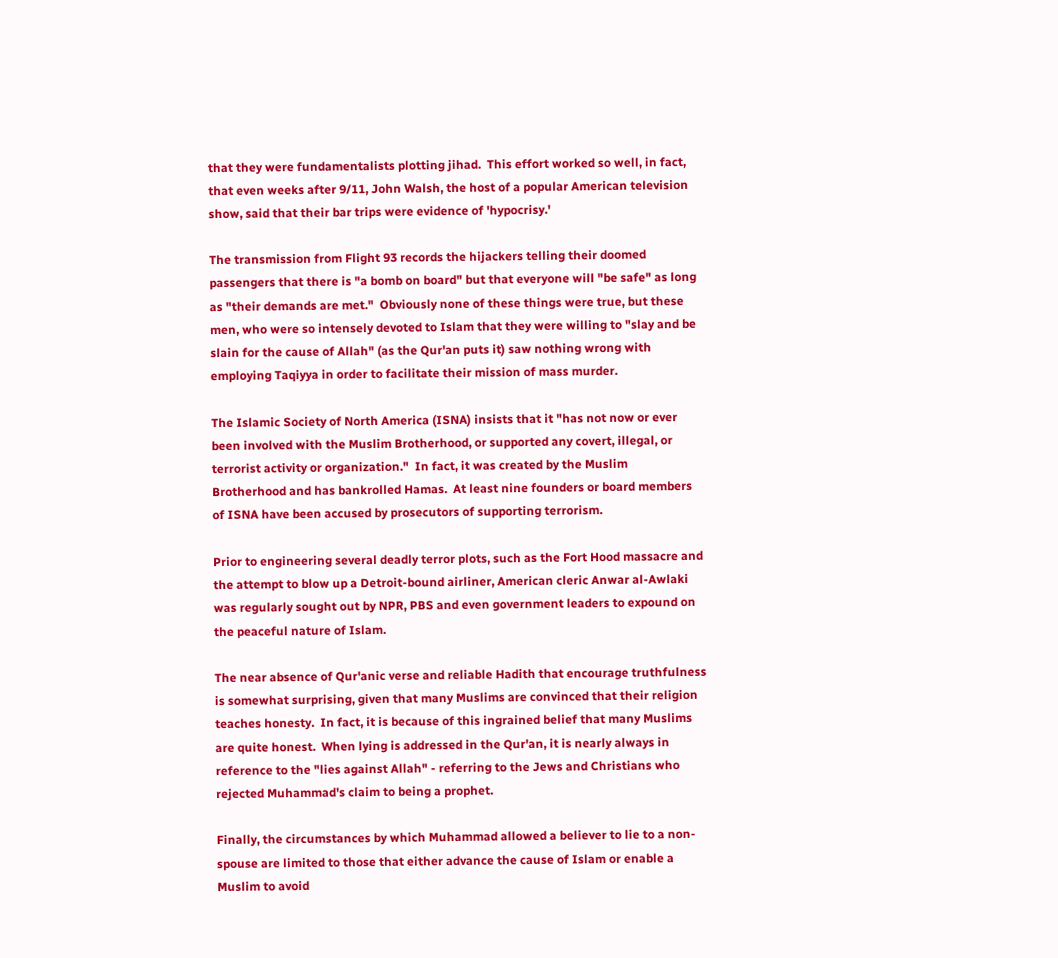that they were fundamentalists plotting jihad.  This effort worked so well, in fact, that even weeks after 9/11, John Walsh, the host of a popular American television show, said that their bar trips were evidence of 'hypocrisy.'

The transmission from Flight 93 records the hijackers telling their doomed passengers that there is "a bomb on board" but that everyone will "be safe" as long as "their demands are met."  Obviously none of these things were true, but these men, who were so intensely devoted to Islam that they were willing to "slay and be slain for the cause of Allah" (as the Qur'an puts it) saw nothing wrong with employing Taqiyya in order to facilitate their mission of mass murder.

The Islamic Society of North America (ISNA) insists that it "has not now or ever been involved with the Muslim Brotherhood, or supported any covert, illegal, or terrorist activity or organization."  In fact, it was created by the Muslim Brotherhood and has bankrolled Hamas.  At least nine founders or board members of ISNA have been accused by prosecutors of supporting terrorism.

Prior to engineering several deadly terror plots, such as the Fort Hood massacre and the attempt to blow up a Detroit-bound airliner, American cleric Anwar al-Awlaki was regularly sought out by NPR, PBS and even government leaders to expound on the peaceful nature of Islam.

The near absence of Qur'anic verse and reliable Hadith that encourage truthfulness is somewhat surprising, given that many Muslims are convinced that their religion teaches honesty.  In fact, it is because of this ingrained belief that many Muslims are quite honest.  When lying is addressed in the Qur'an, it is nearly always in reference to the "lies against Allah" - referring to the Jews and Christians who rejected Muhammad's claim to being a prophet.

Finally, the circumstances by which Muhammad allowed a believer to lie to a non-spouse are limited to those that either advance the cause of Islam or enable a Muslim to avoid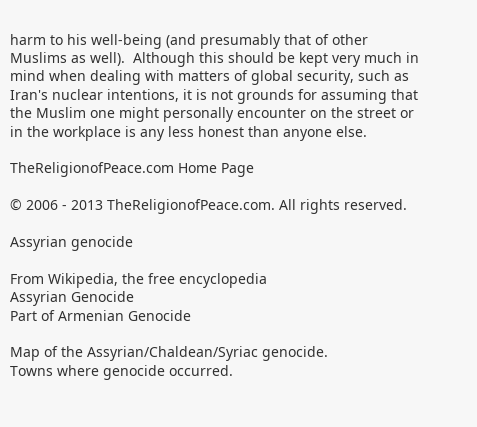harm to his well-being (and presumably that of other Muslims as well).  Although this should be kept very much in mind when dealing with matters of global security, such as Iran's nuclear intentions, it is not grounds for assuming that the Muslim one might personally encounter on the street or in the workplace is any less honest than anyone else.

TheReligionofPeace.com Home Page

© 2006 - 2013 TheReligionofPeace.com. All rights reserved.

Assyrian genocide

From Wikipedia, the free encyclopedia
Assyrian Genocide
Part of Armenian Genocide

Map of the Assyrian/Chaldean/Syriac genocide.
Towns where genocide occurred.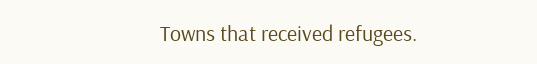Towns that received refugees.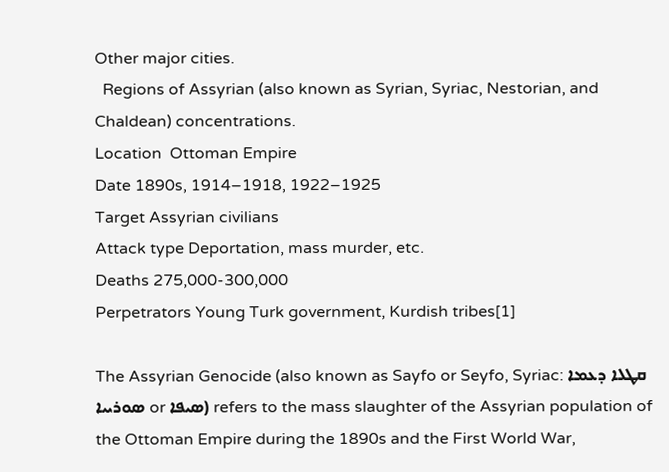Other major cities.
  Regions of Assyrian (also known as Syrian, Syriac, Nestorian, and Chaldean) concentrations.
Location  Ottoman Empire
Date 1890s, 1914–1918, 1922–1925
Target Assyrian civilians
Attack type Deportation, mass murder, etc.
Deaths 275,000-300,000
Perpetrators Young Turk government, Kurdish tribes[1]

The Assyrian Genocide (also known as Sayfo or Seyfo, Syriac: ܩܛܠܐ ܕܥܡܐ ܣܘܪܝܝܐ or ܣܝܦܐ) refers to the mass slaughter of the Assyrian population of the Ottoman Empire during the 1890s and the First World War,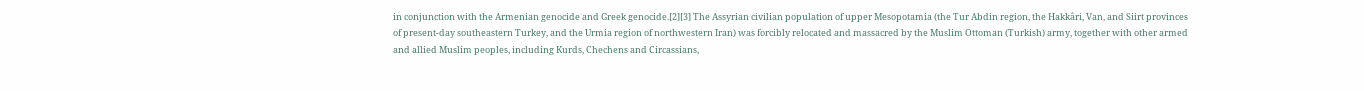in conjunction with the Armenian genocide and Greek genocide.[2][3] The Assyrian civilian population of upper Mesopotamia (the Tur Abdin region, the Hakkâri, Van, and Siirt provinces of present-day southeastern Turkey, and the Urmia region of northwestern Iran) was forcibly relocated and massacred by the Muslim Ottoman (Turkish) army, together with other armed and allied Muslim peoples, including Kurds, Chechens and Circassians,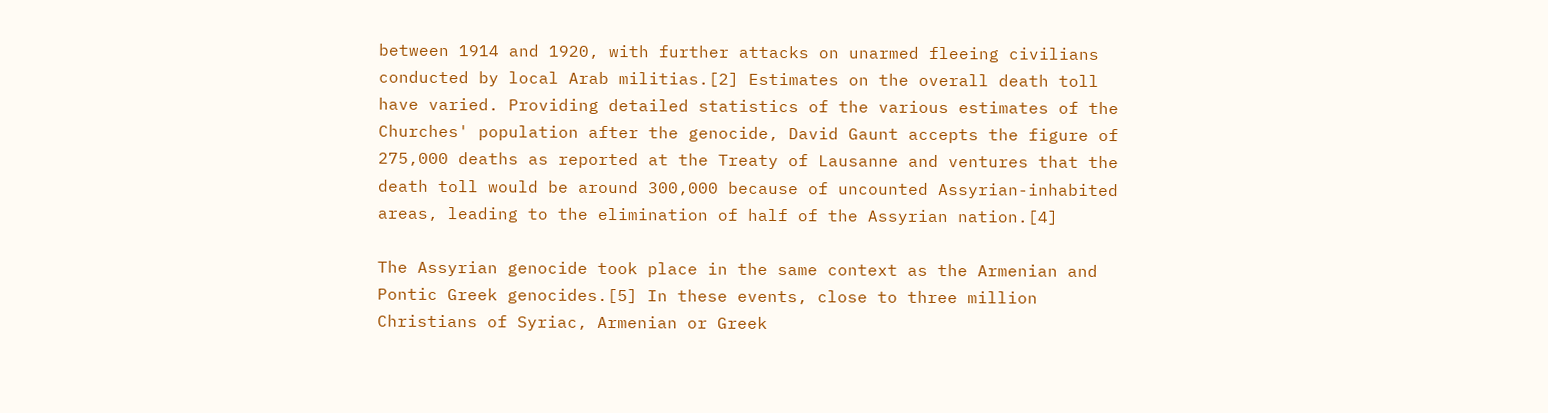between 1914 and 1920, with further attacks on unarmed fleeing civilians conducted by local Arab militias.[2] Estimates on the overall death toll have varied. Providing detailed statistics of the various estimates of the Churches' population after the genocide, David Gaunt accepts the figure of 275,000 deaths as reported at the Treaty of Lausanne and ventures that the death toll would be around 300,000 because of uncounted Assyrian-inhabited areas, leading to the elimination of half of the Assyrian nation.[4]

The Assyrian genocide took place in the same context as the Armenian and Pontic Greek genocides.[5] In these events, close to three million Christians of Syriac, Armenian or Greek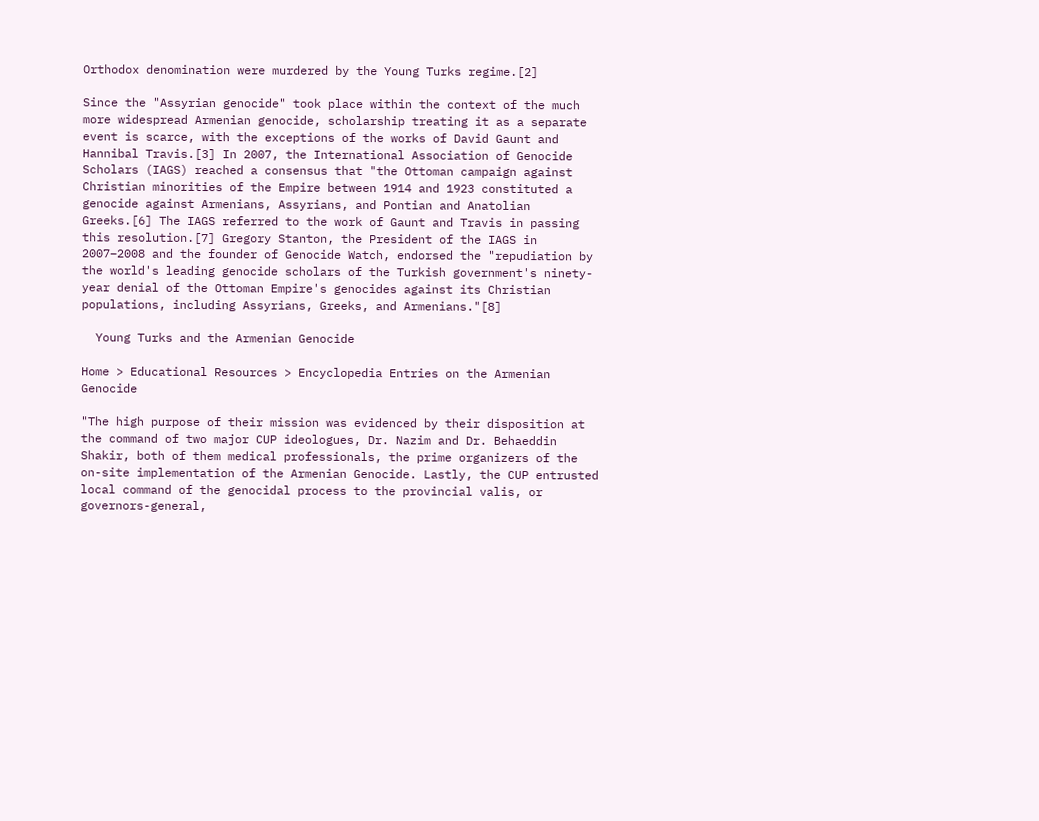Orthodox denomination were murdered by the Young Turks regime.[2]

Since the "Assyrian genocide" took place within the context of the much more widespread Armenian genocide, scholarship treating it as a separate event is scarce, with the exceptions of the works of David Gaunt and Hannibal Travis.[3] In 2007, the International Association of Genocide Scholars (IAGS) reached a consensus that "the Ottoman campaign against Christian minorities of the Empire between 1914 and 1923 constituted a genocide against Armenians, Assyrians, and Pontian and Anatolian Greeks.[6] The IAGS referred to the work of Gaunt and Travis in passing this resolution.[7] Gregory Stanton, the President of the IAGS in 2007–2008 and the founder of Genocide Watch, endorsed the "repudiation by the world's leading genocide scholars of the Turkish government's ninety-year denial of the Ottoman Empire's genocides against its Christian populations, including Assyrians, Greeks, and Armenians."[8]

  Young Turks and the Armenian Genocide

Home > Educational Resources > Encyclopedia Entries on the Armenian Genocide

"The high purpose of their mission was evidenced by their disposition at the command of two major CUP ideologues, Dr. Nazim and Dr. Behaeddin Shakir, both of them medical professionals, the prime organizers of the on-site implementation of the Armenian Genocide. Lastly, the CUP entrusted local command of the genocidal process to the provincial valis, or governors-general,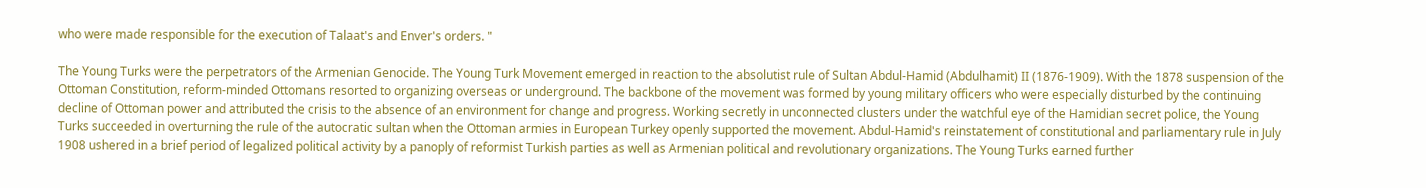who were made responsible for the execution of Talaat's and Enver's orders. "

The Young Turks were the perpetrators of the Armenian Genocide. The Young Turk Movement emerged in reaction to the absolutist rule of Sultan Abdul-Hamid (Abdulhamit) II (1876-1909). With the 1878 suspension of the Ottoman Constitution, reform-minded Ottomans resorted to organizing overseas or underground. The backbone of the movement was formed by young military officers who were especially disturbed by the continuing decline of Ottoman power and attributed the crisis to the absence of an environment for change and progress. Working secretly in unconnected clusters under the watchful eye of the Hamidian secret police, the Young Turks succeeded in overturning the rule of the autocratic sultan when the Ottoman armies in European Turkey openly supported the movement. Abdul-Hamid's reinstatement of constitutional and parliamentary rule in July 1908 ushered in a brief period of legalized political activity by a panoply of reformist Turkish parties as well as Armenian political and revolutionary organizations. The Young Turks earned further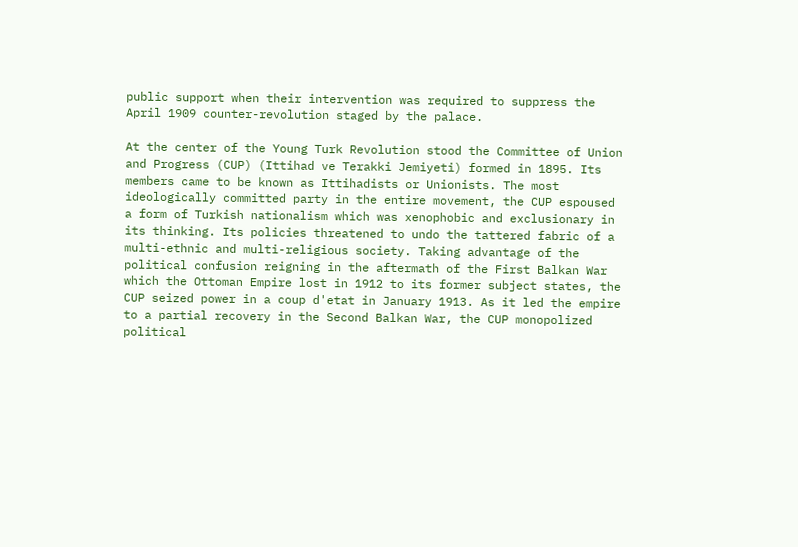public support when their intervention was required to suppress the April 1909 counter-revolution staged by the palace.

At the center of the Young Turk Revolution stood the Committee of Union and Progress (CUP) (Ittihad ve Terakki Jemiyeti) formed in 1895. Its members came to be known as Ittihadists or Unionists. The most ideologically committed party in the entire movement, the CUP espoused a form of Turkish nationalism which was xenophobic and exclusionary in its thinking. Its policies threatened to undo the tattered fabric of a multi-ethnic and multi-religious society. Taking advantage of the political confusion reigning in the aftermath of the First Balkan War which the Ottoman Empire lost in 1912 to its former subject states, the CUP seized power in a coup d'etat in January 1913. As it led the empire to a partial recovery in the Second Balkan War, the CUP monopolized political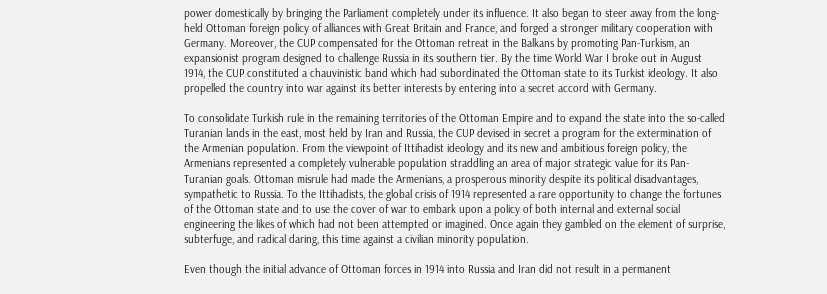power domestically by bringing the Parliament completely under its influence. It also began to steer away from the long-held Ottoman foreign policy of alliances with Great Britain and France, and forged a stronger military cooperation with Germany. Moreover, the CUP compensated for the Ottoman retreat in the Balkans by promoting Pan-Turkism, an expansionist program designed to challenge Russia in its southern tier. By the time World War I broke out in August 1914, the CUP constituted a chauvinistic band which had subordinated the Ottoman state to its Turkist ideology. It also propelled the country into war against its better interests by entering into a secret accord with Germany.

To consolidate Turkish rule in the remaining territories of the Ottoman Empire and to expand the state into the so-called Turanian lands in the east, most held by Iran and Russia, the CUP devised in secret a program for the extermination of the Armenian population. From the viewpoint of Ittihadist ideology and its new and ambitious foreign policy, the Armenians represented a completely vulnerable population straddling an area of major strategic value for its Pan-Turanian goals. Ottoman misrule had made the Armenians, a prosperous minority despite its political disadvantages, sympathetic to Russia. To the Ittihadists, the global crisis of 1914 represented a rare opportunity to change the fortunes of the Ottoman state and to use the cover of war to embark upon a policy of both internal and external social engineering the likes of which had not been attempted or imagined. Once again they gambled on the element of surprise, subterfuge, and radical daring, this time against a civilian minority population.

Even though the initial advance of Ottoman forces in 1914 into Russia and Iran did not result in a permanent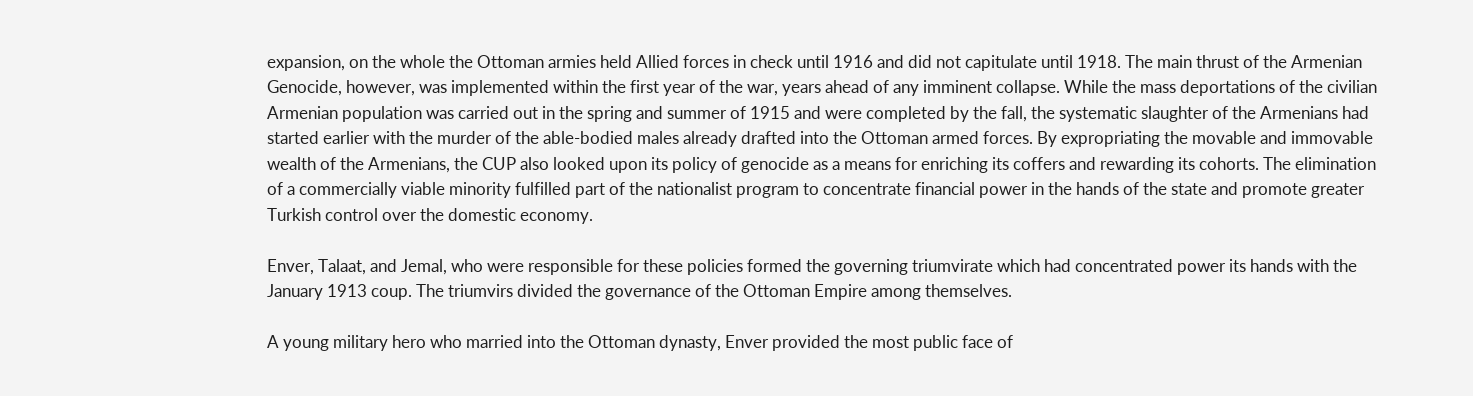expansion, on the whole the Ottoman armies held Allied forces in check until 1916 and did not capitulate until 1918. The main thrust of the Armenian Genocide, however, was implemented within the first year of the war, years ahead of any imminent collapse. While the mass deportations of the civilian Armenian population was carried out in the spring and summer of 1915 and were completed by the fall, the systematic slaughter of the Armenians had started earlier with the murder of the able-bodied males already drafted into the Ottoman armed forces. By expropriating the movable and immovable wealth of the Armenians, the CUP also looked upon its policy of genocide as a means for enriching its coffers and rewarding its cohorts. The elimination of a commercially viable minority fulfilled part of the nationalist program to concentrate financial power in the hands of the state and promote greater Turkish control over the domestic economy.

Enver, Talaat, and Jemal, who were responsible for these policies formed the governing triumvirate which had concentrated power its hands with the January 1913 coup. The triumvirs divided the governance of the Ottoman Empire among themselves.

A young military hero who married into the Ottoman dynasty, Enver provided the most public face of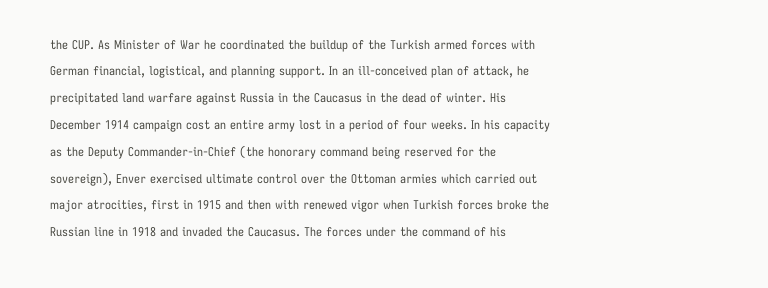the CUP. As Minister of War he coordinated the buildup of the Turkish armed forces with German financial, logistical, and planning support. In an ill-conceived plan of attack, he precipitated land warfare against Russia in the Caucasus in the dead of winter. His December 1914 campaign cost an entire army lost in a period of four weeks. In his capacity as the Deputy Commander-in-Chief (the honorary command being reserved for the sovereign), Enver exercised ultimate control over the Ottoman armies which carried out major atrocities, first in 1915 and then with renewed vigor when Turkish forces broke the Russian line in 1918 and invaded the Caucasus. The forces under the command of his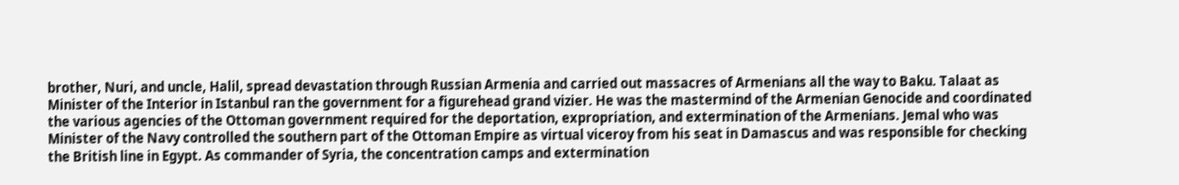brother, Nuri, and uncle, Halil, spread devastation through Russian Armenia and carried out massacres of Armenians all the way to Baku. Talaat as Minister of the Interior in Istanbul ran the government for a figurehead grand vizier. He was the mastermind of the Armenian Genocide and coordinated the various agencies of the Ottoman government required for the deportation, expropriation, and extermination of the Armenians. Jemal who was Minister of the Navy controlled the southern part of the Ottoman Empire as virtual viceroy from his seat in Damascus and was responsible for checking the British line in Egypt. As commander of Syria, the concentration camps and extermination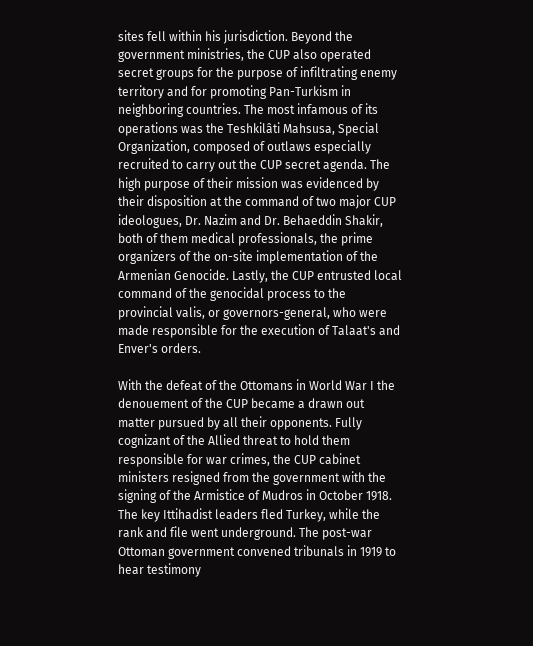sites fell within his jurisdiction. Beyond the government ministries, the CUP also operated secret groups for the purpose of infiltrating enemy territory and for promoting Pan-Turkism in neighboring countries. The most infamous of its operations was the Teshkilâti Mahsusa, Special Organization, composed of outlaws especially recruited to carry out the CUP secret agenda. The high purpose of their mission was evidenced by their disposition at the command of two major CUP ideologues, Dr. Nazim and Dr. Behaeddin Shakir, both of them medical professionals, the prime organizers of the on-site implementation of the Armenian Genocide. Lastly, the CUP entrusted local command of the genocidal process to the provincial valis, or governors-general, who were made responsible for the execution of Talaat's and Enver's orders.

With the defeat of the Ottomans in World War I the denouement of the CUP became a drawn out matter pursued by all their opponents. Fully cognizant of the Allied threat to hold them responsible for war crimes, the CUP cabinet ministers resigned from the government with the signing of the Armistice of Mudros in October 1918. The key Ittihadist leaders fled Turkey, while the rank and file went underground. The post-war Ottoman government convened tribunals in 1919 to hear testimony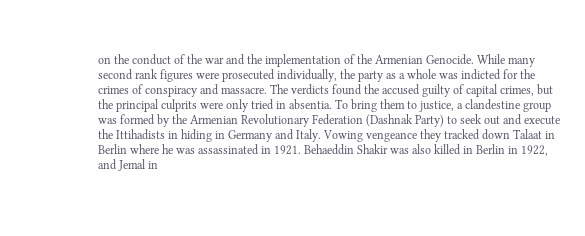on the conduct of the war and the implementation of the Armenian Genocide. While many second rank figures were prosecuted individually, the party as a whole was indicted for the crimes of conspiracy and massacre. The verdicts found the accused guilty of capital crimes, but the principal culprits were only tried in absentia. To bring them to justice, a clandestine group was formed by the Armenian Revolutionary Federation (Dashnak Party) to seek out and execute the Ittihadists in hiding in Germany and Italy. Vowing vengeance they tracked down Talaat in Berlin where he was assassinated in 1921. Behaeddin Shakir was also killed in Berlin in 1922, and Jemal in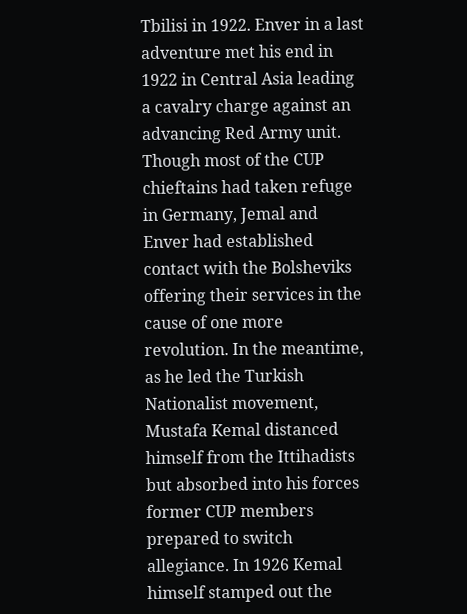Tbilisi in 1922. Enver in a last adventure met his end in 1922 in Central Asia leading a cavalry charge against an advancing Red Army unit. Though most of the CUP chieftains had taken refuge in Germany, Jemal and Enver had established contact with the Bolsheviks offering their services in the cause of one more revolution. In the meantime, as he led the Turkish Nationalist movement, Mustafa Kemal distanced himself from the Ittihadists but absorbed into his forces former CUP members prepared to switch allegiance. In 1926 Kemal himself stamped out the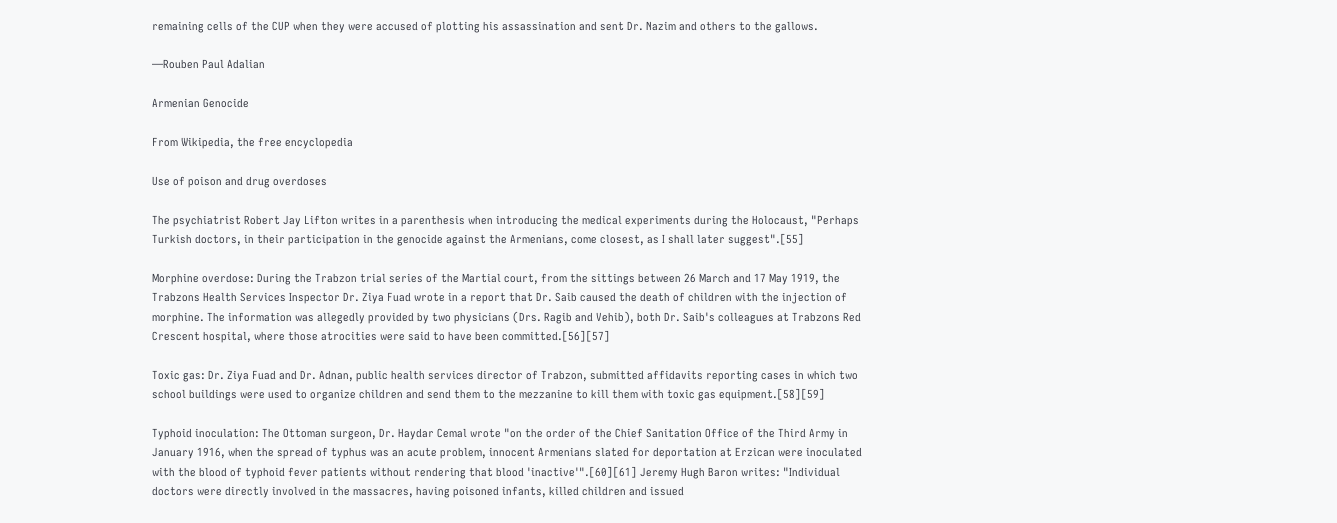remaining cells of the CUP when they were accused of plotting his assassination and sent Dr. Nazim and others to the gallows.

—Rouben Paul Adalian

Armenian Genocide

From Wikipedia, the free encyclopedia

Use of poison and drug overdoses

The psychiatrist Robert Jay Lifton writes in a parenthesis when introducing the medical experiments during the Holocaust, "Perhaps Turkish doctors, in their participation in the genocide against the Armenians, come closest, as I shall later suggest".[55]

Morphine overdose: During the Trabzon trial series of the Martial court, from the sittings between 26 March and 17 May 1919, the Trabzons Health Services Inspector Dr. Ziya Fuad wrote in a report that Dr. Saib caused the death of children with the injection of morphine. The information was allegedly provided by two physicians (Drs. Ragib and Vehib), both Dr. Saib's colleagues at Trabzons Red Crescent hospital, where those atrocities were said to have been committed.[56][57]

Toxic gas: Dr. Ziya Fuad and Dr. Adnan, public health services director of Trabzon, submitted affidavits reporting cases in which two school buildings were used to organize children and send them to the mezzanine to kill them with toxic gas equipment.[58][59]

Typhoid inoculation: The Ottoman surgeon, Dr. Haydar Cemal wrote "on the order of the Chief Sanitation Office of the Third Army in January 1916, when the spread of typhus was an acute problem, innocent Armenians slated for deportation at Erzican were inoculated with the blood of typhoid fever patients without rendering that blood 'inactive'".[60][61] Jeremy Hugh Baron writes: "Individual doctors were directly involved in the massacres, having poisoned infants, killed children and issued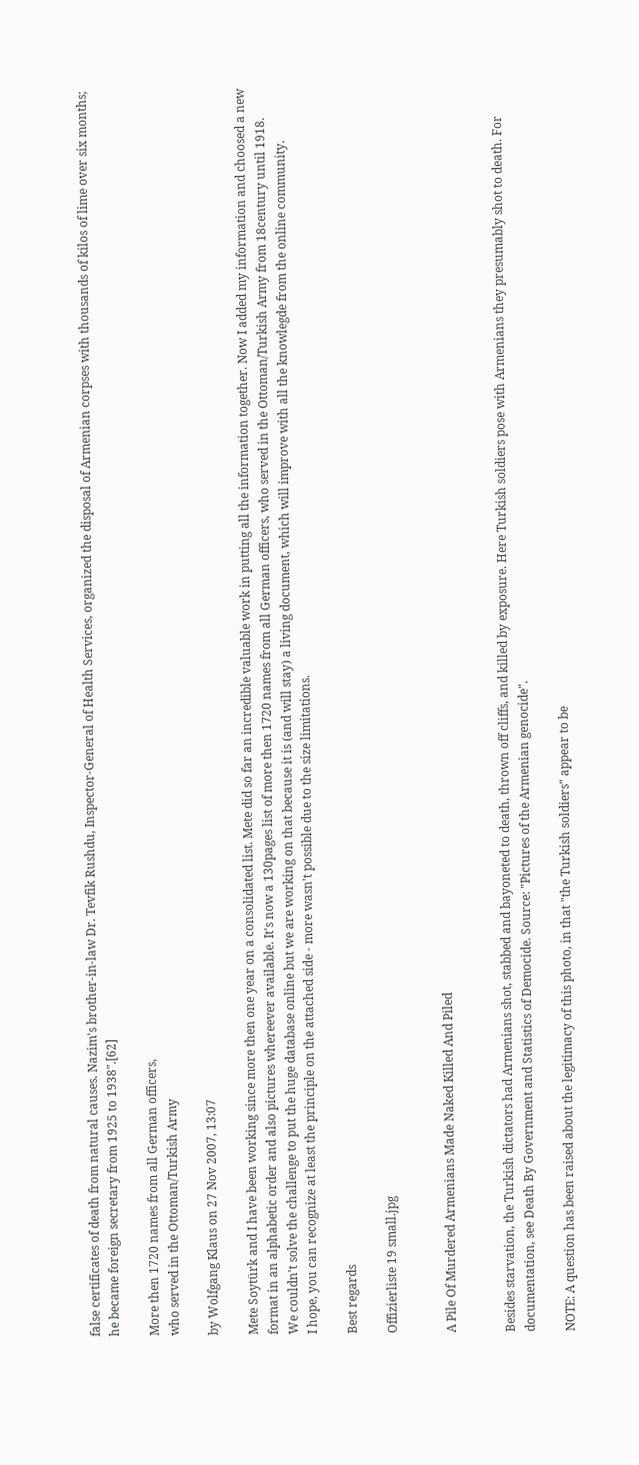false certificates of death from natural causes. Nazim's brother-in-law Dr. Tevfik Rushdu, Inspector-General of Health Services, organized the disposal of Armenian corpses with thousands of kilos of lime over six months; he became foreign secretary from 1925 to 1938".[62]

More then 1720 names from all German officers,
who served in the Ottoman/Turkish Army

by Wolfgang Klaus on 27 Nov 2007, 13:07

Mete Soytürk and I have been working since more then one year on a consolidated list. Mete did so far an incredible valuable work in putting all the information together. Now I added my information and choosed a new format in an alphabetic order and also pictures whereever available. It's now a 130pages list of more then 1720 names from all German officers, who served in the Ottoman/Turkish Army from 18century until 1918.
We couldn't solve the challenge to put the huge database online but we are working on that because it is (and will stay) a living document, which will improve with all the knowlegde from the online community.
I hope, you can recognize at least the principle on the attached side - more wasn't possible due to the size limitations.

Best regards

Offizierliste 19 small.jpg


A Pile Of Murdered Armenians Made Naked Killed And Piled


Besides starvation, the Turkish dictators had Armenians shot, stabbed and bayoneted to death, thrown off cliffs, and killed by exposure. Here Turkish soldiers pose with Armenians they presumably shot to death. For documentation, see Death By Government and Statistics of Democide. Source: "Pictures of the Armenian genocide".

NOTE: A question has been raised about the legitimacy of this photo, in that "the Turkish soldiers" appear to be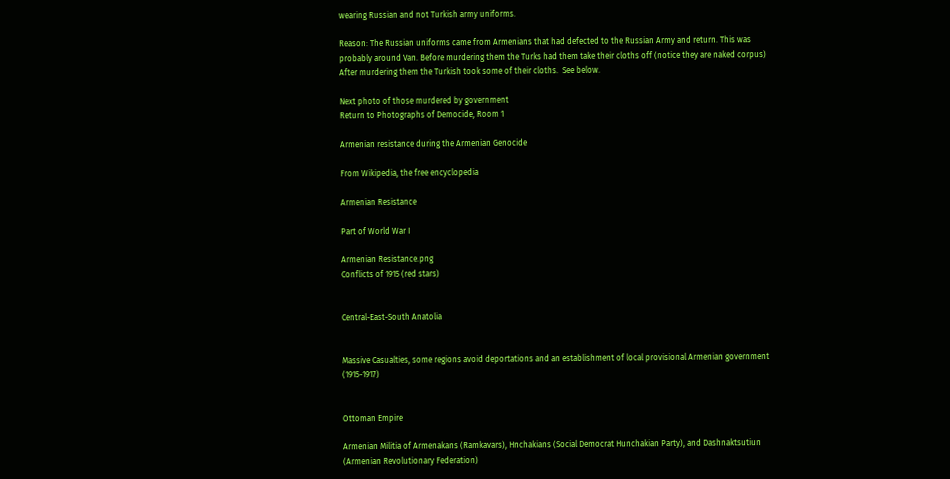wearing Russian and not Turkish army uniforms.

Reason: The Russian uniforms came from Armenians that had defected to the Russian Army and return. This was probably around Van. Before murdering them the Turks had them take their cloths off (notice they are naked corpus) After murdering them the Turkish took some of their cloths.  See below.

Next photo of those murdered by government
Return to Photographs of Democide, Room 1

Armenian resistance during the Armenian Genocide

From Wikipedia, the free encyclopedia

Armenian Resistance

Part of World War I

Armenian Resistance.png
Conflicts of 1915 (red stars)


Central-East-South Anatolia


Massive Casualties, some regions avoid deportations and an establishment of local provisional Armenian government (1915-1917)


Ottoman Empire

Armenian Militia of Armenakans (Ramkavars), Hnchakians (Social Democrat Hunchakian Party), and Dashnaktsutiun (Armenian Revolutionary Federation)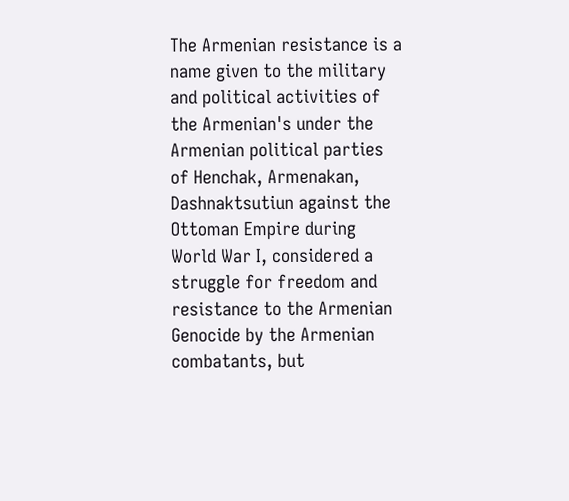The Armenian resistance is a name given to the military and political activities of the Armenian's under the Armenian political parties of Henchak, Armenakan, Dashnaktsutiun against the Ottoman Empire during World War I, considered a struggle for freedom and resistance to the Armenian Genocide by the Armenian combatants, but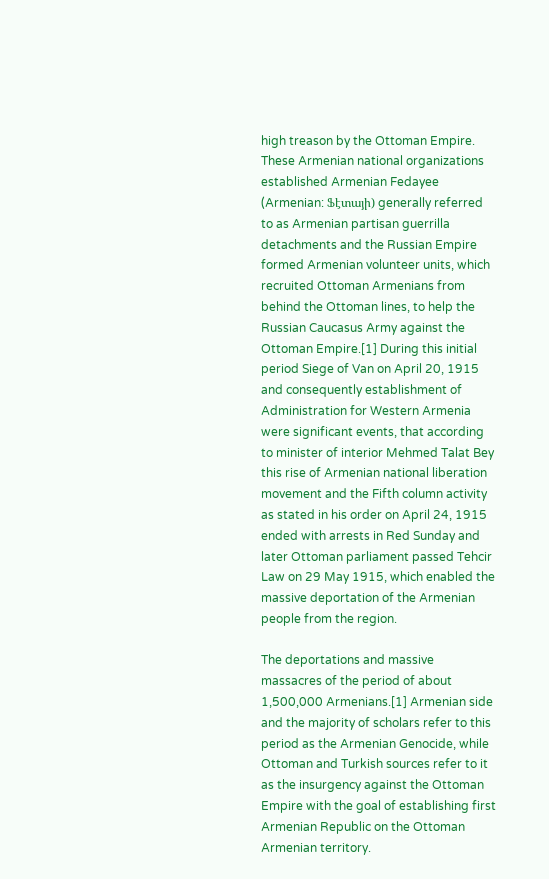high treason by the Ottoman Empire. These Armenian national organizations established Armenian Fedayee (Armenian: Ֆէտայի) generally referred to as Armenian partisan guerrilla detachments and the Russian Empire formed Armenian volunteer units, which recruited Ottoman Armenians from behind the Ottoman lines, to help the Russian Caucasus Army against the Ottoman Empire.[1] During this initial period Siege of Van on April 20, 1915 and consequently establishment of Administration for Western Armenia were significant events, that according to minister of interior Mehmed Talat Bey this rise of Armenian national liberation movement and the Fifth column activity as stated in his order on April 24, 1915 ended with arrests in Red Sunday and later Ottoman parliament passed Tehcir Law on 29 May 1915, which enabled the massive deportation of the Armenian people from the region.

The deportations and massive massacres of the period of about 1,500,000 Armenians.[1] Armenian side and the majority of scholars refer to this period as the Armenian Genocide, while Ottoman and Turkish sources refer to it as the insurgency against the Ottoman Empire with the goal of establishing first Armenian Republic on the Ottoman Armenian territory.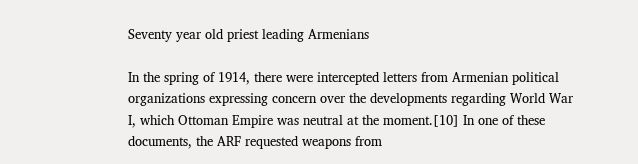Seventy year old priest leading Armenians

In the spring of 1914, there were intercepted letters from Armenian political organizations expressing concern over the developments regarding World War I, which Ottoman Empire was neutral at the moment.[10] In one of these documents, the ARF requested weapons from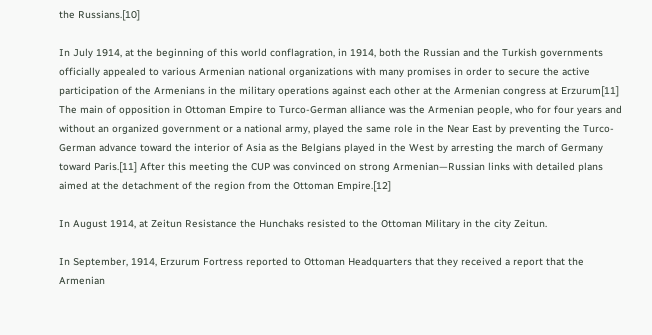the Russians.[10]

In July 1914, at the beginning of this world conflagration, in 1914, both the Russian and the Turkish governments officially appealed to various Armenian national organizations with many promises in order to secure the active participation of the Armenians in the military operations against each other at the Armenian congress at Erzurum[11] The main of opposition in Ottoman Empire to Turco-German alliance was the Armenian people, who for four years and without an organized government or a national army, played the same role in the Near East by preventing the Turco-German advance toward the interior of Asia as the Belgians played in the West by arresting the march of Germany toward Paris.[11] After this meeting the CUP was convinced on strong Armenian—Russian links with detailed plans aimed at the detachment of the region from the Ottoman Empire.[12]

In August 1914, at Zeitun Resistance the Hunchaks resisted to the Ottoman Military in the city Zeitun.

In September, 1914, Erzurum Fortress reported to Ottoman Headquarters that they received a report that the Armenian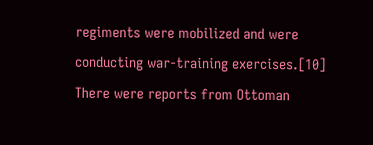regiments were mobilized and were conducting war-training exercises.[10] There were reports from Ottoman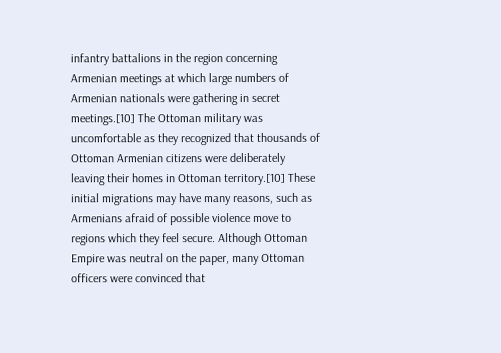infantry battalions in the region concerning Armenian meetings at which large numbers of Armenian nationals were gathering in secret meetings.[10] The Ottoman military was uncomfortable as they recognized that thousands of Ottoman Armenian citizens were deliberately leaving their homes in Ottoman territory.[10] These initial migrations may have many reasons, such as Armenians afraid of possible violence move to regions which they feel secure. Although Ottoman Empire was neutral on the paper, many Ottoman officers were convinced that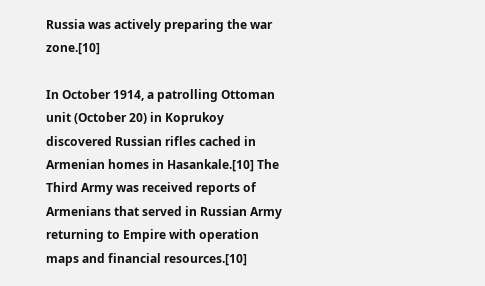Russia was actively preparing the war zone.[10]

In October 1914, a patrolling Ottoman unit (October 20) in Koprukoy discovered Russian rifles cached in Armenian homes in Hasankale.[10] The Third Army was received reports of Armenians that served in Russian Army returning to Empire with operation maps and financial resources.[10]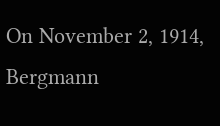On November 2, 1914, Bergmann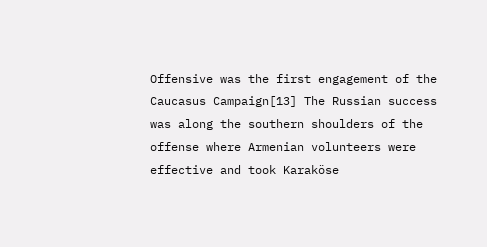Offensive was the first engagement of the Caucasus Campaign[13] The Russian success was along the southern shoulders of the offense where Armenian volunteers were effective and took Karaköse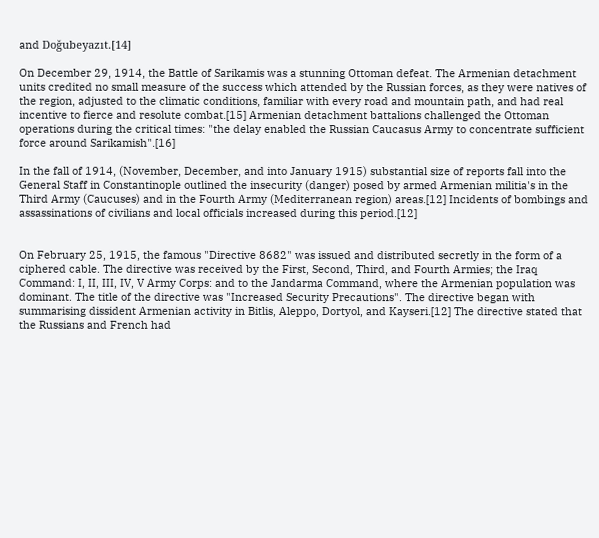and Doğubeyazıt.[14]

On December 29, 1914, the Battle of Sarikamis was a stunning Ottoman defeat. The Armenian detachment units credited no small measure of the success which attended by the Russian forces, as they were natives of the region, adjusted to the climatic conditions, familiar with every road and mountain path, and had real incentive to fierce and resolute combat.[15] Armenian detachment battalions challenged the Ottoman operations during the critical times: "the delay enabled the Russian Caucasus Army to concentrate sufficient force around Sarikamish".[16]

In the fall of 1914, (November, December, and into January 1915) substantial size of reports fall into the General Staff in Constantinople outlined the insecurity (danger) posed by armed Armenian militia's in the Third Army (Caucuses) and in the Fourth Army (Mediterranean region) areas.[12] Incidents of bombings and assassinations of civilians and local officials increased during this period.[12]


On February 25, 1915, the famous "Directive 8682" was issued and distributed secretly in the form of a ciphered cable. The directive was received by the First, Second, Third, and Fourth Armies; the Iraq Command: I, II, III, IV, V Army Corps: and to the Jandarma Command, where the Armenian population was dominant. The title of the directive was "Increased Security Precautions". The directive began with summarising dissident Armenian activity in Bitlis, Aleppo, Dortyol, and Kayseri.[12] The directive stated that the Russians and French had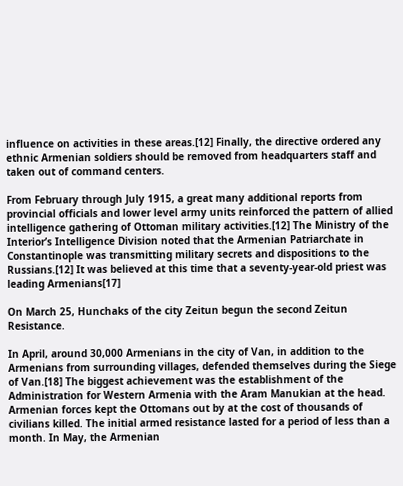influence on activities in these areas.[12] Finally, the directive ordered any ethnic Armenian soldiers should be removed from headquarters staff and taken out of command centers.

From February through July 1915, a great many additional reports from provincial officials and lower level army units reinforced the pattern of allied intelligence gathering of Ottoman military activities.[12] The Ministry of the Interior’s Intelligence Division noted that the Armenian Patriarchate in Constantinople was transmitting military secrets and dispositions to the Russians.[12] It was believed at this time that a seventy-year-old priest was leading Armenians[17]

On March 25, Hunchaks of the city Zeitun begun the second Zeitun Resistance.

In April, around 30,000 Armenians in the city of Van, in addition to the Armenians from surrounding villages, defended themselves during the Siege of Van.[18] The biggest achievement was the establishment of the Administration for Western Armenia with the Aram Manukian at the head. Armenian forces kept the Ottomans out by at the cost of thousands of civilians killed. The initial armed resistance lasted for a period of less than a month. In May, the Armenian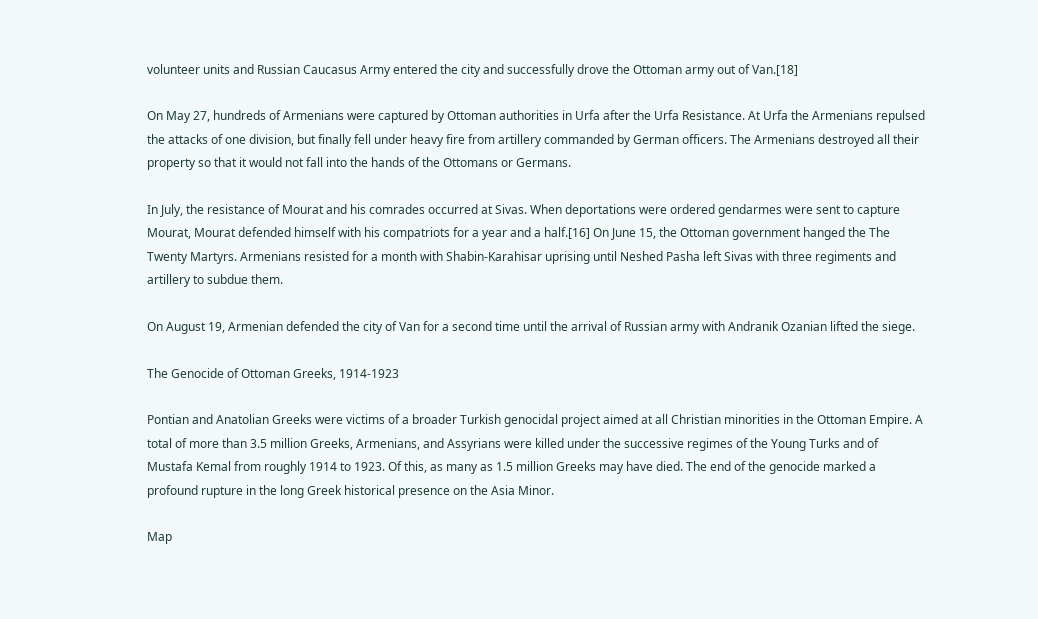volunteer units and Russian Caucasus Army entered the city and successfully drove the Ottoman army out of Van.[18]

On May 27, hundreds of Armenians were captured by Ottoman authorities in Urfa after the Urfa Resistance. At Urfa the Armenians repulsed the attacks of one division, but finally fell under heavy fire from artillery commanded by German officers. The Armenians destroyed all their property so that it would not fall into the hands of the Ottomans or Germans.

In July, the resistance of Mourat and his comrades occurred at Sivas. When deportations were ordered gendarmes were sent to capture Mourat, Mourat defended himself with his compatriots for a year and a half.[16] On June 15, the Ottoman government hanged the The Twenty Martyrs. Armenians resisted for a month with Shabin-Karahisar uprising until Neshed Pasha left Sivas with three regiments and artillery to subdue them.

On August 19, Armenian defended the city of Van for a second time until the arrival of Russian army with Andranik Ozanian lifted the siege.

The Genocide of Ottoman Greeks, 1914-1923

Pontian and Anatolian Greeks were victims of a broader Turkish genocidal project aimed at all Christian minorities in the Ottoman Empire. A total of more than 3.5 million Greeks, Armenians, and Assyrians were killed under the successive regimes of the Young Turks and of Mustafa Kemal from roughly 1914 to 1923. Of this, as many as 1.5 million Greeks may have died. The end of the genocide marked a profound rupture in the long Greek historical presence on the Asia Minor.

Map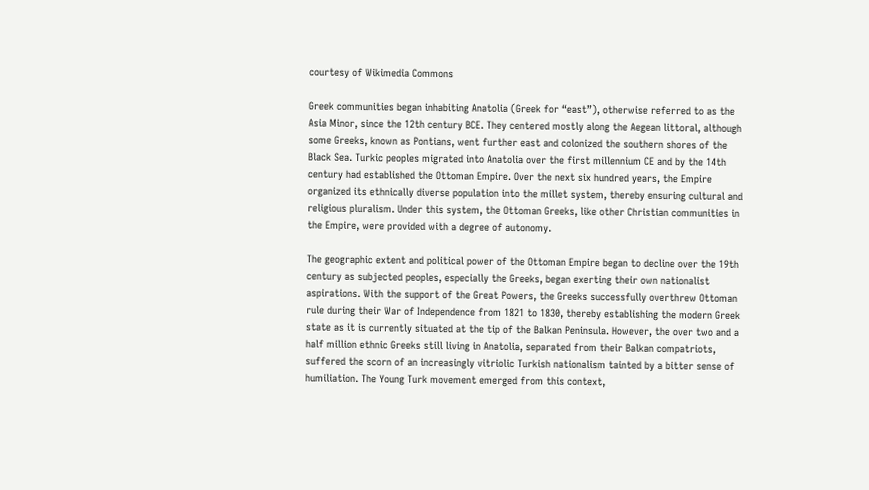courtesy of Wikimedia Commons

Greek communities began inhabiting Anatolia (Greek for “east”), otherwise referred to as the Asia Minor, since the 12th century BCE. They centered mostly along the Aegean littoral, although some Greeks, known as Pontians, went further east and colonized the southern shores of the Black Sea. Turkic peoples migrated into Anatolia over the first millennium CE and by the 14th century had established the Ottoman Empire. Over the next six hundred years, the Empire organized its ethnically diverse population into the millet system, thereby ensuring cultural and religious pluralism. Under this system, the Ottoman Greeks, like other Christian communities in the Empire, were provided with a degree of autonomy.

The geographic extent and political power of the Ottoman Empire began to decline over the 19th century as subjected peoples, especially the Greeks, began exerting their own nationalist aspirations. With the support of the Great Powers, the Greeks successfully overthrew Ottoman rule during their War of Independence from 1821 to 1830, thereby establishing the modern Greek state as it is currently situated at the tip of the Balkan Peninsula. However, the over two and a half million ethnic Greeks still living in Anatolia, separated from their Balkan compatriots, suffered the scorn of an increasingly vitriolic Turkish nationalism tainted by a bitter sense of humiliation. The Young Turk movement emerged from this context,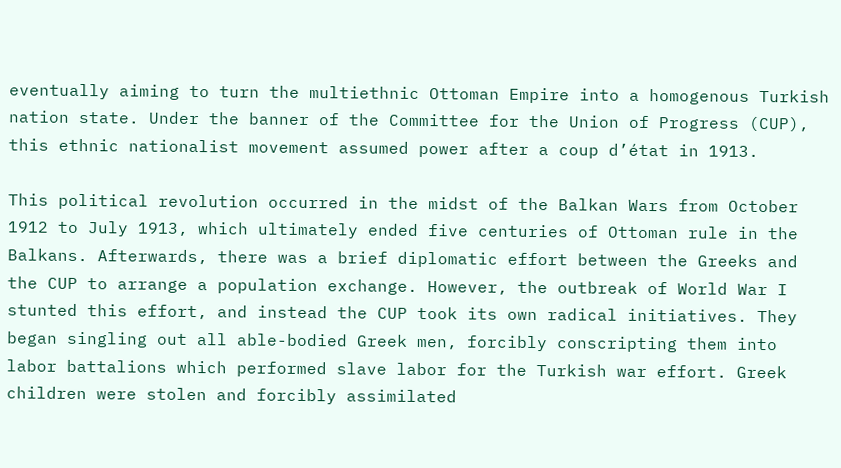eventually aiming to turn the multiethnic Ottoman Empire into a homogenous Turkish nation state. Under the banner of the Committee for the Union of Progress (CUP), this ethnic nationalist movement assumed power after a coup d’état in 1913.

This political revolution occurred in the midst of the Balkan Wars from October 1912 to July 1913, which ultimately ended five centuries of Ottoman rule in the Balkans. Afterwards, there was a brief diplomatic effort between the Greeks and the CUP to arrange a population exchange. However, the outbreak of World War I stunted this effort, and instead the CUP took its own radical initiatives. They began singling out all able-bodied Greek men, forcibly conscripting them into labor battalions which performed slave labor for the Turkish war effort. Greek children were stolen and forcibly assimilated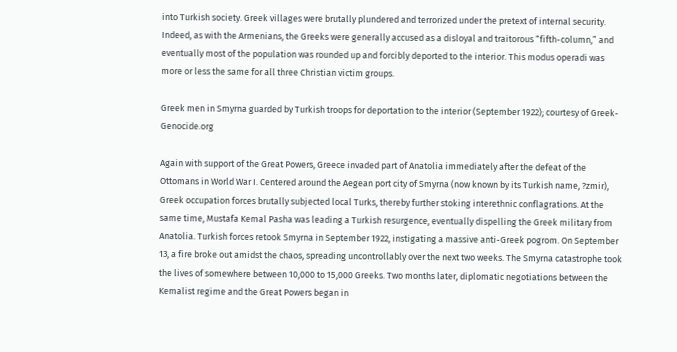into Turkish society. Greek villages were brutally plundered and terrorized under the pretext of internal security. Indeed, as with the Armenians, the Greeks were generally accused as a disloyal and traitorous “fifth-column,” and eventually most of the population was rounded up and forcibly deported to the interior. This modus operadi was more or less the same for all three Christian victim groups.

Greek men in Smyrna guarded by Turkish troops for deportation to the interior (September 1922); courtesy of Greek-Genocide.org

Again with support of the Great Powers, Greece invaded part of Anatolia immediately after the defeat of the Ottomans in World War I. Centered around the Aegean port city of Smyrna (now known by its Turkish name, ?zmir), Greek occupation forces brutally subjected local Turks, thereby further stoking interethnic conflagrations. At the same time, Mustafa Kemal Pasha was leading a Turkish resurgence, eventually dispelling the Greek military from Anatolia. Turkish forces retook Smyrna in September 1922, instigating a massive anti-Greek pogrom. On September 13, a fire broke out amidst the chaos, spreading uncontrollably over the next two weeks. The Smyrna catastrophe took the lives of somewhere between 10,000 to 15,000 Greeks. Two months later, diplomatic negotiations between the Kemalist regime and the Great Powers began in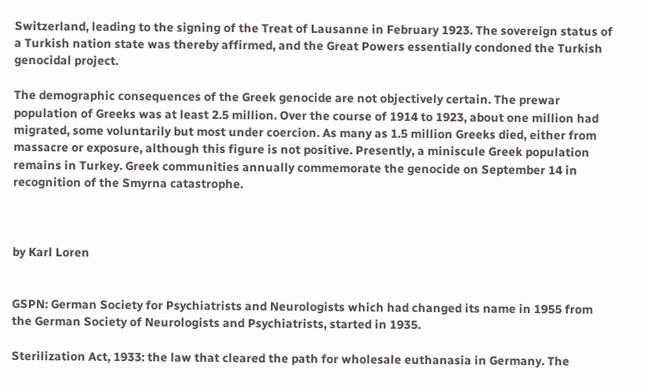Switzerland, leading to the signing of the Treat of Lausanne in February 1923. The sovereign status of a Turkish nation state was thereby affirmed, and the Great Powers essentially condoned the Turkish genocidal project.

The demographic consequences of the Greek genocide are not objectively certain. The prewar population of Greeks was at least 2.5 million. Over the course of 1914 to 1923, about one million had migrated, some voluntarily but most under coercion. As many as 1.5 million Greeks died, either from massacre or exposure, although this figure is not positive. Presently, a miniscule Greek population remains in Turkey. Greek communities annually commemorate the genocide on September 14 in recognition of the Smyrna catastrophe.



by Karl Loren


GSPN: German Society for Psychiatrists and Neurologists which had changed its name in 1955 from the German Society of Neurologists and Psychiatrists, started in 1935.

Sterilization Act, 1933: the law that cleared the path for wholesale euthanasia in Germany. The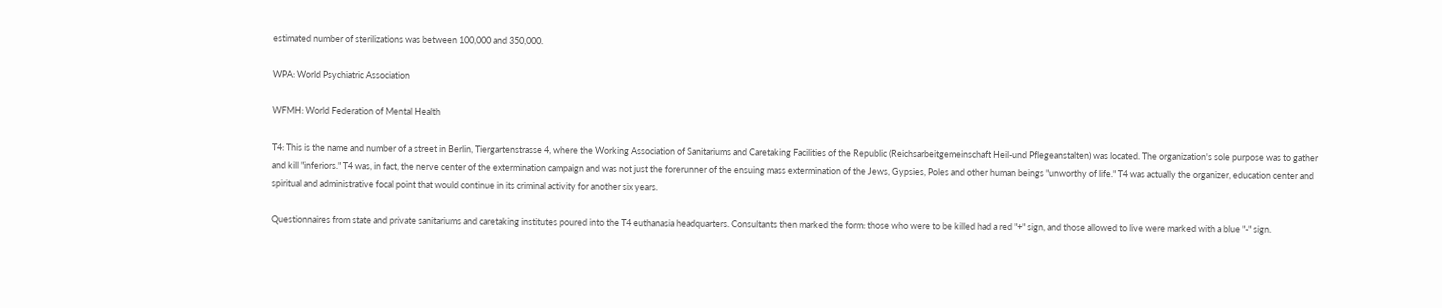estimated number of sterilizations was between 100,000 and 350,000.

WPA: World Psychiatric Association

WFMH: World Federation of Mental Health

T4: This is the name and number of a street in Berlin, Tiergartenstrasse 4, where the Working Association of Sanitariums and Caretaking Facilities of the Republic (Reichsarbeitgemeinschaft Heil-und Pflegeanstalten) was located. The organization's sole purpose was to gather and kill "inferiors." T4 was, in fact, the nerve center of the extermination campaign and was not just the forerunner of the ensuing mass extermination of the Jews, Gypsies, Poles and other human beings "unworthy of life." T4 was actually the organizer, education center and spiritual and administrative focal point that would continue in its criminal activity for another six years.

Questionnaires from state and private sanitariums and caretaking institutes poured into the T4 euthanasia headquarters. Consultants then marked the form: those who were to be killed had a red "+" sign, and those allowed to live were marked with a blue "-" sign.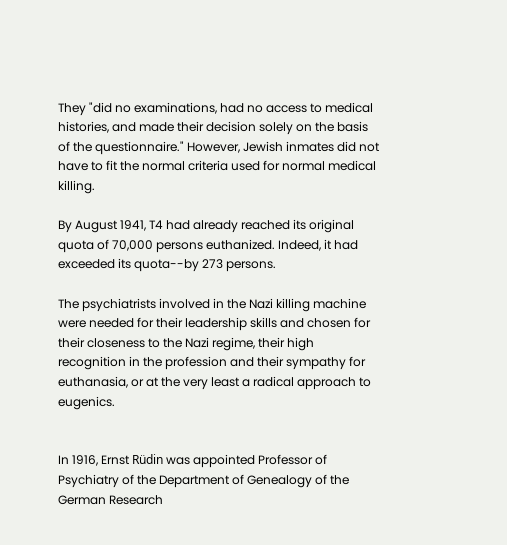They "did no examinations, had no access to medical histories, and made their decision solely on the basis of the questionnaire." However, Jewish inmates did not have to fit the normal criteria used for normal medical killing.

By August 1941, T4 had already reached its original quota of 70,000 persons euthanized. Indeed, it had exceeded its quota--by 273 persons.

The psychiatrists involved in the Nazi killing machine were needed for their leadership skills and chosen for their closeness to the Nazi regime, their high recognition in the profession and their sympathy for euthanasia, or at the very least a radical approach to eugenics.


In 1916, Ernst Rüdin was appointed Professor of Psychiatry of the Department of Genealogy of the German Research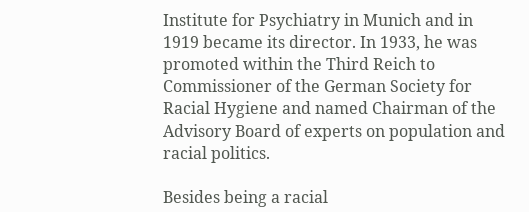Institute for Psychiatry in Munich and in 1919 became its director. In 1933, he was promoted within the Third Reich to Commissioner of the German Society for Racial Hygiene and named Chairman of the Advisory Board of experts on population and racial politics.

Besides being a racial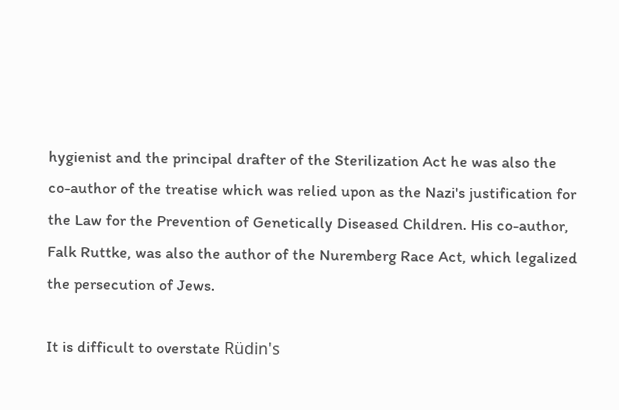hygienist and the principal drafter of the Sterilization Act he was also the co-author of the treatise which was relied upon as the Nazi's justification for the Law for the Prevention of Genetically Diseased Children. His co-author, Falk Ruttke, was also the author of the Nuremberg Race Act, which legalized the persecution of Jews.

It is difficult to overstate Rüdin's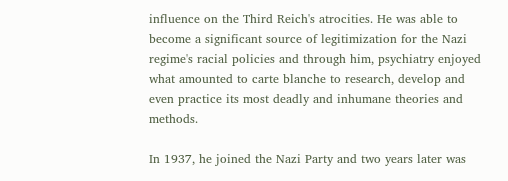influence on the Third Reich's atrocities. He was able to become a significant source of legitimization for the Nazi regime's racial policies and through him, psychiatry enjoyed what amounted to carte blanche to research, develop and even practice its most deadly and inhumane theories and methods.

In 1937, he joined the Nazi Party and two years later was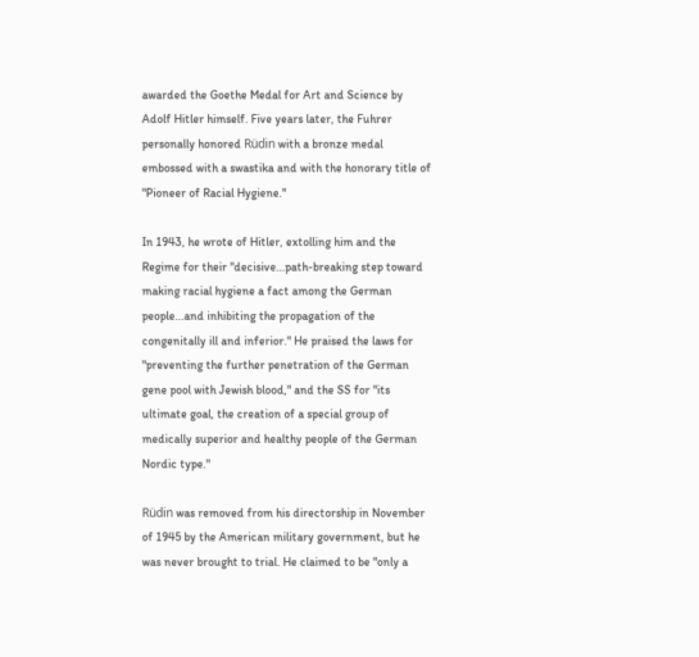awarded the Goethe Medal for Art and Science by Adolf Hitler himself. Five years later, the Fuhrer personally honored Rüdin with a bronze medal embossed with a swastika and with the honorary title of "Pioneer of Racial Hygiene."

In 1943, he wrote of Hitler, extolling him and the Regime for their "decisive...path-breaking step toward making racial hygiene a fact among the German people...and inhibiting the propagation of the congenitally ill and inferior." He praised the laws for "preventing the further penetration of the German gene pool with Jewish blood," and the SS for "its ultimate goal, the creation of a special group of medically superior and healthy people of the German Nordic type."

Rüdin was removed from his directorship in November of 1945 by the American military government, but he was never brought to trial. He claimed to be "only a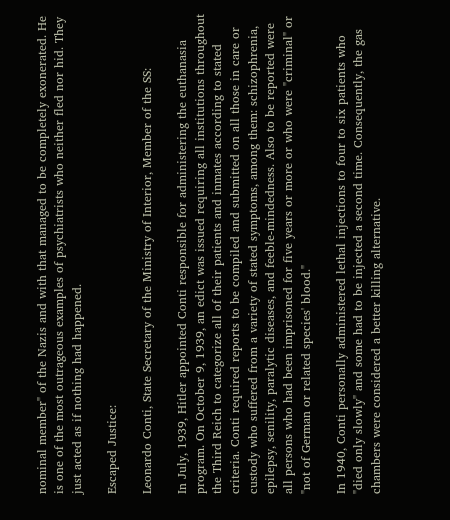nominal member" of the Nazis and with that managed to be completely exonerated. He is one of the most outrageous examples of psychiatrists who neither fled nor hid. They just acted as if nothing had happened.

Escaped Justice:

Leonardo Conti, State Secretary of the Ministry of Interior, Member of the SS:

In July, 1939, Hitler appointed Conti responsible for administering the euthanasia program. On October 9, 1939, an edict was issued requiring all institutions throughout the Third Reich to categorize all of their patients and inmates according to stated criteria. Conti required reports to be compiled and submitted on all those in care or custody who suffered from a variety of stated symptoms, among them: schizophrenia, epilepsy, senility, paralytic diseases, and feeble-mindedness. Also to be reported were all persons who had been imprisoned for five years or more or who were "criminal" or "not of German or related species' blood."

In 1940, Conti personally administered lethal injections to four to six patients who "died only slowly" and some had to be injected a second time. Consequently, the gas chambers were considered a better killing alternative.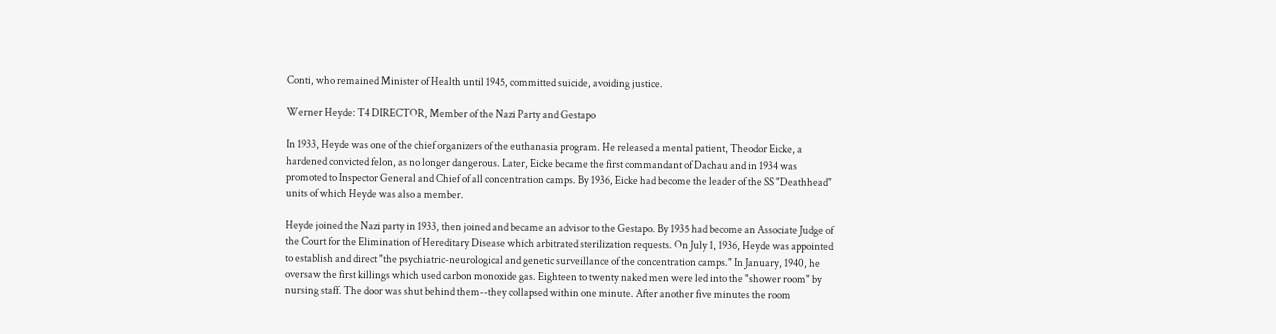Conti, who remained Minister of Health until 1945, committed suicide, avoiding justice.

Werner Heyde: T4 DIRECTOR, Member of the Nazi Party and Gestapo

In 1933, Heyde was one of the chief organizers of the euthanasia program. He released a mental patient, Theodor Eicke, a hardened convicted felon, as no longer dangerous. Later, Eicke became the first commandant of Dachau and in 1934 was promoted to Inspector General and Chief of all concentration camps. By 1936, Eicke had become the leader of the SS "Deathhead" units of which Heyde was also a member.

Heyde joined the Nazi party in 1933, then joined and became an advisor to the Gestapo. By 1935 had become an Associate Judge of the Court for the Elimination of Hereditary Disease which arbitrated sterilization requests. On July 1, 1936, Heyde was appointed to establish and direct "the psychiatric-neurological and genetic surveillance of the concentration camps." In January, 1940, he oversaw the first killings which used carbon monoxide gas. Eighteen to twenty naked men were led into the "shower room" by nursing staff. The door was shut behind them--they collapsed within one minute. After another five minutes the room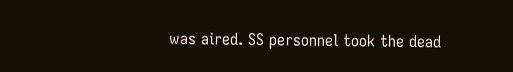was aired. SS personnel took the dead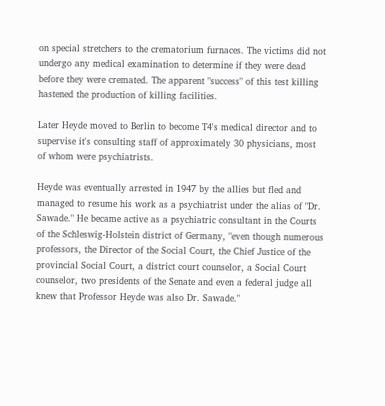on special stretchers to the crematorium furnaces. The victims did not undergo any medical examination to determine if they were dead before they were cremated. The apparent "success" of this test killing hastened the production of killing facilities.

Later Heyde moved to Berlin to become T4's medical director and to supervise it's consulting staff of approximately 30 physicians, most of whom were psychiatrists.

Heyde was eventually arrested in 1947 by the allies but fled and managed to resume his work as a psychiatrist under the alias of "Dr. Sawade." He became active as a psychiatric consultant in the Courts of the Schleswig-Holstein district of Germany, "even though numerous professors, the Director of the Social Court, the Chief Justice of the provincial Social Court, a district court counselor, a Social Court counselor, two presidents of the Senate and even a federal judge all knew that Professor Heyde was also Dr. Sawade."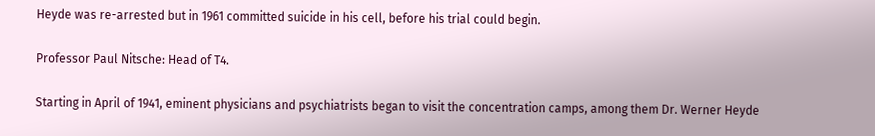Heyde was re-arrested but in 1961 committed suicide in his cell, before his trial could begin.

Professor Paul Nitsche: Head of T4.

Starting in April of 1941, eminent physicians and psychiatrists began to visit the concentration camps, among them Dr. Werner Heyde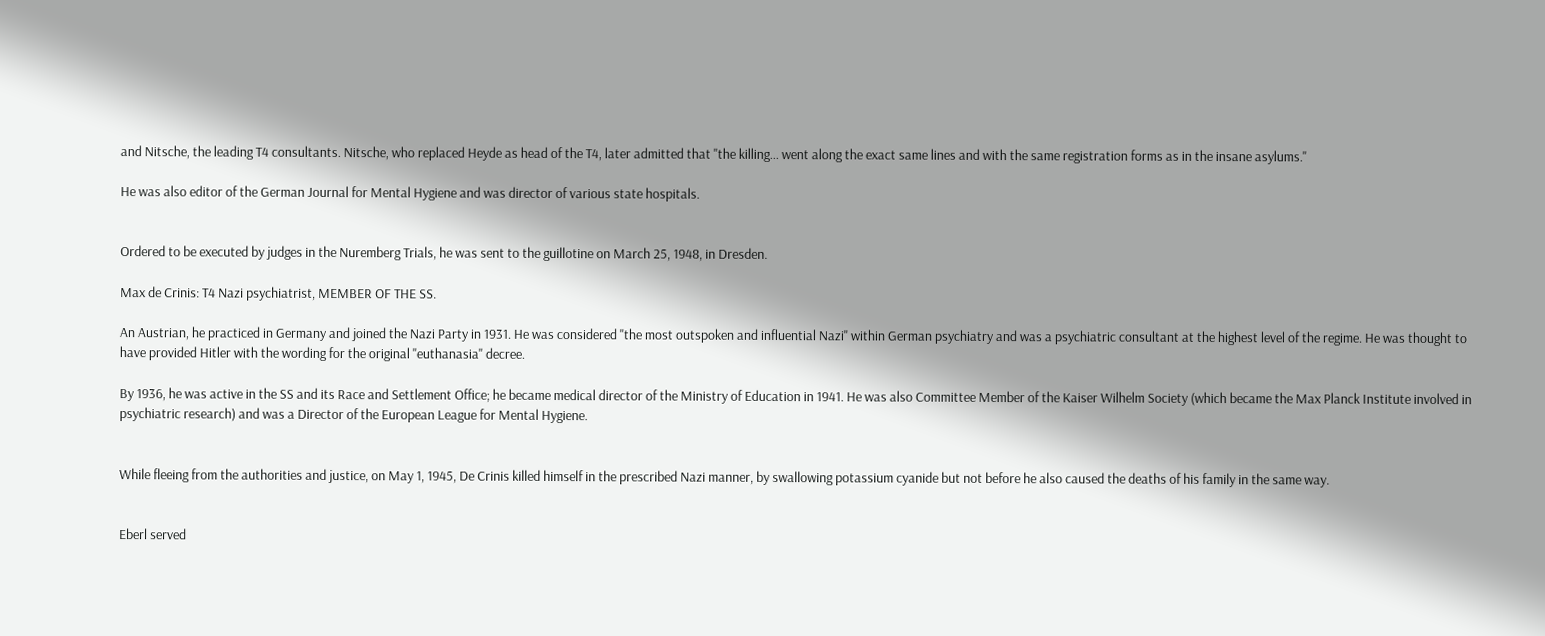and Nitsche, the leading T4 consultants. Nitsche, who replaced Heyde as head of the T4, later admitted that "the killing... went along the exact same lines and with the same registration forms as in the insane asylums."

He was also editor of the German Journal for Mental Hygiene and was director of various state hospitals.


Ordered to be executed by judges in the Nuremberg Trials, he was sent to the guillotine on March 25, 1948, in Dresden.

Max de Crinis: T4 Nazi psychiatrist, MEMBER OF THE SS.

An Austrian, he practiced in Germany and joined the Nazi Party in 1931. He was considered "the most outspoken and influential Nazi" within German psychiatry and was a psychiatric consultant at the highest level of the regime. He was thought to have provided Hitler with the wording for the original "euthanasia" decree.

By 1936, he was active in the SS and its Race and Settlement Office; he became medical director of the Ministry of Education in 1941. He was also Committee Member of the Kaiser Wilhelm Society (which became the Max Planck Institute involved in psychiatric research) and was a Director of the European League for Mental Hygiene.


While fleeing from the authorities and justice, on May 1, 1945, De Crinis killed himself in the prescribed Nazi manner, by swallowing potassium cyanide but not before he also caused the deaths of his family in the same way.


Eberl served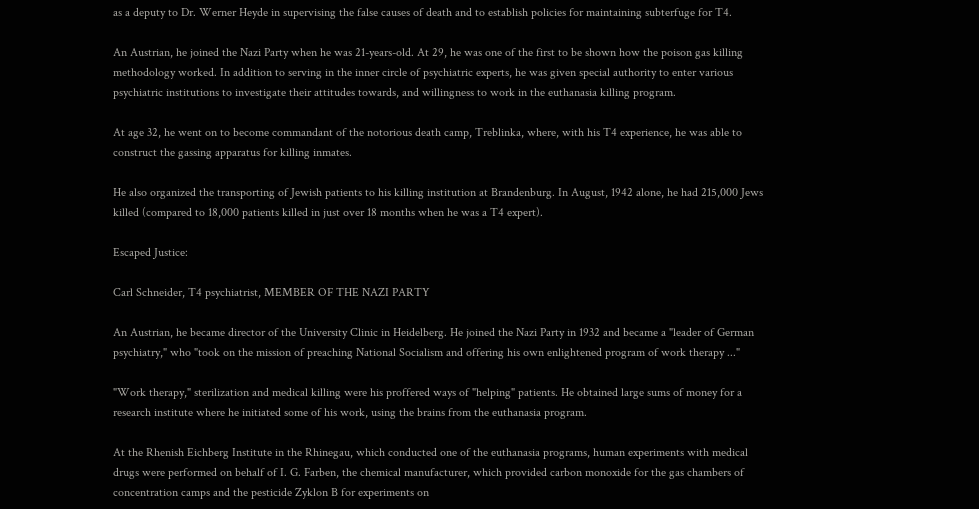as a deputy to Dr. Werner Heyde in supervising the false causes of death and to establish policies for maintaining subterfuge for T4.

An Austrian, he joined the Nazi Party when he was 21-years-old. At 29, he was one of the first to be shown how the poison gas killing methodology worked. In addition to serving in the inner circle of psychiatric experts, he was given special authority to enter various psychiatric institutions to investigate their attitudes towards, and willingness to work in the euthanasia killing program.

At age 32, he went on to become commandant of the notorious death camp, Treblinka, where, with his T4 experience, he was able to construct the gassing apparatus for killing inmates.

He also organized the transporting of Jewish patients to his killing institution at Brandenburg. In August, 1942 alone, he had 215,000 Jews killed (compared to 18,000 patients killed in just over 18 months when he was a T4 expert).

Escaped Justice:

Carl Schneider, T4 psychiatrist, MEMBER OF THE NAZI PARTY

An Austrian, he became director of the University Clinic in Heidelberg. He joined the Nazi Party in 1932 and became a "leader of German psychiatry," who "took on the mission of preaching National Socialism and offering his own enlightened program of work therapy ..."

"Work therapy," sterilization and medical killing were his proffered ways of "helping" patients. He obtained large sums of money for a research institute where he initiated some of his work, using the brains from the euthanasia program.

At the Rhenish Eichberg Institute in the Rhinegau, which conducted one of the euthanasia programs, human experiments with medical drugs were performed on behalf of I. G. Farben, the chemical manufacturer, which provided carbon monoxide for the gas chambers of concentration camps and the pesticide Zyklon B for experiments on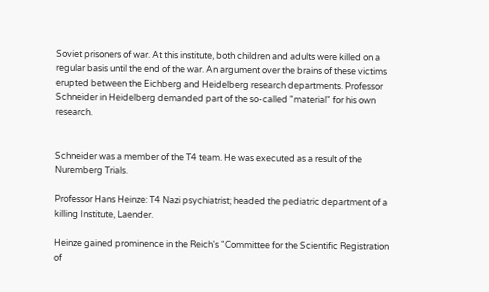Soviet prisoners of war. At this institute, both children and adults were killed on a regular basis until the end of the war. An argument over the brains of these victims erupted between the Eichberg and Heidelberg research departments. Professor Schneider in Heidelberg demanded part of the so-called "material" for his own research.


Schneider was a member of the T4 team. He was executed as a result of the Nuremberg Trials.

Professor Hans Heinze: T4 Nazi psychiatrist; headed the pediatric department of a killing Institute, Laender.

Heinze gained prominence in the Reich's "Committee for the Scientific Registration of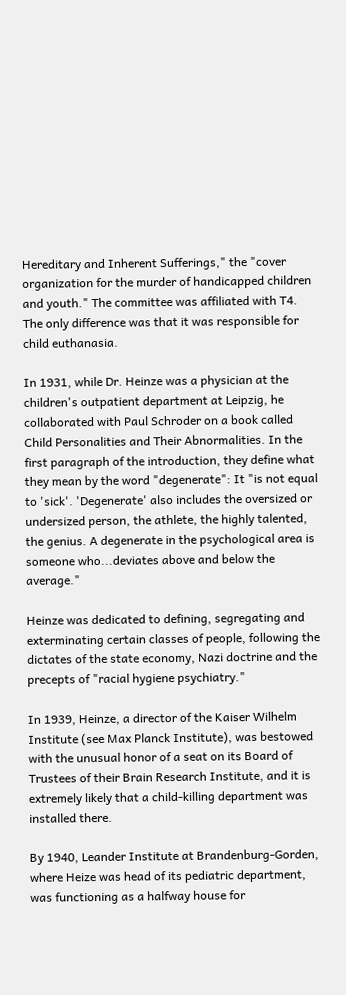Hereditary and Inherent Sufferings," the "cover organization for the murder of handicapped children and youth." The committee was affiliated with T4. The only difference was that it was responsible for child euthanasia.

In 1931, while Dr. Heinze was a physician at the children's outpatient department at Leipzig, he collaborated with Paul Schroder on a book called Child Personalities and Their Abnormalities. In the first paragraph of the introduction, they define what they mean by the word "degenerate": It "is not equal to 'sick'. 'Degenerate' also includes the oversized or undersized person, the athlete, the highly talented, the genius. A degenerate in the psychological area is someone who...deviates above and below the average."

Heinze was dedicated to defining, segregating and exterminating certain classes of people, following the dictates of the state economy, Nazi doctrine and the precepts of "racial hygiene psychiatry."

In 1939, Heinze, a director of the Kaiser Wilhelm Institute (see Max Planck Institute), was bestowed with the unusual honor of a seat on its Board of Trustees of their Brain Research Institute, and it is extremely likely that a child-killing department was installed there.

By 1940, Leander Institute at Brandenburg-Gorden, where Heize was head of its pediatric department, was functioning as a halfway house for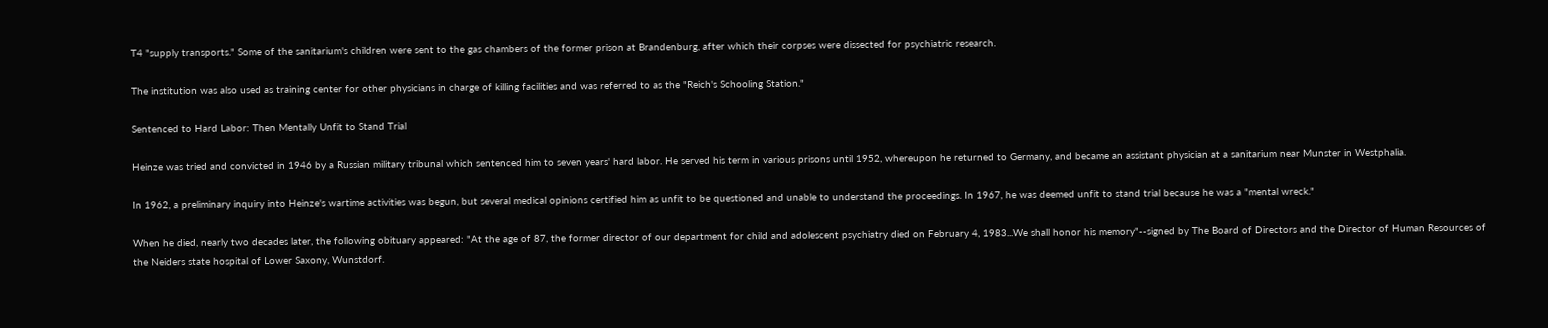T4 "supply transports." Some of the sanitarium's children were sent to the gas chambers of the former prison at Brandenburg, after which their corpses were dissected for psychiatric research.

The institution was also used as training center for other physicians in charge of killing facilities and was referred to as the "Reich's Schooling Station."

Sentenced to Hard Labor: Then Mentally Unfit to Stand Trial

Heinze was tried and convicted in 1946 by a Russian military tribunal which sentenced him to seven years' hard labor. He served his term in various prisons until 1952, whereupon he returned to Germany, and became an assistant physician at a sanitarium near Munster in Westphalia.

In 1962, a preliminary inquiry into Heinze's wartime activities was begun, but several medical opinions certified him as unfit to be questioned and unable to understand the proceedings. In 1967, he was deemed unfit to stand trial because he was a "mental wreck."

When he died, nearly two decades later, the following obituary appeared: "At the age of 87, the former director of our department for child and adolescent psychiatry died on February 4, 1983...We shall honor his memory"--signed by The Board of Directors and the Director of Human Resources of the Neiders state hospital of Lower Saxony, Wunstdorf.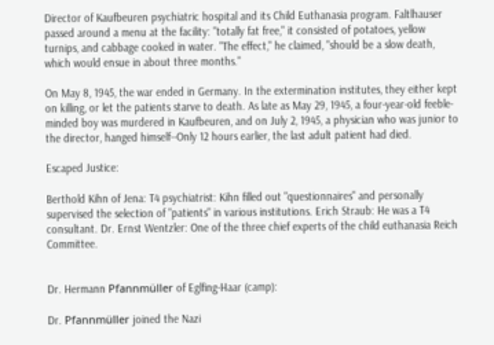Director of Kaufbeuren psychiatric hospital and its Child Euthanasia program. Faltlhauser passed around a menu at the facility: "totally fat free," it consisted of potatoes, yellow turnips, and cabbage cooked in water. "The effect," he claimed, "should be a slow death, which would ensue in about three months."

On May 8, 1945, the war ended in Germany. In the extermination institutes, they either kept on killing, or let the patients starve to death. As late as May 29, 1945, a four-year-old feeble-minded boy was murdered in Kaufbeuren, and on July 2, 1945, a physician who was junior to the director, hanged himself--Only 12 hours earlier, the last adult patient had died.

Escaped Justice:

Berthold Kihn of Jena: T4 psychiatrist: Kihn filled out "questionnaires" and personally supervised the selection of "patients" in various institutions. Erich Straub: He was a T4 consultant. Dr. Ernst Wentzler: One of the three chief experts of the child euthanasia Reich Committee.


Dr. Hermann Pfannmüller of Eglfing-Haar (camp):

Dr. Pfannmüller joined the Nazi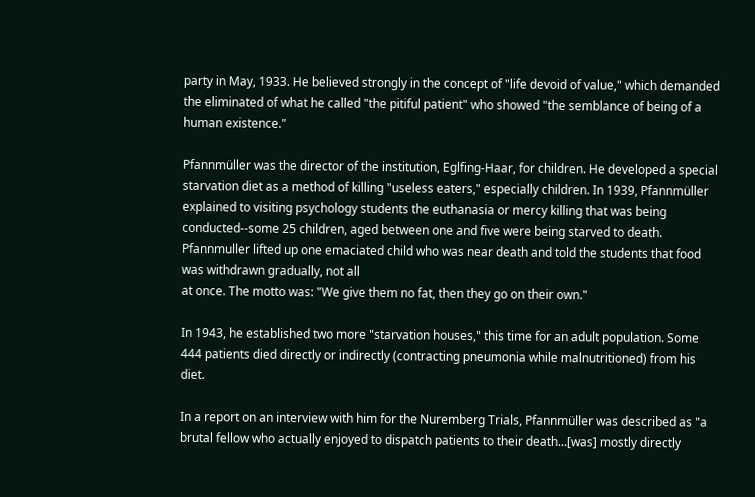party in May, 1933. He believed strongly in the concept of "life devoid of value," which demanded the eliminated of what he called "the pitiful patient" who showed "the semblance of being of a human existence."

Pfannmüller was the director of the institution, Eglfing-Haar, for children. He developed a special starvation diet as a method of killing "useless eaters," especially children. In 1939, Pfannmüller explained to visiting psychology students the euthanasia or mercy killing that was being conducted--some 25 children, aged between one and five were being starved to death. Pfannmuller lifted up one emaciated child who was near death and told the students that food was withdrawn gradually, not all
at once. The motto was: "We give them no fat, then they go on their own."

In 1943, he established two more "starvation houses," this time for an adult population. Some 444 patients died directly or indirectly (contracting pneumonia while malnutritioned) from his diet.

In a report on an interview with him for the Nuremberg Trials, Pfannmüller was described as "a brutal fellow who actually enjoyed to dispatch patients to their death...[was] mostly directly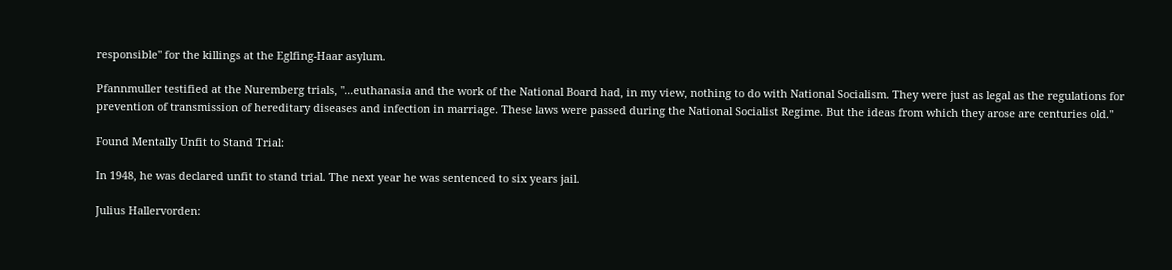responsible" for the killings at the Eglfing-Haar asylum.

Pfannmuller testified at the Nuremberg trials, "...euthanasia and the work of the National Board had, in my view, nothing to do with National Socialism. They were just as legal as the regulations for prevention of transmission of hereditary diseases and infection in marriage. These laws were passed during the National Socialist Regime. But the ideas from which they arose are centuries old."

Found Mentally Unfit to Stand Trial:

In 1948, he was declared unfit to stand trial. The next year he was sentenced to six years jail.

Julius Hallervorden: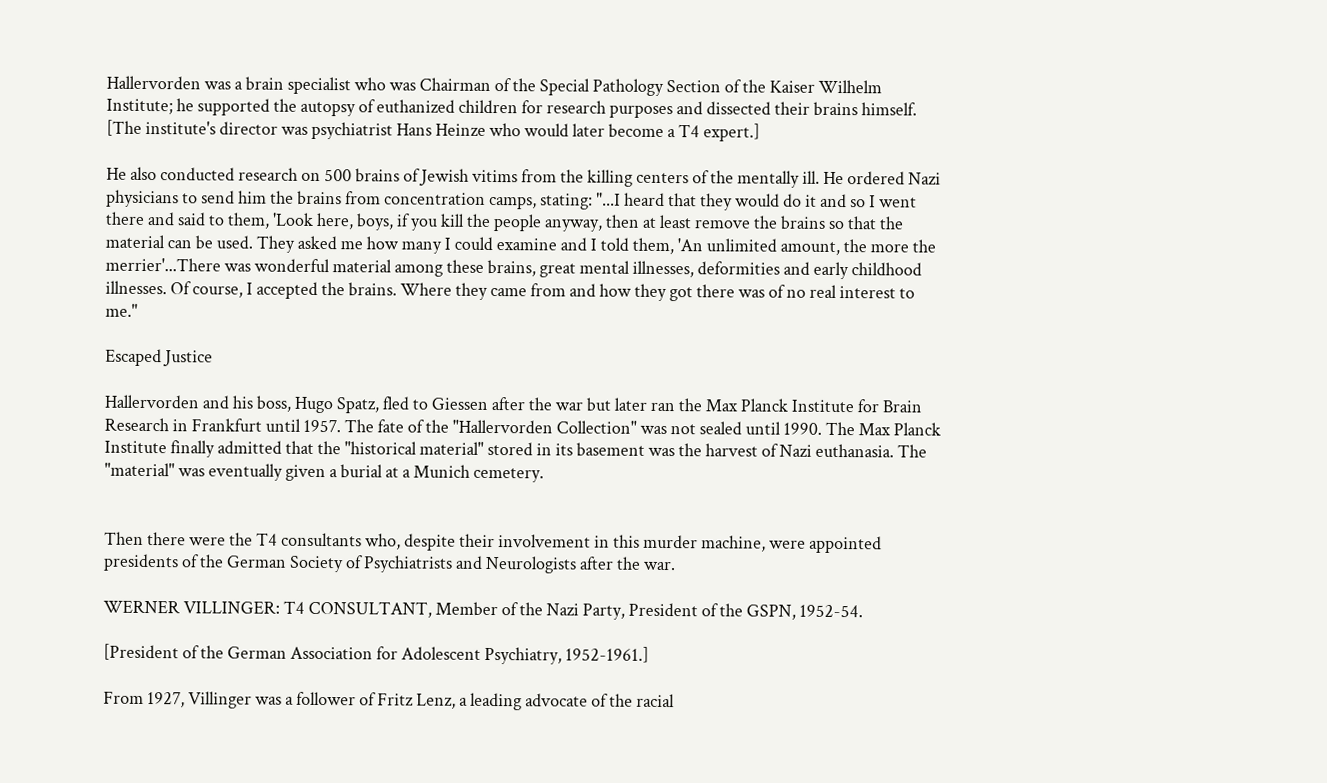Hallervorden was a brain specialist who was Chairman of the Special Pathology Section of the Kaiser Wilhelm Institute; he supported the autopsy of euthanized children for research purposes and dissected their brains himself. [The institute's director was psychiatrist Hans Heinze who would later become a T4 expert.]

He also conducted research on 500 brains of Jewish vitims from the killing centers of the mentally ill. He ordered Nazi physicians to send him the brains from concentration camps, stating: "...I heard that they would do it and so I went there and said to them, 'Look here, boys, if you kill the people anyway, then at least remove the brains so that the material can be used. They asked me how many I could examine and I told them, 'An unlimited amount, the more the merrier'...There was wonderful material among these brains, great mental illnesses, deformities and early childhood illnesses. Of course, I accepted the brains. Where they came from and how they got there was of no real interest to me."

Escaped Justice

Hallervorden and his boss, Hugo Spatz, fled to Giessen after the war but later ran the Max Planck Institute for Brain Research in Frankfurt until 1957. The fate of the "Hallervorden Collection" was not sealed until 1990. The Max Planck Institute finally admitted that the "historical material" stored in its basement was the harvest of Nazi euthanasia. The "material" was eventually given a burial at a Munich cemetery.


Then there were the T4 consultants who, despite their involvement in this murder machine, were appointed presidents of the German Society of Psychiatrists and Neurologists after the war.

WERNER VILLINGER: T4 CONSULTANT, Member of the Nazi Party, President of the GSPN, 1952-54.

[President of the German Association for Adolescent Psychiatry, 1952-1961.]

From 1927, Villinger was a follower of Fritz Lenz, a leading advocate of the racial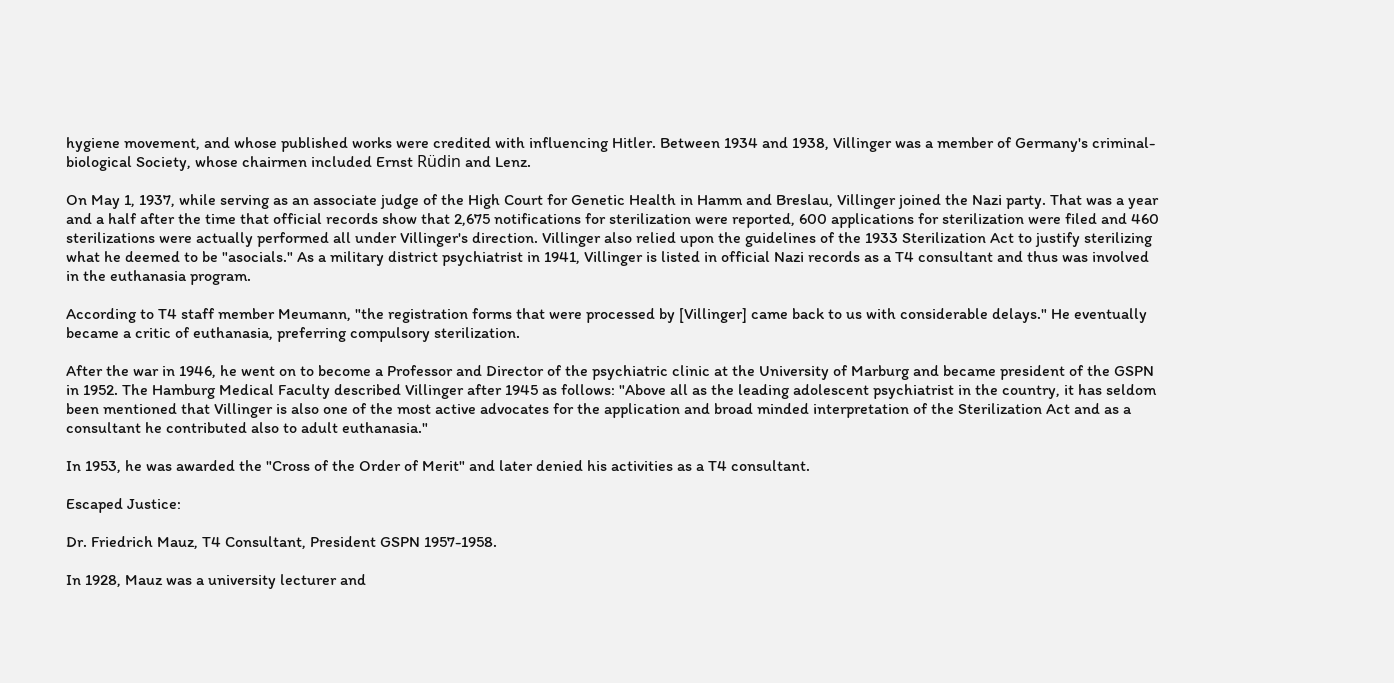hygiene movement, and whose published works were credited with influencing Hitler. Between 1934 and 1938, Villinger was a member of Germany's criminal-biological Society, whose chairmen included Ernst Rüdin and Lenz.

On May 1, 1937, while serving as an associate judge of the High Court for Genetic Health in Hamm and Breslau, Villinger joined the Nazi party. That was a year and a half after the time that official records show that 2,675 notifications for sterilization were reported, 600 applications for sterilization were filed and 460 sterilizations were actually performed all under Villinger's direction. Villinger also relied upon the guidelines of the 1933 Sterilization Act to justify sterilizing what he deemed to be "asocials." As a military district psychiatrist in 1941, Villinger is listed in official Nazi records as a T4 consultant and thus was involved in the euthanasia program.

According to T4 staff member Meumann, "the registration forms that were processed by [Villinger] came back to us with considerable delays." He eventually became a critic of euthanasia, preferring compulsory sterilization.

After the war in 1946, he went on to become a Professor and Director of the psychiatric clinic at the University of Marburg and became president of the GSPN in 1952. The Hamburg Medical Faculty described Villinger after 1945 as follows: "Above all as the leading adolescent psychiatrist in the country, it has seldom been mentioned that Villinger is also one of the most active advocates for the application and broad minded interpretation of the Sterilization Act and as a consultant he contributed also to adult euthanasia."

In 1953, he was awarded the "Cross of the Order of Merit" and later denied his activities as a T4 consultant.

Escaped Justice:

Dr. Friedrich Mauz, T4 Consultant, President GSPN 1957-1958.

In 1928, Mauz was a university lecturer and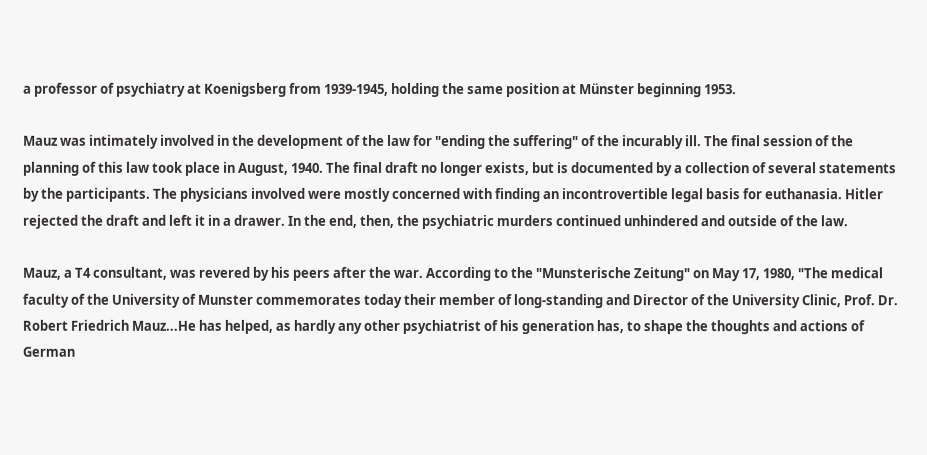a professor of psychiatry at Koenigsberg from 1939-1945, holding the same position at Münster beginning 1953.

Mauz was intimately involved in the development of the law for "ending the suffering" of the incurably ill. The final session of the planning of this law took place in August, 1940. The final draft no longer exists, but is documented by a collection of several statements by the participants. The physicians involved were mostly concerned with finding an incontrovertible legal basis for euthanasia. Hitler rejected the draft and left it in a drawer. In the end, then, the psychiatric murders continued unhindered and outside of the law.

Mauz, a T4 consultant, was revered by his peers after the war. According to the "Munsterische Zeitung" on May 17, 1980, "The medical faculty of the University of Munster commemorates today their member of long-standing and Director of the University Clinic, Prof. Dr. Robert Friedrich Mauz...He has helped, as hardly any other psychiatrist of his generation has, to shape the thoughts and actions of German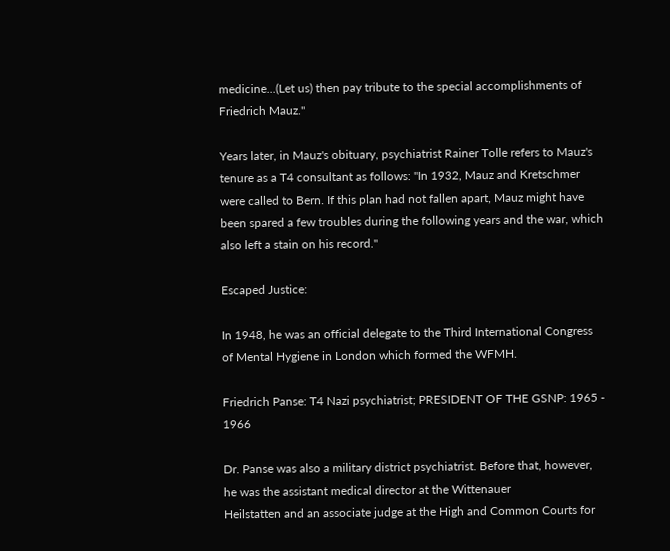medicine...(Let us) then pay tribute to the special accomplishments of Friedrich Mauz."

Years later, in Mauz's obituary, psychiatrist Rainer Tolle refers to Mauz's tenure as a T4 consultant as follows: "In 1932, Mauz and Kretschmer were called to Bern. If this plan had not fallen apart, Mauz might have been spared a few troubles during the following years and the war, which also left a stain on his record."

Escaped Justice:

In 1948, he was an official delegate to the Third International Congress of Mental Hygiene in London which formed the WFMH.

Friedrich Panse: T4 Nazi psychiatrist; PRESIDENT OF THE GSNP: 1965 - 1966

Dr. Panse was also a military district psychiatrist. Before that, however, he was the assistant medical director at the Wittenauer
Heilstatten and an associate judge at the High and Common Courts for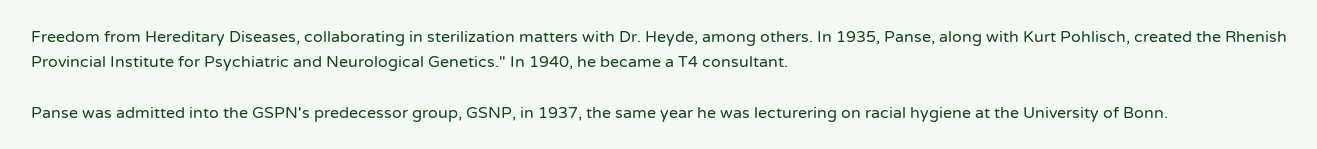Freedom from Hereditary Diseases, collaborating in sterilization matters with Dr. Heyde, among others. In 1935, Panse, along with Kurt Pohlisch, created the Rhenish Provincial Institute for Psychiatric and Neurological Genetics." In 1940, he became a T4 consultant.

Panse was admitted into the GSPN's predecessor group, GSNP, in 1937, the same year he was lecturering on racial hygiene at the University of Bonn.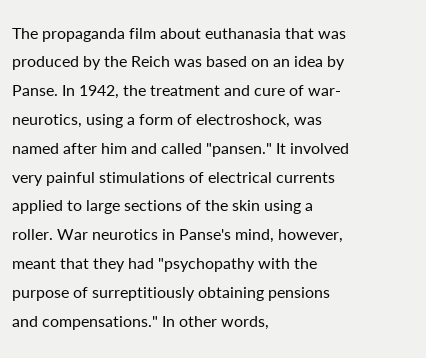The propaganda film about euthanasia that was produced by the Reich was based on an idea by Panse. In 1942, the treatment and cure of war-neurotics, using a form of electroshock, was named after him and called "pansen." It involved very painful stimulations of electrical currents applied to large sections of the skin using a roller. War neurotics in Panse's mind, however, meant that they had "psychopathy with the purpose of surreptitiously obtaining pensions and compensations." In other words,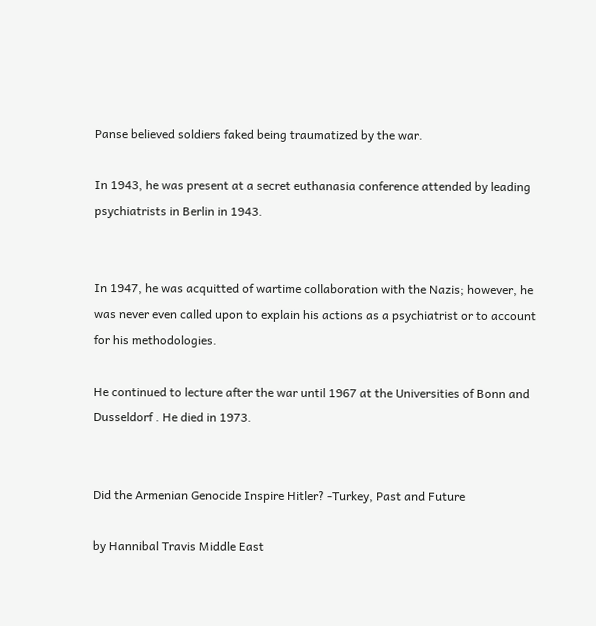Panse believed soldiers faked being traumatized by the war.

In 1943, he was present at a secret euthanasia conference attended by leading psychiatrists in Berlin in 1943.


In 1947, he was acquitted of wartime collaboration with the Nazis; however, he was never even called upon to explain his actions as a psychiatrist or to account for his methodologies.

He continued to lecture after the war until 1967 at the Universities of Bonn and Dusseldorf . He died in 1973.


Did the Armenian Genocide Inspire Hitler? -Turkey, Past and Future

by Hannibal Travis Middle East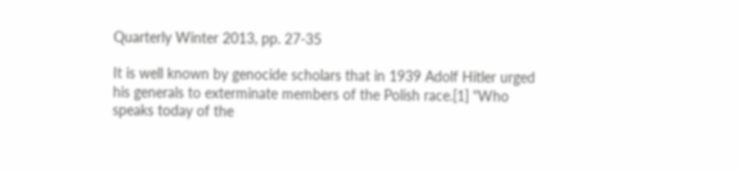Quarterly Winter 2013, pp. 27-35

It is well known by genocide scholars that in 1939 Adolf Hitler urged his generals to exterminate members of the Polish race.[1] "Who speaks today of the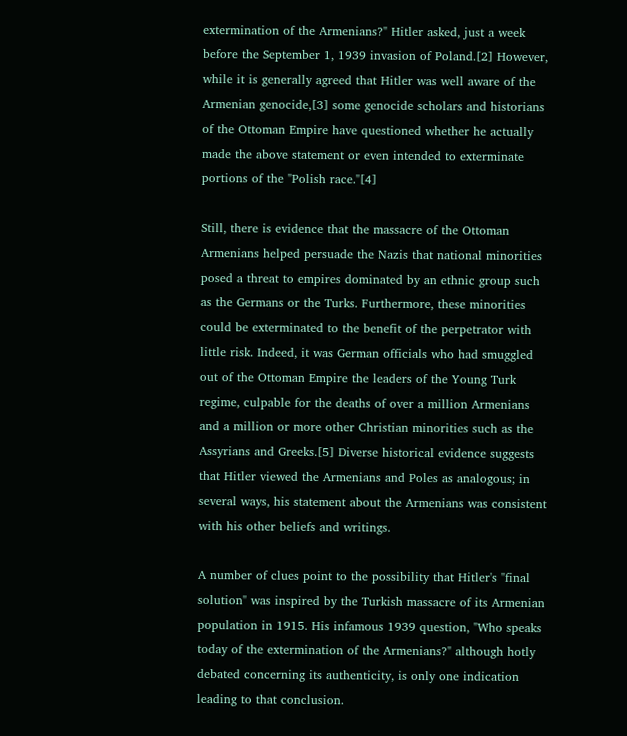extermination of the Armenians?" Hitler asked, just a week before the September 1, 1939 invasion of Poland.[2] However, while it is generally agreed that Hitler was well aware of the Armenian genocide,[3] some genocide scholars and historians of the Ottoman Empire have questioned whether he actually made the above statement or even intended to exterminate portions of the "Polish race."[4]

Still, there is evidence that the massacre of the Ottoman Armenians helped persuade the Nazis that national minorities posed a threat to empires dominated by an ethnic group such as the Germans or the Turks. Furthermore, these minorities could be exterminated to the benefit of the perpetrator with little risk. Indeed, it was German officials who had smuggled out of the Ottoman Empire the leaders of the Young Turk regime, culpable for the deaths of over a million Armenians and a million or more other Christian minorities such as the Assyrians and Greeks.[5] Diverse historical evidence suggests that Hitler viewed the Armenians and Poles as analogous; in several ways, his statement about the Armenians was consistent with his other beliefs and writings.

A number of clues point to the possibility that Hitler's "final solution" was inspired by the Turkish massacre of its Armenian population in 1915. His infamous 1939 question, "Who speaks today of the extermination of the Armenians?" although hotly debated concerning its authenticity, is only one indication leading to that conclusion.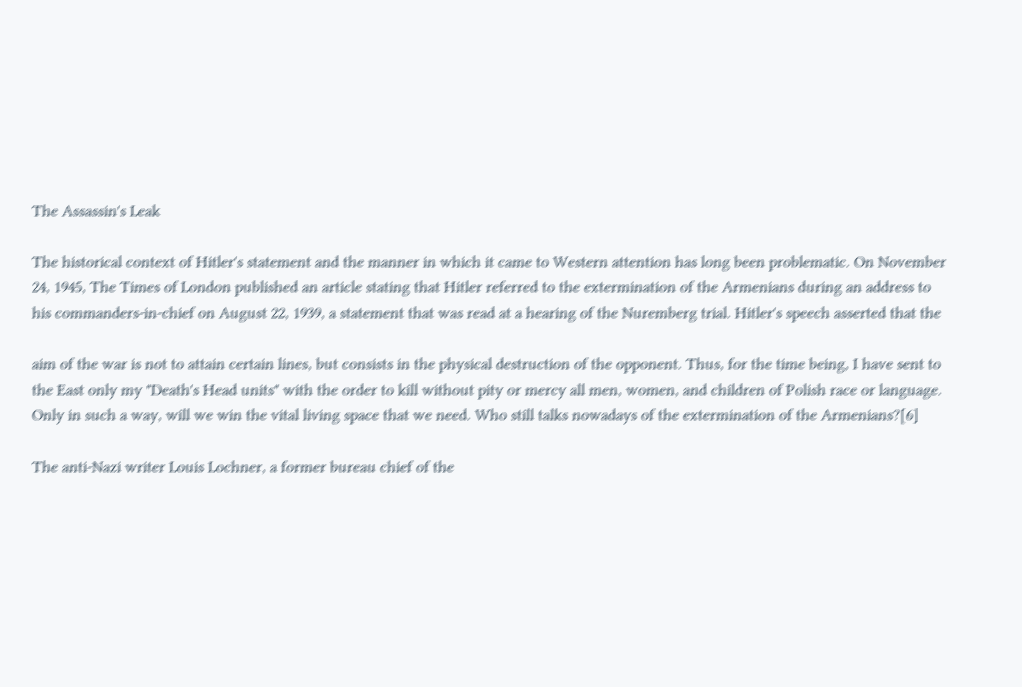The Assassin's Leak

The historical context of Hitler's statement and the manner in which it came to Western attention has long been problematic. On November 24, 1945, The Times of London published an article stating that Hitler referred to the extermination of the Armenians during an address to his commanders-in-chief on August 22, 1939, a statement that was read at a hearing of the Nuremberg trial. Hitler's speech asserted that the

aim of the war is not to attain certain lines, but consists in the physical destruction of the opponent. Thus, for the time being, I have sent to the East only my "Death's Head units" with the order to kill without pity or mercy all men, women, and children of Polish race or language. Only in such a way, will we win the vital living space that we need. Who still talks nowadays of the extermination of the Armenians?[6]

The anti-Nazi writer Louis Lochner, a former bureau chief of the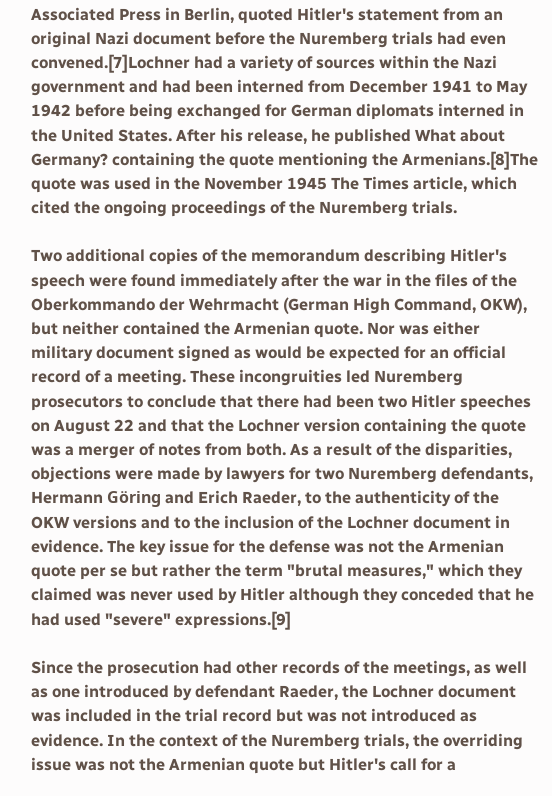Associated Press in Berlin, quoted Hitler's statement from an original Nazi document before the Nuremberg trials had even convened.[7]Lochner had a variety of sources within the Nazi government and had been interned from December 1941 to May 1942 before being exchanged for German diplomats interned in the United States. After his release, he published What about Germany? containing the quote mentioning the Armenians.[8]The quote was used in the November 1945 The Times article, which cited the ongoing proceedings of the Nuremberg trials.

Two additional copies of the memorandum describing Hitler's speech were found immediately after the war in the files of the Oberkommando der Wehrmacht (German High Command, OKW), but neither contained the Armenian quote. Nor was either military document signed as would be expected for an official record of a meeting. These incongruities led Nuremberg prosecutors to conclude that there had been two Hitler speeches on August 22 and that the Lochner version containing the quote was a merger of notes from both. As a result of the disparities, objections were made by lawyers for two Nuremberg defendants, Hermann Göring and Erich Raeder, to the authenticity of the OKW versions and to the inclusion of the Lochner document in evidence. The key issue for the defense was not the Armenian quote per se but rather the term "brutal measures," which they claimed was never used by Hitler although they conceded that he had used "severe" expressions.[9]

Since the prosecution had other records of the meetings, as well as one introduced by defendant Raeder, the Lochner document was included in the trial record but was not introduced as evidence. In the context of the Nuremberg trials, the overriding issue was not the Armenian quote but Hitler's call for a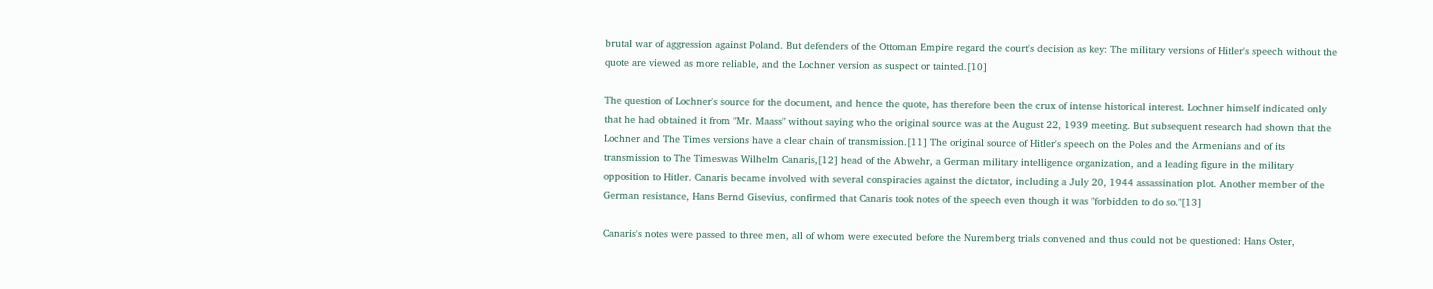brutal war of aggression against Poland. But defenders of the Ottoman Empire regard the court's decision as key: The military versions of Hitler's speech without the quote are viewed as more reliable, and the Lochner version as suspect or tainted.[10]

The question of Lochner's source for the document, and hence the quote, has therefore been the crux of intense historical interest. Lochner himself indicated only that he had obtained it from "Mr. Maass" without saying who the original source was at the August 22, 1939 meeting. But subsequent research had shown that the Lochner and The Times versions have a clear chain of transmission.[11] The original source of Hitler's speech on the Poles and the Armenians and of its transmission to The Timeswas Wilhelm Canaris,[12] head of the Abwehr, a German military intelligence organization, and a leading figure in the military opposition to Hitler. Canaris became involved with several conspiracies against the dictator, including a July 20, 1944 assassination plot. Another member of the German resistance, Hans Bernd Gisevius, confirmed that Canaris took notes of the speech even though it was "forbidden to do so."[13]

Canaris's notes were passed to three men, all of whom were executed before the Nuremberg trials convened and thus could not be questioned: Hans Oster,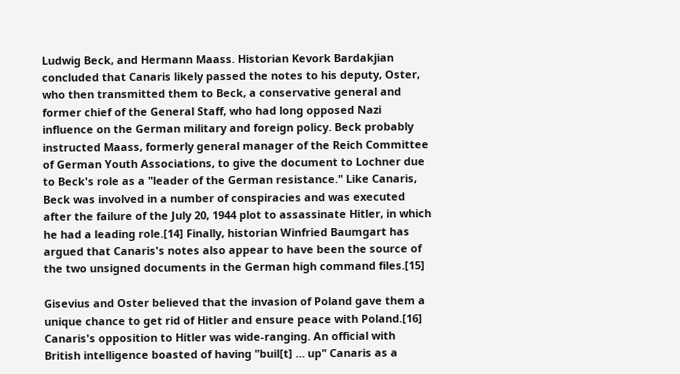Ludwig Beck, and Hermann Maass. Historian Kevork Bardakjian concluded that Canaris likely passed the notes to his deputy, Oster, who then transmitted them to Beck, a conservative general and former chief of the General Staff, who had long opposed Nazi influence on the German military and foreign policy. Beck probably instructed Maass, formerly general manager of the Reich Committee of German Youth Associations, to give the document to Lochner due to Beck's role as a "leader of the German resistance." Like Canaris, Beck was involved in a number of conspiracies and was executed after the failure of the July 20, 1944 plot to assassinate Hitler, in which he had a leading role.[14] Finally, historian Winfried Baumgart has argued that Canaris's notes also appear to have been the source of the two unsigned documents in the German high command files.[15]

Gisevius and Oster believed that the invasion of Poland gave them a unique chance to get rid of Hitler and ensure peace with Poland.[16] Canaris's opposition to Hitler was wide-ranging. An official with British intelligence boasted of having "buil[t] … up" Canaris as a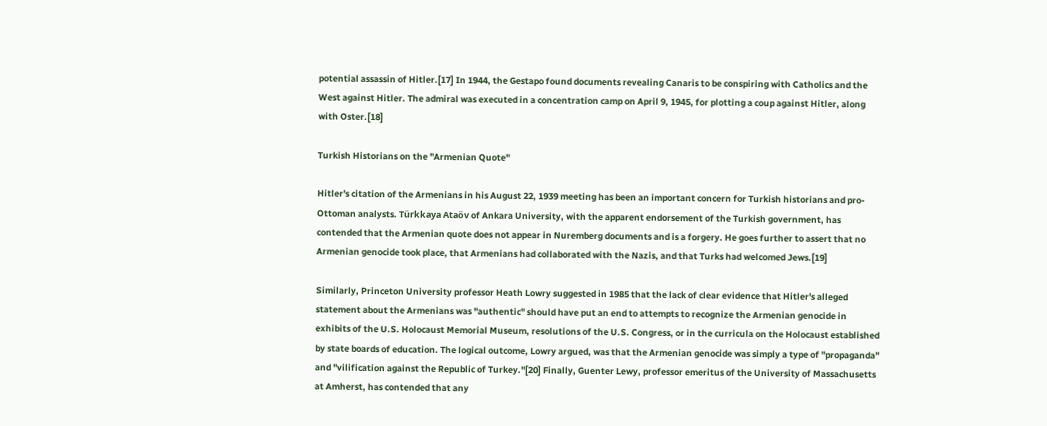potential assassin of Hitler.[17] In 1944, the Gestapo found documents revealing Canaris to be conspiring with Catholics and the West against Hitler. The admiral was executed in a concentration camp on April 9, 1945, for plotting a coup against Hitler, along with Oster.[18]

Turkish Historians on the "Armenian Quote"

Hitler's citation of the Armenians in his August 22, 1939 meeting has been an important concern for Turkish historians and pro-Ottoman analysts. Türkkaya Ataöv of Ankara University, with the apparent endorsement of the Turkish government, has contended that the Armenian quote does not appear in Nuremberg documents and is a forgery. He goes further to assert that no Armenian genocide took place, that Armenians had collaborated with the Nazis, and that Turks had welcomed Jews.[19]

Similarly, Princeton University professor Heath Lowry suggested in 1985 that the lack of clear evidence that Hitler's alleged statement about the Armenians was "authentic" should have put an end to attempts to recognize the Armenian genocide in exhibits of the U.S. Holocaust Memorial Museum, resolutions of the U.S. Congress, or in the curricula on the Holocaust established by state boards of education. The logical outcome, Lowry argued, was that the Armenian genocide was simply a type of "propaganda" and "vilification against the Republic of Turkey."[20] Finally, Guenter Lewy, professor emeritus of the University of Massachusetts at Amherst, has contended that any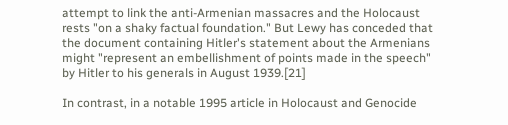attempt to link the anti-Armenian massacres and the Holocaust rests "on a shaky factual foundation." But Lewy has conceded that the document containing Hitler's statement about the Armenians might "represent an embellishment of points made in the speech" by Hitler to his generals in August 1939.[21]

In contrast, in a notable 1995 article in Holocaust and Genocide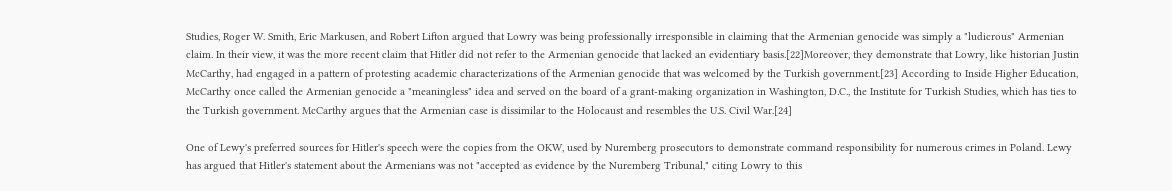Studies, Roger W. Smith, Eric Markusen, and Robert Lifton argued that Lowry was being professionally irresponsible in claiming that the Armenian genocide was simply a "ludicrous" Armenian claim. In their view, it was the more recent claim that Hitler did not refer to the Armenian genocide that lacked an evidentiary basis.[22]Moreover, they demonstrate that Lowry, like historian Justin McCarthy, had engaged in a pattern of protesting academic characterizations of the Armenian genocide that was welcomed by the Turkish government.[23] According to Inside Higher Education, McCarthy once called the Armenian genocide a "meaningless" idea and served on the board of a grant-making organization in Washington, D.C., the Institute for Turkish Studies, which has ties to the Turkish government. McCarthy argues that the Armenian case is dissimilar to the Holocaust and resembles the U.S. Civil War.[24]

One of Lewy's preferred sources for Hitler's speech were the copies from the OKW, used by Nuremberg prosecutors to demonstrate command responsibility for numerous crimes in Poland. Lewy has argued that Hitler's statement about the Armenians was not "accepted as evidence by the Nuremberg Tribunal," citing Lowry to this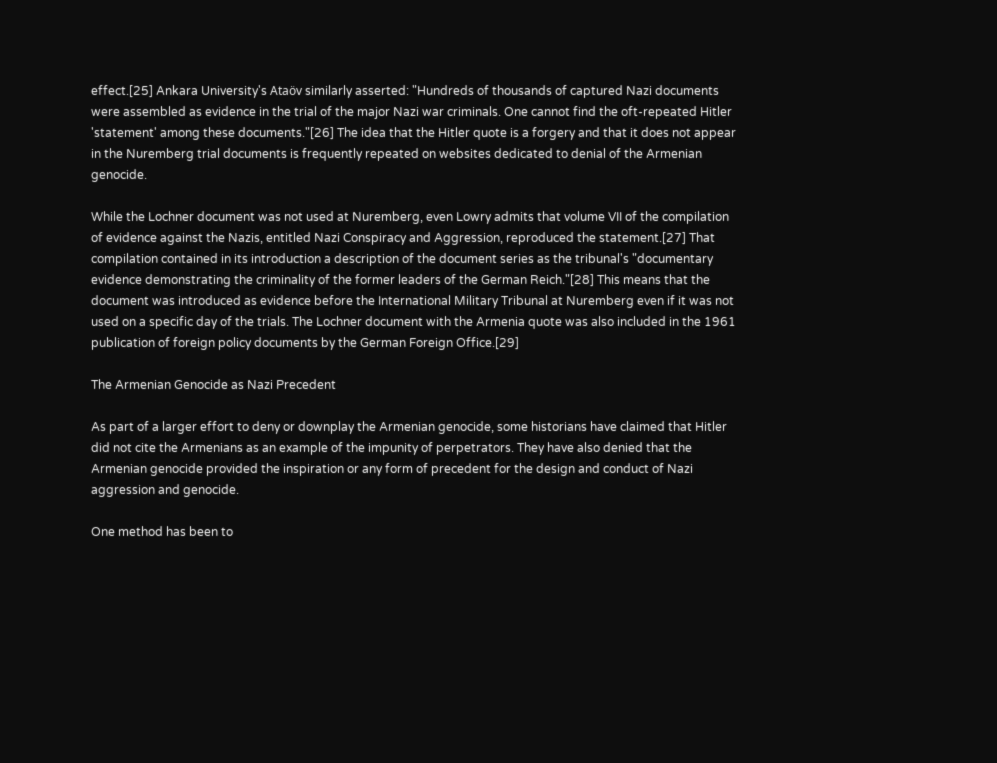effect.[25] Ankara University's Ataöv similarly asserted: "Hundreds of thousands of captured Nazi documents were assembled as evidence in the trial of the major Nazi war criminals. One cannot find the oft-repeated Hitler 'statement' among these documents."[26] The idea that the Hitler quote is a forgery and that it does not appear in the Nuremberg trial documents is frequently repeated on websites dedicated to denial of the Armenian genocide.

While the Lochner document was not used at Nuremberg, even Lowry admits that volume VII of the compilation of evidence against the Nazis, entitled Nazi Conspiracy and Aggression, reproduced the statement.[27] That compilation contained in its introduction a description of the document series as the tribunal's "documentary evidence demonstrating the criminality of the former leaders of the German Reich."[28] This means that the document was introduced as evidence before the International Military Tribunal at Nuremberg even if it was not used on a specific day of the trials. The Lochner document with the Armenia quote was also included in the 1961 publication of foreign policy documents by the German Foreign Office.[29]

The Armenian Genocide as Nazi Precedent

As part of a larger effort to deny or downplay the Armenian genocide, some historians have claimed that Hitler did not cite the Armenians as an example of the impunity of perpetrators. They have also denied that the Armenian genocide provided the inspiration or any form of precedent for the design and conduct of Nazi aggression and genocide.

One method has been to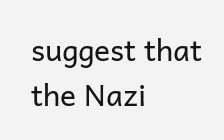suggest that the Nazi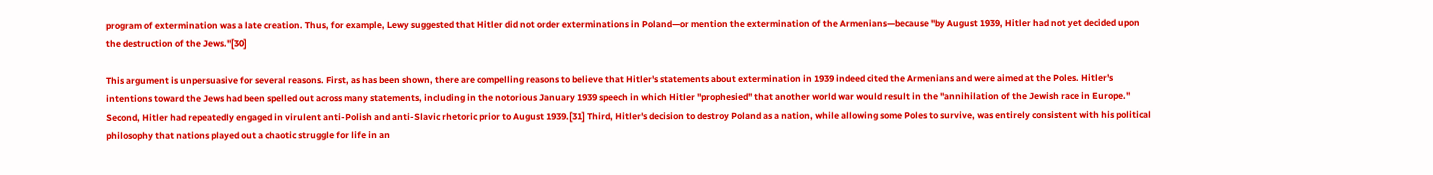program of extermination was a late creation. Thus, for example, Lewy suggested that Hitler did not order exterminations in Poland—or mention the extermination of the Armenians—because "by August 1939, Hitler had not yet decided upon the destruction of the Jews."[30]

This argument is unpersuasive for several reasons. First, as has been shown, there are compelling reasons to believe that Hitler's statements about extermination in 1939 indeed cited the Armenians and were aimed at the Poles. Hitler's intentions toward the Jews had been spelled out across many statements, including in the notorious January 1939 speech in which Hitler "prophesied" that another world war would result in the "annihilation of the Jewish race in Europe." Second, Hitler had repeatedly engaged in virulent anti-Polish and anti-Slavic rhetoric prior to August 1939.[31] Third, Hitler's decision to destroy Poland as a nation, while allowing some Poles to survive, was entirely consistent with his political philosophy that nations played out a chaotic struggle for life in an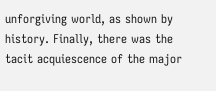unforgiving world, as shown by history. Finally, there was the tacit acquiescence of the major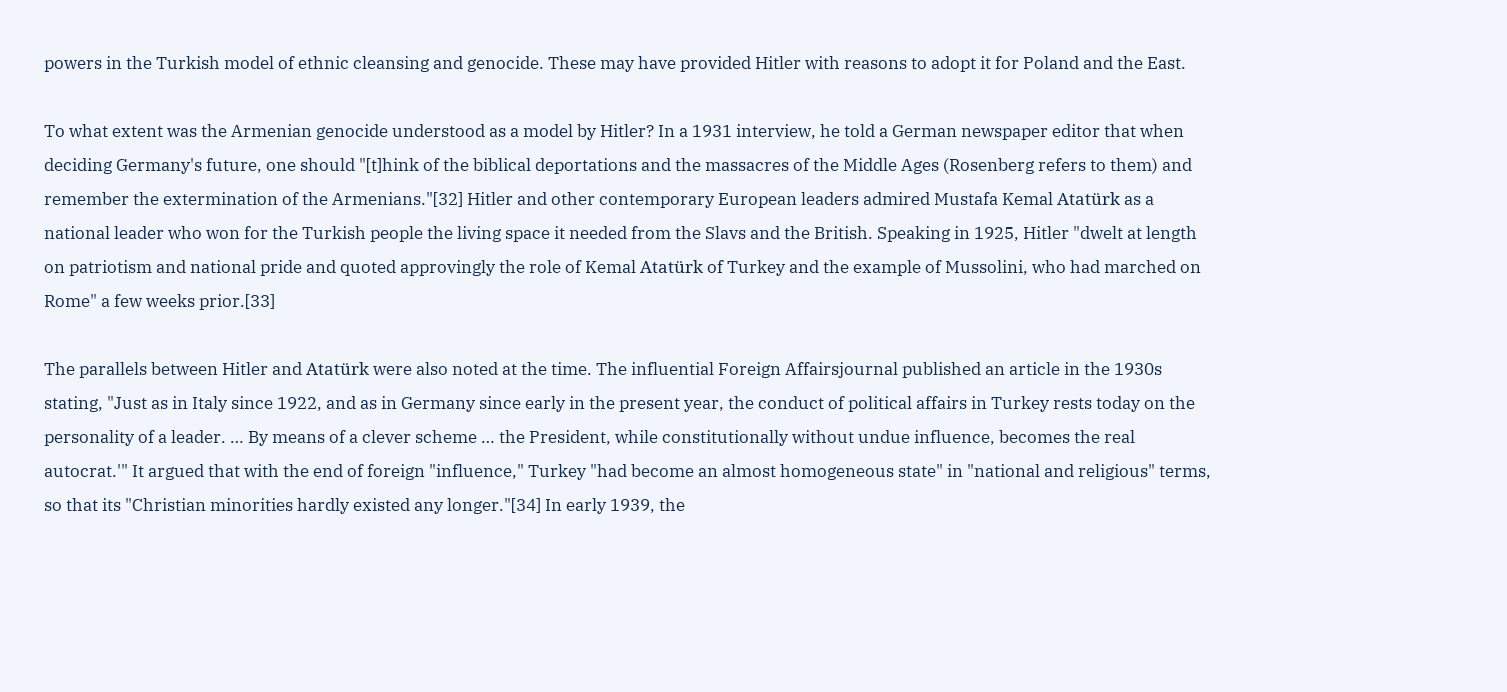powers in the Turkish model of ethnic cleansing and genocide. These may have provided Hitler with reasons to adopt it for Poland and the East.

To what extent was the Armenian genocide understood as a model by Hitler? In a 1931 interview, he told a German newspaper editor that when deciding Germany's future, one should "[t]hink of the biblical deportations and the massacres of the Middle Ages (Rosenberg refers to them) and remember the extermination of the Armenians."[32] Hitler and other contemporary European leaders admired Mustafa Kemal Atatürk as a national leader who won for the Turkish people the living space it needed from the Slavs and the British. Speaking in 1925, Hitler "dwelt at length on patriotism and national pride and quoted approvingly the role of Kemal Atatürk of Turkey and the example of Mussolini, who had marched on Rome" a few weeks prior.[33]

The parallels between Hitler and Atatürk were also noted at the time. The influential Foreign Affairsjournal published an article in the 1930s stating, "Just as in Italy since 1922, and as in Germany since early in the present year, the conduct of political affairs in Turkey rests today on the personality of a leader. … By means of a clever scheme … the President, while constitutionally without undue influence, becomes the real autocrat.'" It argued that with the end of foreign "influence," Turkey "had become an almost homogeneous state" in "national and religious" terms, so that its "Christian minorities hardly existed any longer."[34] In early 1939, the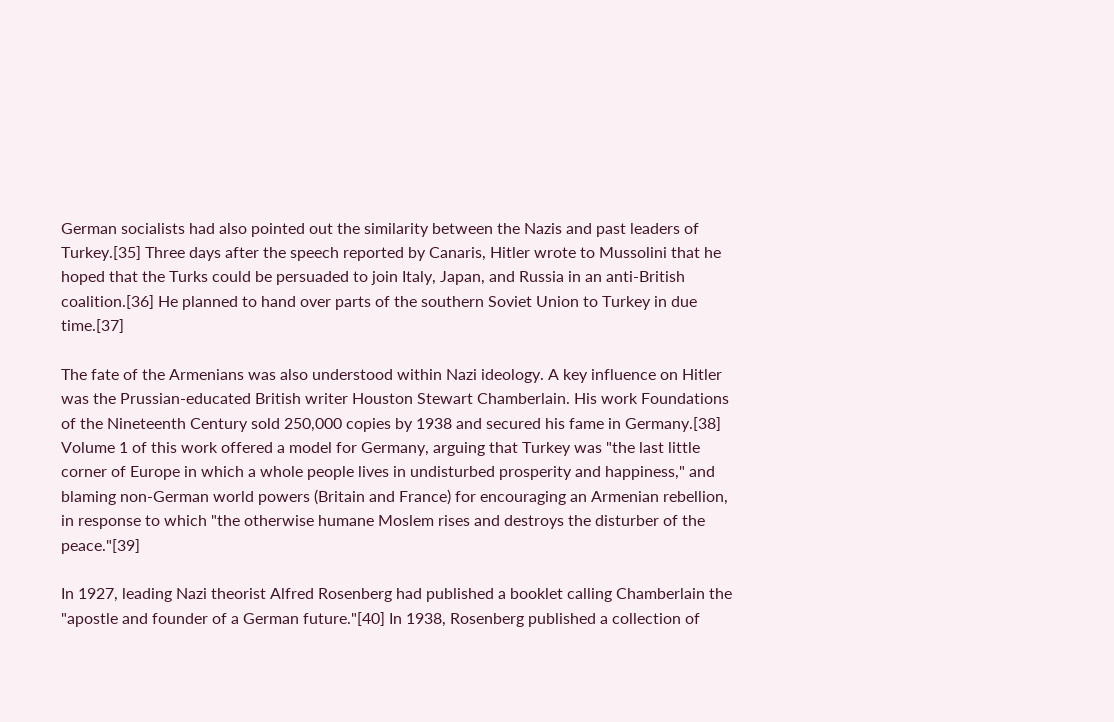German socialists had also pointed out the similarity between the Nazis and past leaders of Turkey.[35] Three days after the speech reported by Canaris, Hitler wrote to Mussolini that he hoped that the Turks could be persuaded to join Italy, Japan, and Russia in an anti-British coalition.[36] He planned to hand over parts of the southern Soviet Union to Turkey in due time.[37]

The fate of the Armenians was also understood within Nazi ideology. A key influence on Hitler was the Prussian-educated British writer Houston Stewart Chamberlain. His work Foundations of the Nineteenth Century sold 250,000 copies by 1938 and secured his fame in Germany.[38] Volume 1 of this work offered a model for Germany, arguing that Turkey was "the last little corner of Europe in which a whole people lives in undisturbed prosperity and happiness," and blaming non-German world powers (Britain and France) for encouraging an Armenian rebellion, in response to which "the otherwise humane Moslem rises and destroys the disturber of the peace."[39]

In 1927, leading Nazi theorist Alfred Rosenberg had published a booklet calling Chamberlain the "apostle and founder of a German future."[40] In 1938, Rosenberg published a collection of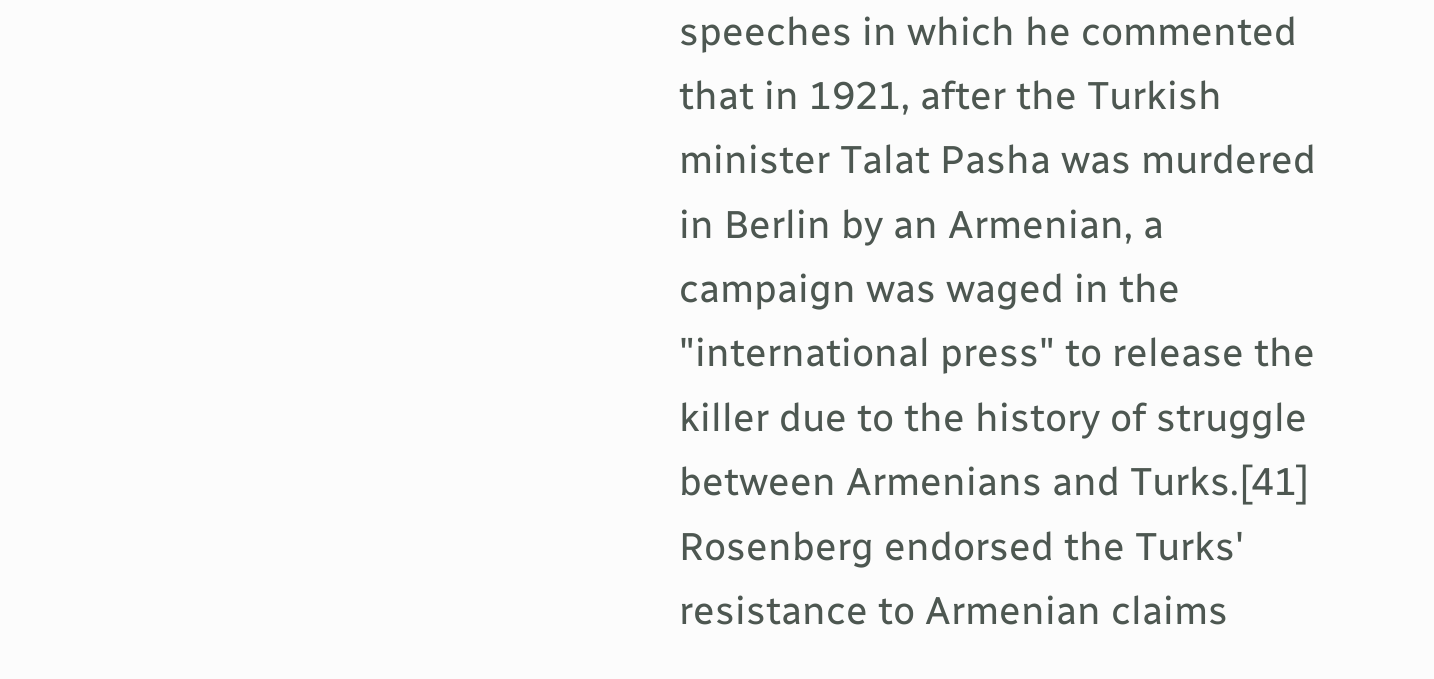speeches in which he commented that in 1921, after the Turkish minister Talat Pasha was murdered in Berlin by an Armenian, a campaign was waged in the "international press" to release the killer due to the history of struggle between Armenians and Turks.[41] Rosenberg endorsed the Turks' resistance to Armenian claims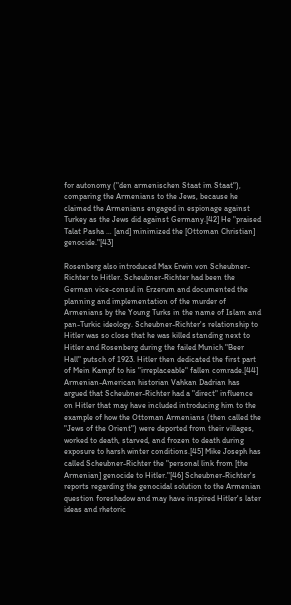for autonomy ("den armenischen Staat im Staat"), comparing the Armenians to the Jews, because he claimed the Armenians engaged in espionage against Turkey as the Jews did against Germany.[42] He "praised Talat Pasha … [and] minimized the [Ottoman Christian] genocide."[43]

Rosenberg also introduced Max Erwin von Scheubner-Richter to Hitler. Scheubner-Richter had been the German vice-consul in Erzerum and documented the planning and implementation of the murder of Armenians by the Young Turks in the name of Islam and pan-Turkic ideology. Scheubner-Richter's relationship to Hitler was so close that he was killed standing next to Hitler and Rosenberg during the failed Munich "Beer Hall" putsch of 1923. Hitler then dedicated the first part of Mein Kampf to his "irreplaceable" fallen comrade.[44] Armenian-American historian Vahkan Dadrian has argued that Scheubner-Richter had a "direct" influence on Hitler that may have included introducing him to the example of how the Ottoman Armenians (then called the "Jews of the Orient") were deported from their villages, worked to death, starved, and frozen to death during exposure to harsh winter conditions.[45] Mike Joseph has called Scheubner-Richter the "personal link from [the Armenian] genocide to Hitler."[46] Scheubner-Richter's reports regarding the genocidal solution to the Armenian question foreshadow and may have inspired Hitler's later ideas and rhetoric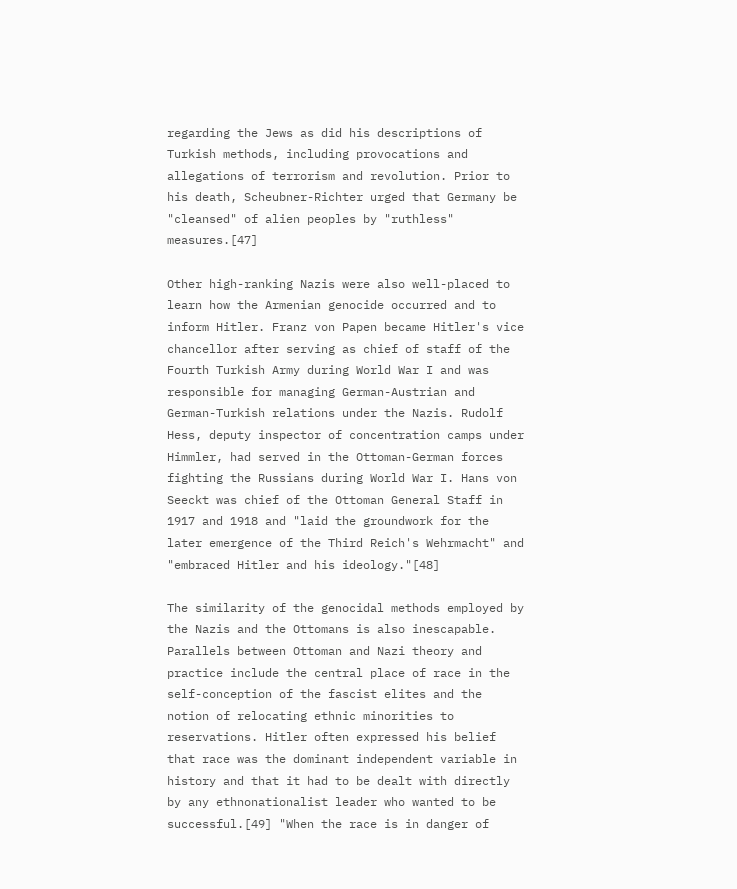regarding the Jews as did his descriptions of Turkish methods, including provocations and allegations of terrorism and revolution. Prior to his death, Scheubner-Richter urged that Germany be "cleansed" of alien peoples by "ruthless" measures.[47]

Other high-ranking Nazis were also well-placed to learn how the Armenian genocide occurred and to inform Hitler. Franz von Papen became Hitler's vice chancellor after serving as chief of staff of the Fourth Turkish Army during World War I and was responsible for managing German-Austrian and German-Turkish relations under the Nazis. Rudolf Hess, deputy inspector of concentration camps under Himmler, had served in the Ottoman-German forces fighting the Russians during World War I. Hans von Seeckt was chief of the Ottoman General Staff in 1917 and 1918 and "laid the groundwork for the later emergence of the Third Reich's Wehrmacht" and "embraced Hitler and his ideology."[48]

The similarity of the genocidal methods employed by the Nazis and the Ottomans is also inescapable. Parallels between Ottoman and Nazi theory and practice include the central place of race in the self-conception of the fascist elites and the notion of relocating ethnic minorities to reservations. Hitler often expressed his belief that race was the dominant independent variable in history and that it had to be dealt with directly by any ethnonationalist leader who wanted to be successful.[49] "When the race is in danger of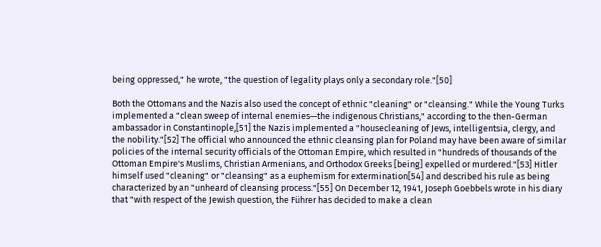being oppressed," he wrote, "the question of legality plays only a secondary role."[50]

Both the Ottomans and the Nazis also used the concept of ethnic "cleaning" or "cleansing." While the Young Turks implemented a "clean sweep of internal enemies—the indigenous Christians," according to the then-German ambassador in Constantinople,[51] the Nazis implemented a "housecleaning of Jews, intelligentsia, clergy, and the nobility."[52] The official who announced the ethnic cleansing plan for Poland may have been aware of similar policies of the internal security officials of the Ottoman Empire, which resulted in "hundreds of thousands of the Ottoman Empire's Muslims, Christian Armenians, and Orthodox Greeks [being] expelled or murdered."[53] Hitler himself used "cleaning" or "cleansing" as a euphemism for extermination[54] and described his rule as being characterized by an "unheard of cleansing process."[55] On December 12, 1941, Joseph Goebbels wrote in his diary that "with respect of the Jewish question, the Führer has decided to make a clean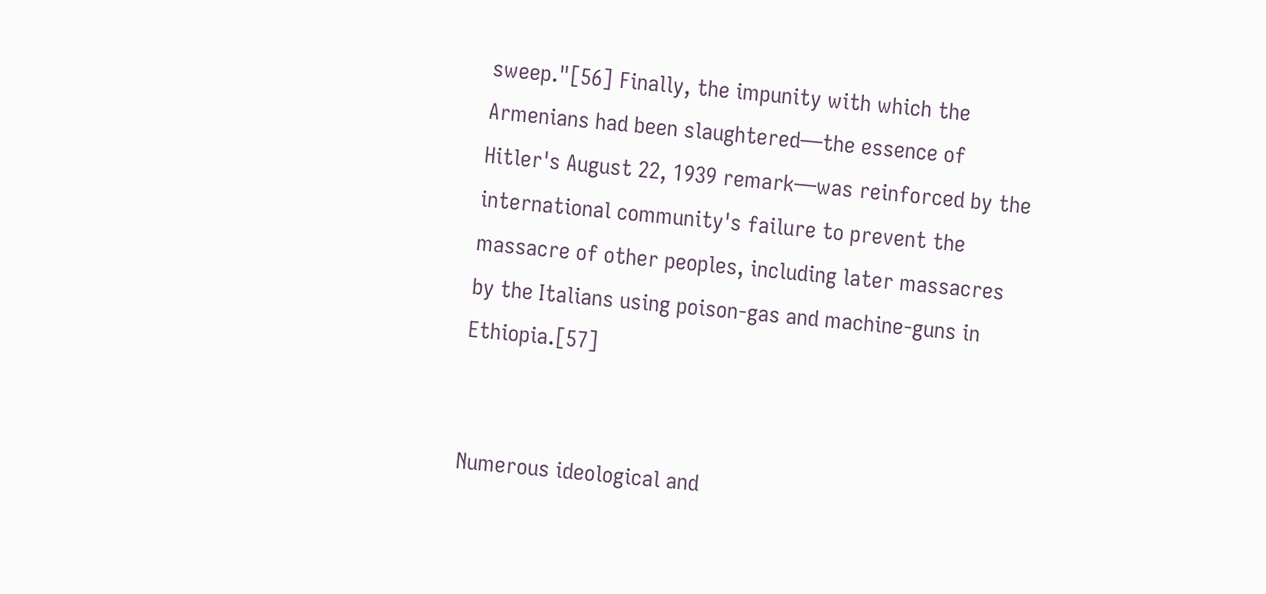sweep."[56] Finally, the impunity with which the Armenians had been slaughtered—the essence of Hitler's August 22, 1939 remark—was reinforced by the international community's failure to prevent the massacre of other peoples, including later massacres by the Italians using poison-gas and machine-guns in Ethiopia.[57]


Numerous ideological and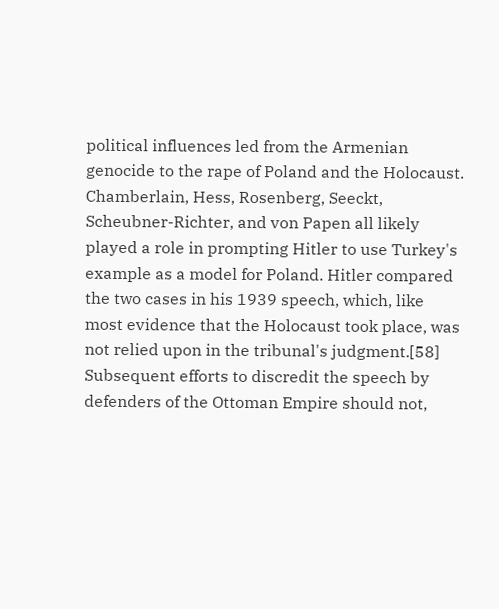political influences led from the Armenian genocide to the rape of Poland and the Holocaust. Chamberlain, Hess, Rosenberg, Seeckt, Scheubner-Richter, and von Papen all likely played a role in prompting Hitler to use Turkey's example as a model for Poland. Hitler compared the two cases in his 1939 speech, which, like most evidence that the Holocaust took place, was not relied upon in the tribunal's judgment.[58] Subsequent efforts to discredit the speech by defenders of the Ottoman Empire should not,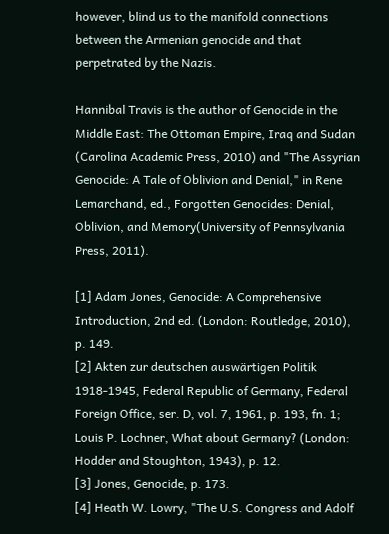however, blind us to the manifold connections between the Armenian genocide and that perpetrated by the Nazis.

Hannibal Travis is the author of Genocide in the Middle East: The Ottoman Empire, Iraq and Sudan (Carolina Academic Press, 2010) and "The Assyrian Genocide: A Tale of Oblivion and Denial," in Rene Lemarchand, ed., Forgotten Genocides: Denial, Oblivion, and Memory(University of Pennsylvania Press, 2011).

[1] Adam Jones, Genocide: A Comprehensive Introduction, 2nd ed. (London: Routledge, 2010), p. 149.
[2] Akten zur deutschen auswärtigen Politik 1918-1945, Federal Republic of Germany, Federal Foreign Office, ser. D, vol. 7, 1961, p. 193, fn. 1; Louis P. Lochner, What about Germany? (London: Hodder and Stoughton, 1943), p. 12.
[3] Jones, Genocide, p. 173.
[4] Heath W. Lowry, "The U.S. Congress and Adolf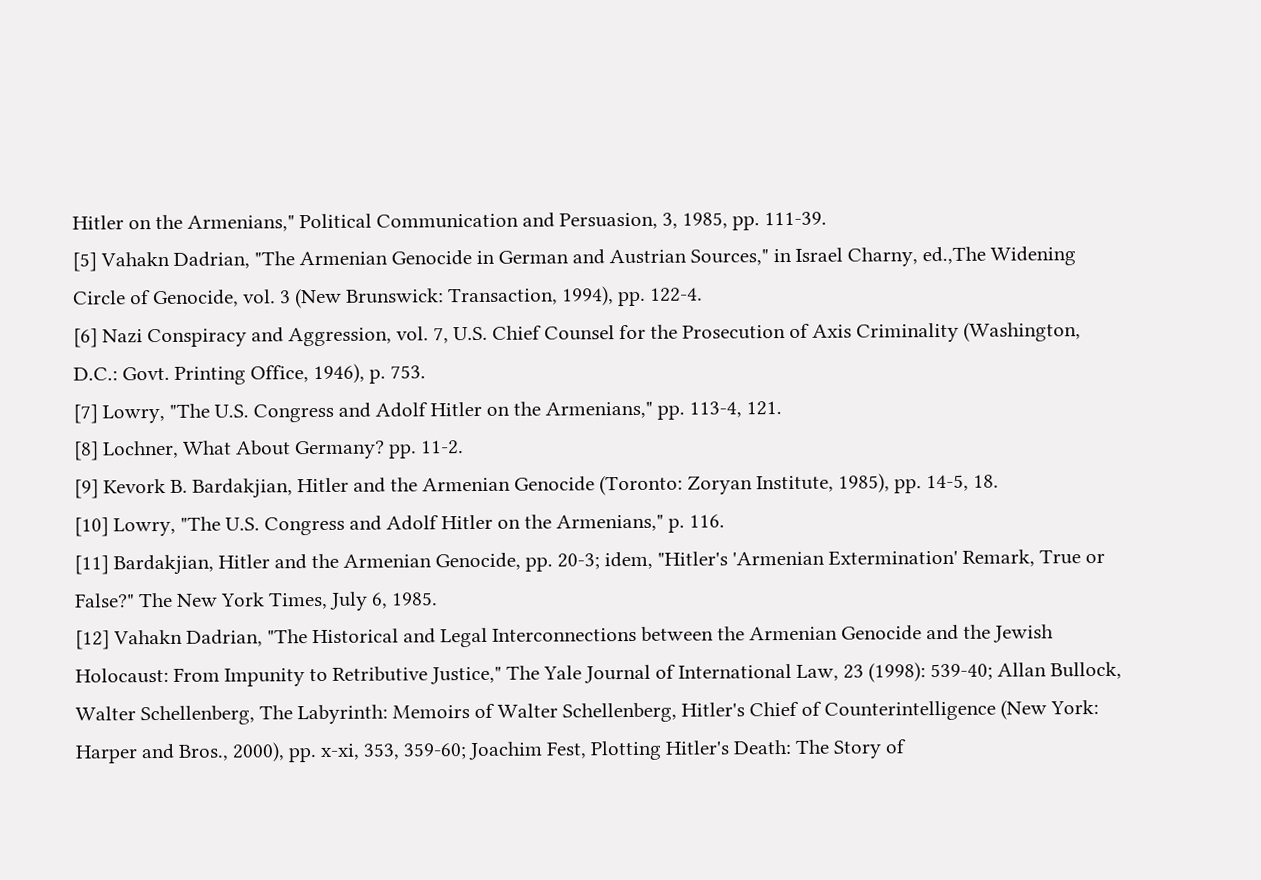Hitler on the Armenians," Political Communication and Persuasion, 3, 1985, pp. 111-39.
[5] Vahakn Dadrian, "The Armenian Genocide in German and Austrian Sources," in Israel Charny, ed.,The Widening Circle of Genocide, vol. 3 (New Brunswick: Transaction, 1994), pp. 122-4.
[6] Nazi Conspiracy and Aggression, vol. 7, U.S. Chief Counsel for the Prosecution of Axis Criminality (Washington, D.C.: Govt. Printing Office, 1946), p. 753.
[7] Lowry, "The U.S. Congress and Adolf Hitler on the Armenians," pp. 113-4, 121.
[8] Lochner, What About Germany? pp. 11-2.
[9] Kevork B. Bardakjian, Hitler and the Armenian Genocide (Toronto: Zoryan Institute, 1985), pp. 14-5, 18.
[10] Lowry, "The U.S. Congress and Adolf Hitler on the Armenians," p. 116.
[11] Bardakjian, Hitler and the Armenian Genocide, pp. 20-3; idem, "Hitler's 'Armenian Extermination' Remark, True or False?" The New York Times, July 6, 1985.
[12] Vahakn Dadrian, "The Historical and Legal Interconnections between the Armenian Genocide and the Jewish Holocaust: From Impunity to Retributive Justice," The Yale Journal of International Law, 23 (1998): 539-40; Allan Bullock, Walter Schellenberg, The Labyrinth: Memoirs of Walter Schellenberg, Hitler's Chief of Counterintelligence (New York: Harper and Bros., 2000), pp. x-xi, 353, 359-60; Joachim Fest, Plotting Hitler's Death: The Story of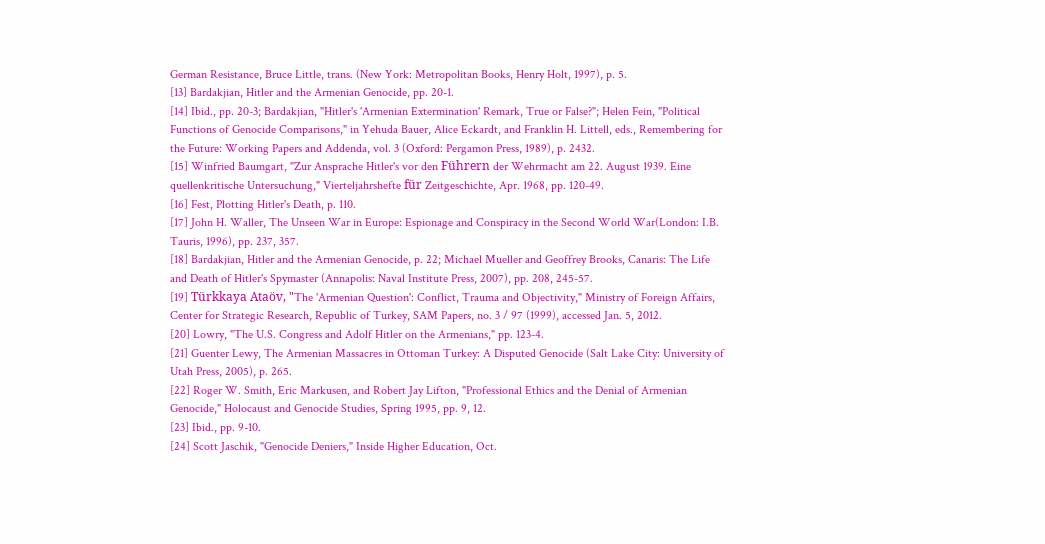German Resistance, Bruce Little, trans. (New York: Metropolitan Books, Henry Holt, 1997), p. 5.
[13] Bardakjian, Hitler and the Armenian Genocide, pp. 20-1.
[14] Ibid., pp. 20-3; Bardakjian, "Hitler's 'Armenian Extermination' Remark, True or False?"; Helen Fein, "Political Functions of Genocide Comparisons," in Yehuda Bauer, Alice Eckardt, and Franklin H. Littell, eds., Remembering for the Future: Working Papers and Addenda, vol. 3 (Oxford: Pergamon Press, 1989), p. 2432.
[15] Winfried Baumgart, "Zur Ansprache Hitler's vor den Führern der Wehrmacht am 22. August 1939. Eine quellenkritische Untersuchung," Vierteljahrshefte für Zeitgeschichte, Apr. 1968, pp. 120-49.
[16] Fest, Plotting Hitler's Death, p. 110.
[17] John H. Waller, The Unseen War in Europe: Espionage and Conspiracy in the Second World War(London: I.B. Tauris, 1996), pp. 237, 357.
[18] Bardakjian, Hitler and the Armenian Genocide, p. 22; Michael Mueller and Geoffrey Brooks, Canaris: The Life and Death of Hitler's Spymaster (Annapolis: Naval Institute Press, 2007), pp. 208, 245-57.
[19] Türkkaya Ataöv, "The 'Armenian Question': Conflict, Trauma and Objectivity," Ministry of Foreign Affairs, Center for Strategic Research, Republic of Turkey, SAM Papers, no. 3 / 97 (1999), accessed Jan. 5, 2012.
[20] Lowry, "The U.S. Congress and Adolf Hitler on the Armenians," pp. 123-4.
[21] Guenter Lewy, The Armenian Massacres in Ottoman Turkey: A Disputed Genocide (Salt Lake City: University of Utah Press, 2005), p. 265.
[22] Roger W. Smith, Eric Markusen, and Robert Jay Lifton, "Professional Ethics and the Denial of Armenian Genocide," Holocaust and Genocide Studies, Spring 1995, pp. 9, 12.
[23] Ibid., pp. 9-10.
[24] Scott Jaschik, "Genocide Deniers," Inside Higher Education, Oct.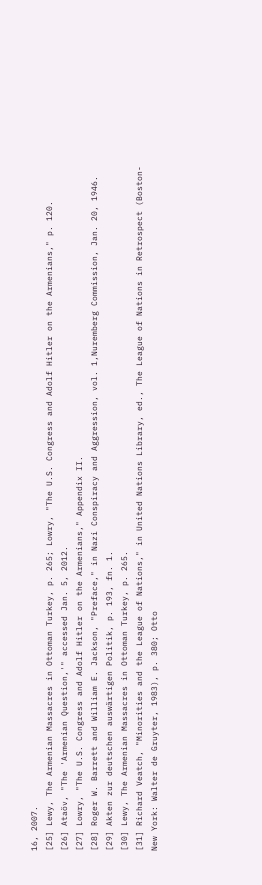16, 2007.
[25] Lewy, The Armenian Massacres in Ottoman Turkey, p. 265; Lowry, "The U.S. Congress and Adolf Hitler on the Armenians," p. 120.
[26] Ataöv, "The 'Armenian Question,'" accessed Jan. 5, 2012.
[27] Lowry, "The U.S. Congress and Adolf Hitler on the Armenians," Appendix II.
[28] Roger W. Barrett and William E. Jackson, "Preface," in Nazi Conspiracy and Aggression, vol. 1,Nuremberg Commission, Jan. 20, 1946.
[29] Akten zur deutschen auswärtigen Politik, p. 193, fn. 1.
[30] Lewy, The Armenian Massacres in Ottoman Turkey, p. 265.
[31] Richard Veatch, "Minorities and the League of Nations," in United Nations Library, ed., The League of Nations in Retrospect (Boston-New York: Walter de Gruyter, 1983), p. 380; Otto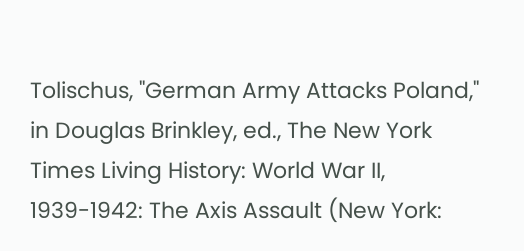Tolischus, "German Army Attacks Poland," in Douglas Brinkley, ed., The New York Times Living History: World War II, 1939-1942: The Axis Assault (New York: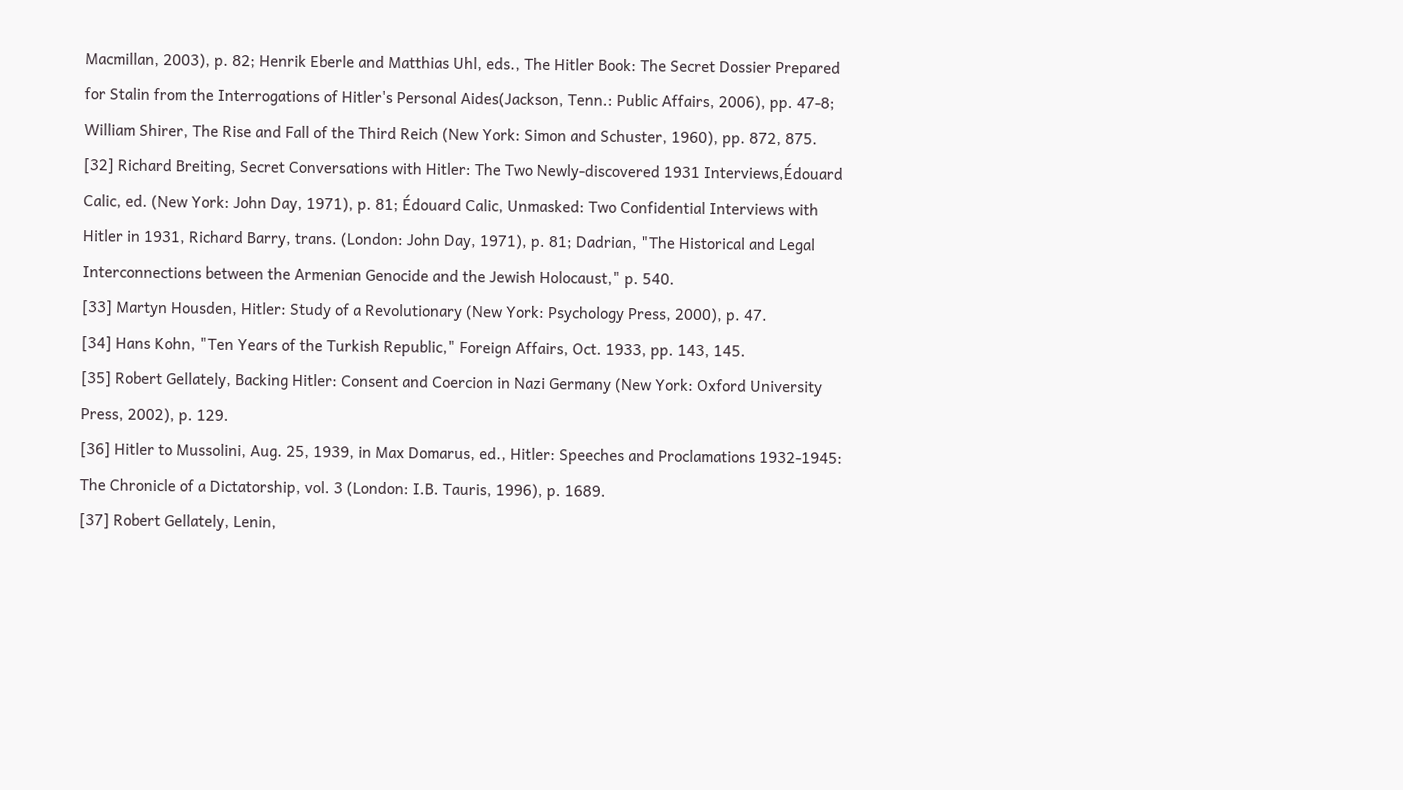Macmillan, 2003), p. 82; Henrik Eberle and Matthias Uhl, eds., The Hitler Book: The Secret Dossier Prepared for Stalin from the Interrogations of Hitler's Personal Aides(Jackson, Tenn.: Public Affairs, 2006), pp. 47-8; William Shirer, The Rise and Fall of the Third Reich (New York: Simon and Schuster, 1960), pp. 872, 875.
[32] Richard Breiting, Secret Conversations with Hitler: The Two Newly-discovered 1931 Interviews,Édouard Calic, ed. (New York: John Day, 1971), p. 81; Édouard Calic, Unmasked: Two Confidential Interviews with Hitler in 1931, Richard Barry, trans. (London: John Day, 1971), p. 81; Dadrian, "The Historical and Legal Interconnections between the Armenian Genocide and the Jewish Holocaust," p. 540.
[33] Martyn Housden, Hitler: Study of a Revolutionary (New York: Psychology Press, 2000), p. 47.
[34] Hans Kohn, "Ten Years of the Turkish Republic," Foreign Affairs, Oct. 1933, pp. 143, 145.
[35] Robert Gellately, Backing Hitler: Consent and Coercion in Nazi Germany (New York: Oxford University Press, 2002), p. 129.
[36] Hitler to Mussolini, Aug. 25, 1939, in Max Domarus, ed., Hitler: Speeches and Proclamations 1932-1945: The Chronicle of a Dictatorship, vol. 3 (London: I.B. Tauris, 1996), p. 1689.
[37] Robert Gellately, Lenin,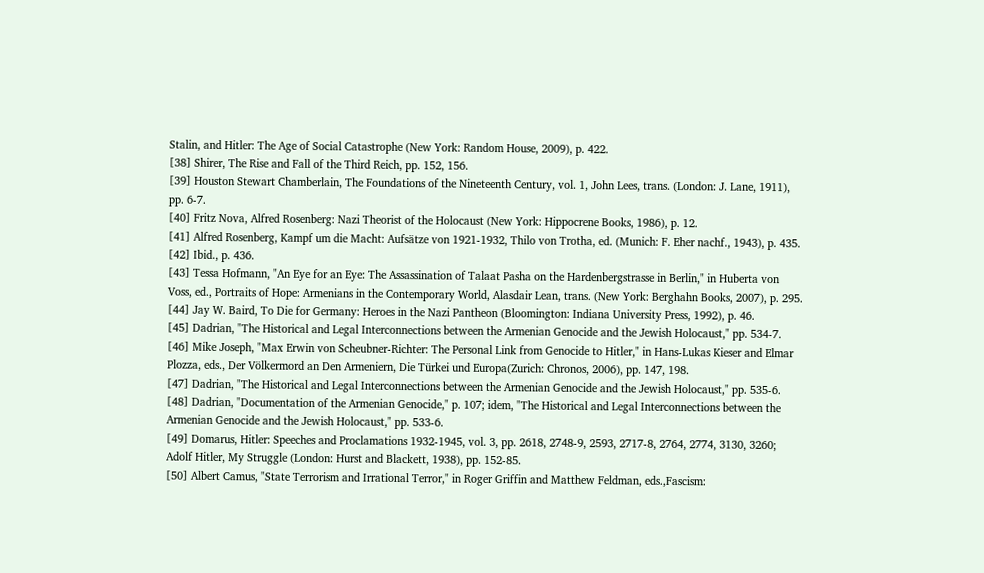Stalin, and Hitler: The Age of Social Catastrophe (New York: Random House, 2009), p. 422.
[38] Shirer, The Rise and Fall of the Third Reich, pp. 152, 156.
[39] Houston Stewart Chamberlain, The Foundations of the Nineteenth Century, vol. 1, John Lees, trans. (London: J. Lane, 1911), pp. 6-7.
[40] Fritz Nova, Alfred Rosenberg: Nazi Theorist of the Holocaust (New York: Hippocrene Books, 1986), p. 12.
[41] Alfred Rosenberg, Kampf um die Macht: Aufsätze von 1921-1932, Thilo von Trotha, ed. (Munich: F. Eher nachf., 1943), p. 435.
[42] Ibid., p. 436.
[43] Tessa Hofmann, "An Eye for an Eye: The Assassination of Talaat Pasha on the Hardenbergstrasse in Berlin," in Huberta von Voss, ed., Portraits of Hope: Armenians in the Contemporary World, Alasdair Lean, trans. (New York: Berghahn Books, 2007), p. 295.
[44] Jay W. Baird, To Die for Germany: Heroes in the Nazi Pantheon (Bloomington: Indiana University Press, 1992), p. 46.
[45] Dadrian, "The Historical and Legal Interconnections between the Armenian Genocide and the Jewish Holocaust," pp. 534-7.
[46] Mike Joseph, "Max Erwin von Scheubner-Richter: The Personal Link from Genocide to Hitler," in Hans-Lukas Kieser and Elmar Plozza, eds., Der Völkermord an Den Armeniern, Die Türkei und Europa(Zurich: Chronos, 2006), pp. 147, 198.
[47] Dadrian, "The Historical and Legal Interconnections between the Armenian Genocide and the Jewish Holocaust," pp. 535-6.
[48] Dadrian, "Documentation of the Armenian Genocide," p. 107; idem, "The Historical and Legal Interconnections between the Armenian Genocide and the Jewish Holocaust," pp. 533-6.
[49] Domarus, Hitler: Speeches and Proclamations 1932-1945, vol. 3, pp. 2618, 2748-9, 2593, 2717-8, 2764, 2774, 3130, 3260; Adolf Hitler, My Struggle (London: Hurst and Blackett, 1938), pp. 152-85.
[50] Albert Camus, "State Terrorism and Irrational Terror," in Roger Griffin and Matthew Feldman, eds.,Fascism: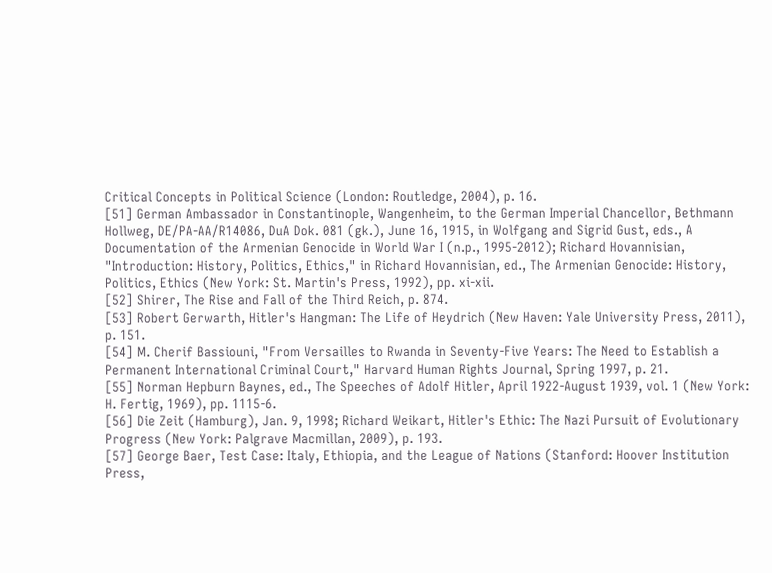Critical Concepts in Political Science (London: Routledge, 2004), p. 16.
[51] German Ambassador in Constantinople, Wangenheim, to the German Imperial Chancellor, Bethmann Hollweg, DE/PA-AA/R14086, DuA Dok. 081 (gk.), June 16, 1915, in Wolfgang and Sigrid Gust, eds., A Documentation of the Armenian Genocide in World War I (n.p., 1995-2012); Richard Hovannisian, "Introduction: History, Politics, Ethics," in Richard Hovannisian, ed., The Armenian Genocide: History, Politics, Ethics (New York: St. Martin's Press, 1992), pp. xi-xii.
[52] Shirer, The Rise and Fall of the Third Reich, p. 874.
[53] Robert Gerwarth, Hitler's Hangman: The Life of Heydrich (New Haven: Yale University Press, 2011), p. 151.
[54] M. Cherif Bassiouni, "From Versailles to Rwanda in Seventy-Five Years: The Need to Establish a Permanent International Criminal Court," Harvard Human Rights Journal, Spring 1997, p. 21.
[55] Norman Hepburn Baynes, ed., The Speeches of Adolf Hitler, April 1922-August 1939, vol. 1 (New York: H. Fertig, 1969), pp. 1115-6.
[56] Die Zeit (Hamburg), Jan. 9, 1998; Richard Weikart, Hitler's Ethic: The Nazi Pursuit of Evolutionary Progress (New York: Palgrave Macmillan, 2009), p. 193.
[57] George Baer, Test Case: Italy, Ethiopia, and the League of Nations (Stanford: Hoover Institution Press,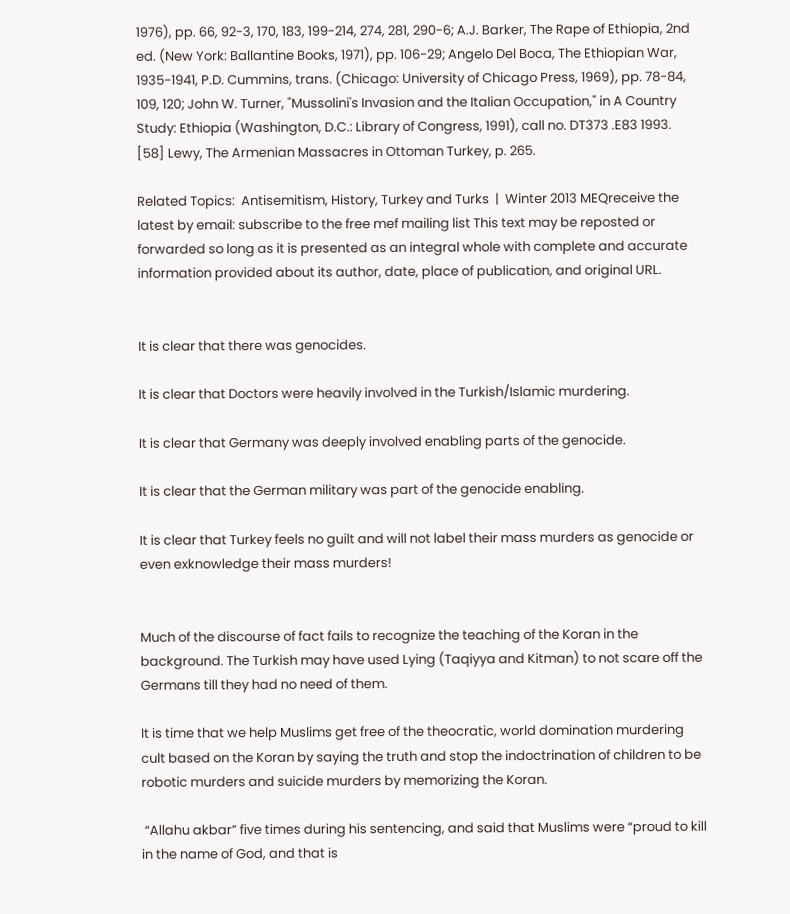1976), pp. 66, 92-3, 170, 183, 199-214, 274, 281, 290-6; A.J. Barker, The Rape of Ethiopia, 2nd ed. (New York: Ballantine Books, 1971), pp. 106-29; Angelo Del Boca, The Ethiopian War, 1935-1941, P.D. Cummins, trans. (Chicago: University of Chicago Press, 1969), pp. 78-84, 109, 120; John W. Turner, "Mussolini's Invasion and the Italian Occupation," in A Country Study: Ethiopia (Washington, D.C.: Library of Congress, 1991), call no. DT373 .E83 1993.
[58] Lewy, The Armenian Massacres in Ottoman Turkey, p. 265.

Related Topics:  Antisemitism, History, Turkey and Turks  |  Winter 2013 MEQreceive the latest by email: subscribe to the free mef mailing list This text may be reposted or forwarded so long as it is presented as an integral whole with complete and accurate information provided about its author, date, place of publication, and original URL.


It is clear that there was genocides.

It is clear that Doctors were heavily involved in the Turkish/Islamic murdering.

It is clear that Germany was deeply involved enabling parts of the genocide.

It is clear that the German military was part of the genocide enabling.

It is clear that Turkey feels no guilt and will not label their mass murders as genocide or even exknowledge their mass murders!


Much of the discourse of fact fails to recognize the teaching of the Koran in the background. The Turkish may have used Lying (Taqiyya and Kitman) to not scare off the Germans till they had no need of them.

It is time that we help Muslims get free of the theocratic, world domination murdering cult based on the Koran by saying the truth and stop the indoctrination of children to be robotic murders and suicide murders by memorizing the Koran.

 “Allahu akbar” five times during his sentencing, and said that Muslims were “proud to kill in the name of God, and that is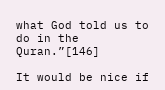what God told us to do in the Quran.”[146]

It would be nice if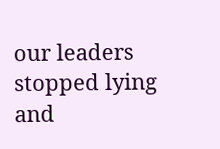our leaders stopped lying and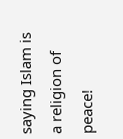saying Islam is a religion of peace!